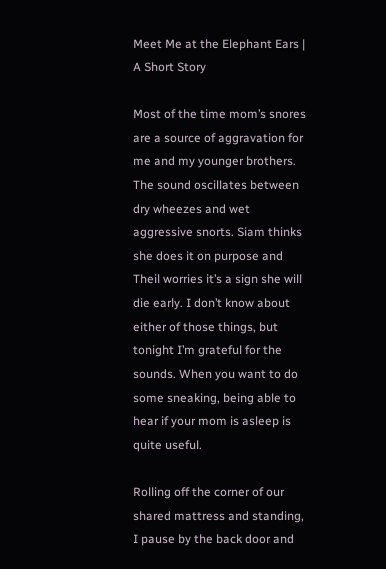Meet Me at the Elephant Ears | A Short Story

Most of the time mom’s snores are a source of aggravation for me and my younger brothers. The sound oscillates between dry wheezes and wet aggressive snorts. Siam thinks she does it on purpose and Theil worries it’s a sign she will die early. I don’t know about either of those things, but tonight I’m grateful for the sounds. When you want to do some sneaking, being able to hear if your mom is asleep is quite useful.

Rolling off the corner of our shared mattress and standing, I pause by the back door and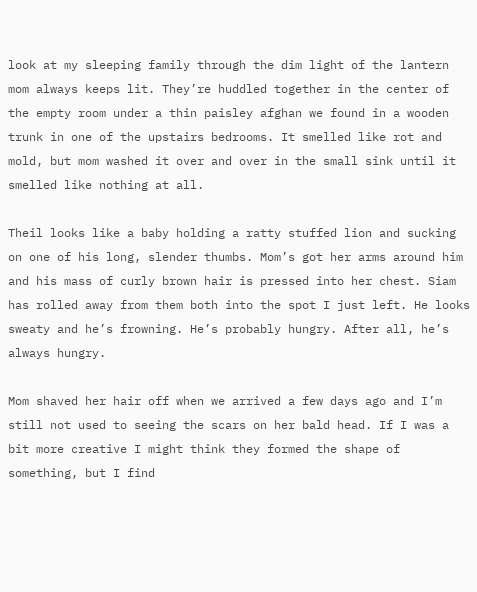look at my sleeping family through the dim light of the lantern mom always keeps lit. They’re huddled together in the center of the empty room under a thin paisley afghan we found in a wooden trunk in one of the upstairs bedrooms. It smelled like rot and mold, but mom washed it over and over in the small sink until it smelled like nothing at all.

Theil looks like a baby holding a ratty stuffed lion and sucking on one of his long, slender thumbs. Mom’s got her arms around him and his mass of curly brown hair is pressed into her chest. Siam has rolled away from them both into the spot I just left. He looks sweaty and he’s frowning. He’s probably hungry. After all, he’s always hungry.

Mom shaved her hair off when we arrived a few days ago and I’m still not used to seeing the scars on her bald head. If I was a bit more creative I might think they formed the shape of something, but I find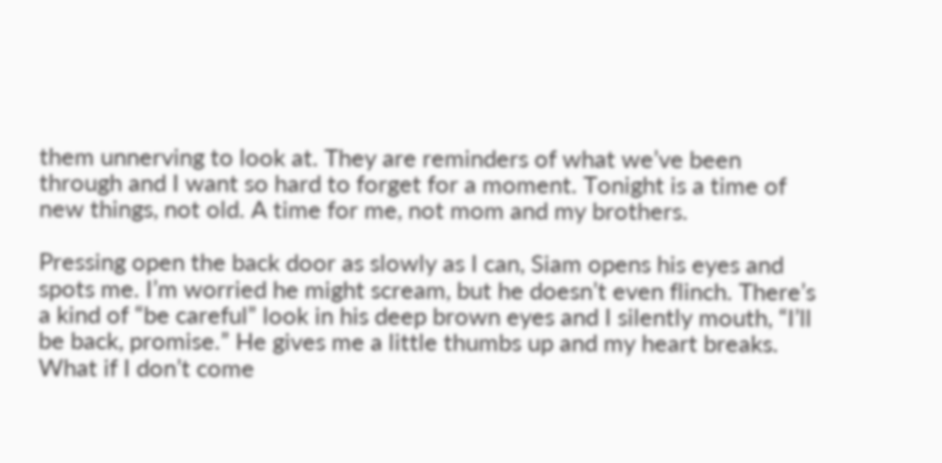them unnerving to look at. They are reminders of what we’ve been through and I want so hard to forget for a moment. Tonight is a time of new things, not old. A time for me, not mom and my brothers.

Pressing open the back door as slowly as I can, Siam opens his eyes and spots me. I’m worried he might scream, but he doesn’t even flinch. There’s a kind of “be careful” look in his deep brown eyes and I silently mouth, “I’ll be back, promise.” He gives me a little thumbs up and my heart breaks. What if I don’t come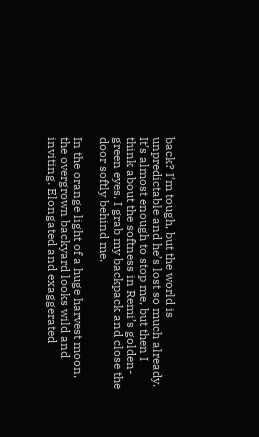back? I’m tough, but the world is unpredictable and he’s lost so much already. It’s almost enough to stop me, but then I think about the softness in Remi’s golden-green eyes. I grab my backpack and close the door softly behind me.

In the orange light of a huge harvest moon, the overgrown backyard looks wild and inviting. Elongated and exaggerated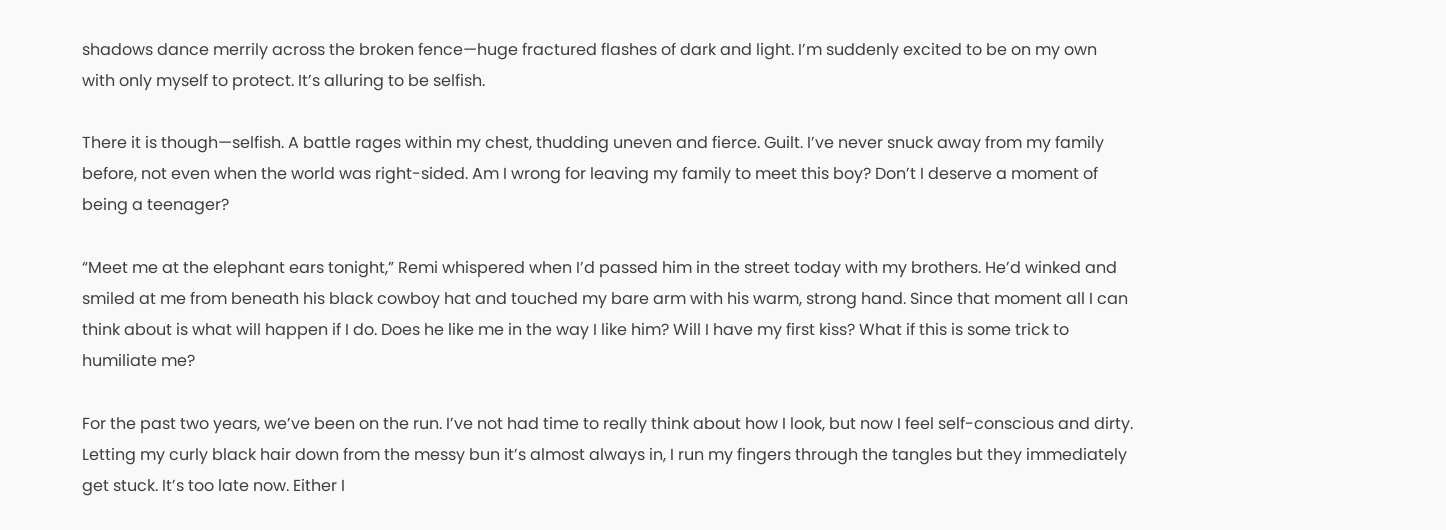shadows dance merrily across the broken fence—huge fractured flashes of dark and light. I’m suddenly excited to be on my own with only myself to protect. It’s alluring to be selfish.

There it is though—selfish. A battle rages within my chest, thudding uneven and fierce. Guilt. I’ve never snuck away from my family before, not even when the world was right-sided. Am I wrong for leaving my family to meet this boy? Don’t I deserve a moment of being a teenager?

“Meet me at the elephant ears tonight,” Remi whispered when I’d passed him in the street today with my brothers. He’d winked and smiled at me from beneath his black cowboy hat and touched my bare arm with his warm, strong hand. Since that moment all I can think about is what will happen if I do. Does he like me in the way I like him? Will I have my first kiss? What if this is some trick to humiliate me?

For the past two years, we’ve been on the run. I’ve not had time to really think about how I look, but now I feel self-conscious and dirty. Letting my curly black hair down from the messy bun it’s almost always in, I run my fingers through the tangles but they immediately get stuck. It’s too late now. Either I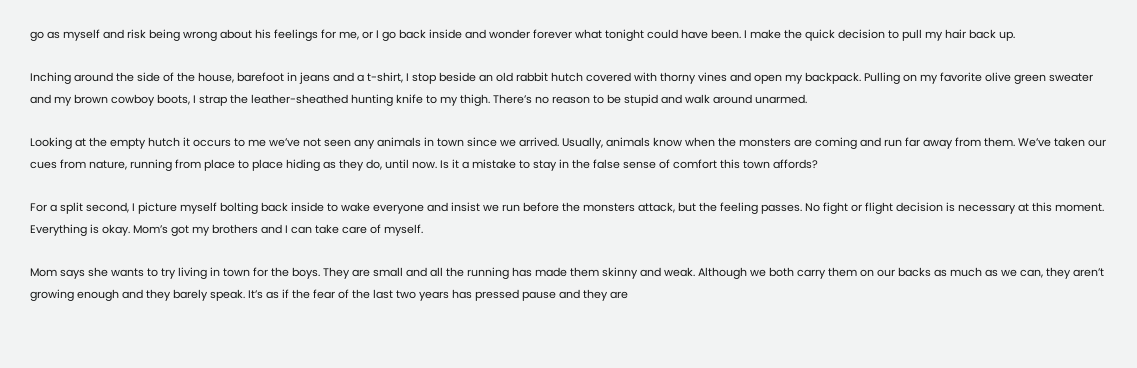go as myself and risk being wrong about his feelings for me, or I go back inside and wonder forever what tonight could have been. I make the quick decision to pull my hair back up.

Inching around the side of the house, barefoot in jeans and a t-shirt, I stop beside an old rabbit hutch covered with thorny vines and open my backpack. Pulling on my favorite olive green sweater and my brown cowboy boots, I strap the leather-sheathed hunting knife to my thigh. There’s no reason to be stupid and walk around unarmed.

Looking at the empty hutch it occurs to me we’ve not seen any animals in town since we arrived. Usually, animals know when the monsters are coming and run far away from them. We’ve taken our cues from nature, running from place to place hiding as they do, until now. Is it a mistake to stay in the false sense of comfort this town affords?

For a split second, I picture myself bolting back inside to wake everyone and insist we run before the monsters attack, but the feeling passes. No fight or flight decision is necessary at this moment. Everything is okay. Mom’s got my brothers and I can take care of myself.

Mom says she wants to try living in town for the boys. They are small and all the running has made them skinny and weak. Although we both carry them on our backs as much as we can, they aren’t growing enough and they barely speak. It’s as if the fear of the last two years has pressed pause and they are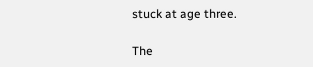stuck at age three.

The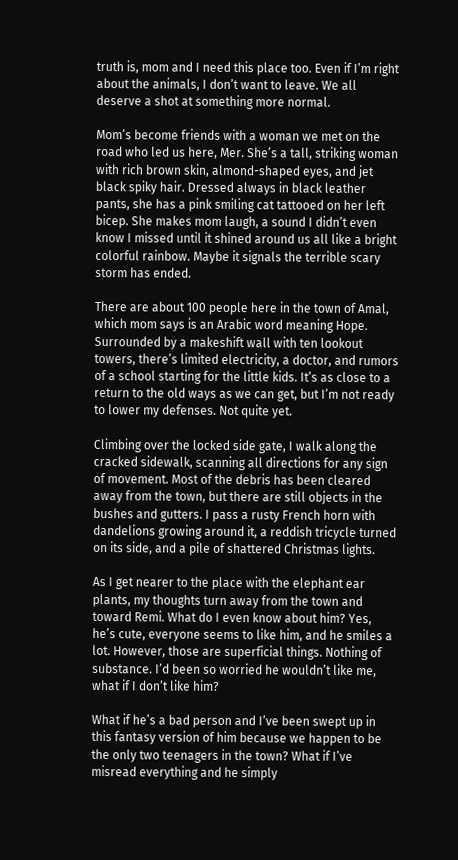truth is, mom and I need this place too. Even if I’m right about the animals, I don’t want to leave. We all deserve a shot at something more normal.

Mom’s become friends with a woman we met on the road who led us here, Mer. She’s a tall, striking woman with rich brown skin, almond-shaped eyes, and jet black spiky hair. Dressed always in black leather pants, she has a pink smiling cat tattooed on her left bicep. She makes mom laugh, a sound I didn’t even know I missed until it shined around us all like a bright colorful rainbow. Maybe it signals the terrible scary storm has ended.

There are about 100 people here in the town of Amal, which mom says is an Arabic word meaning Hope. Surrounded by a makeshift wall with ten lookout towers, there’s limited electricity, a doctor, and rumors of a school starting for the little kids. It’s as close to a return to the old ways as we can get, but I’m not ready to lower my defenses. Not quite yet.

Climbing over the locked side gate, I walk along the cracked sidewalk, scanning all directions for any sign of movement. Most of the debris has been cleared away from the town, but there are still objects in the bushes and gutters. I pass a rusty French horn with dandelions growing around it, a reddish tricycle turned on its side, and a pile of shattered Christmas lights.

As I get nearer to the place with the elephant ear plants, my thoughts turn away from the town and toward Remi. What do I even know about him? Yes, he’s cute, everyone seems to like him, and he smiles a lot. However, those are superficial things. Nothing of substance. I’d been so worried he wouldn’t like me, what if I don’t like him?

What if he’s a bad person and I’ve been swept up in this fantasy version of him because we happen to be the only two teenagers in the town? What if I’ve misread everything and he simply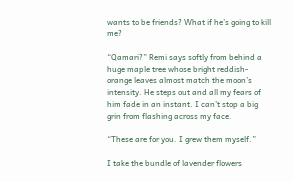wants to be friends? What if he’s going to kill me?

“Qamari?” Remi says softly from behind a huge maple tree whose bright reddish-orange leaves almost match the moon’s intensity. He steps out and all my fears of him fade in an instant. I can’t stop a big grin from flashing across my face.

“These are for you. I grew them myself.”

I take the bundle of lavender flowers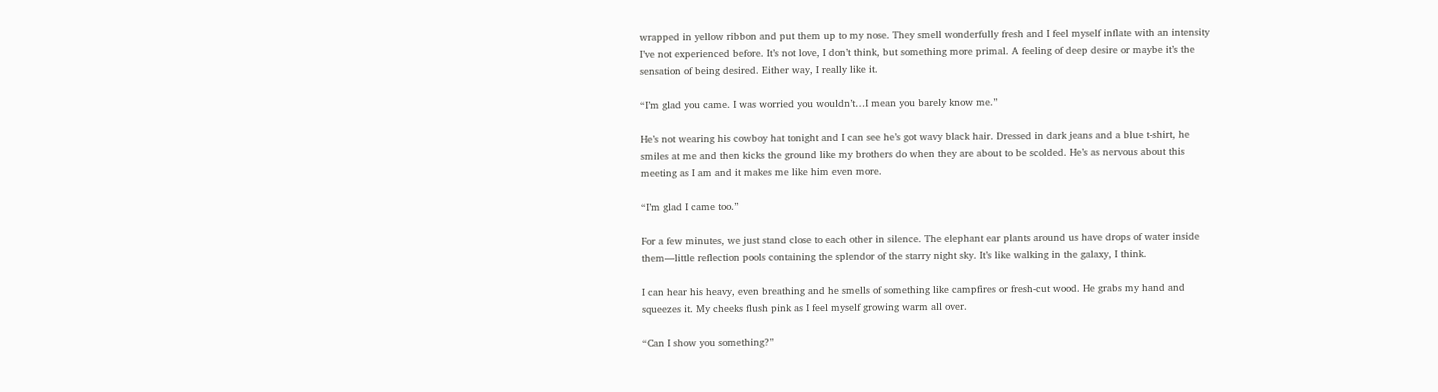wrapped in yellow ribbon and put them up to my nose. They smell wonderfully fresh and I feel myself inflate with an intensity I’ve not experienced before. It’s not love, I don’t think, but something more primal. A feeling of deep desire or maybe it’s the sensation of being desired. Either way, I really like it.

“I’m glad you came. I was worried you wouldn’t…I mean you barely know me.”

He’s not wearing his cowboy hat tonight and I can see he’s got wavy black hair. Dressed in dark jeans and a blue t-shirt, he smiles at me and then kicks the ground like my brothers do when they are about to be scolded. He’s as nervous about this meeting as I am and it makes me like him even more.

“I’m glad I came too.”

For a few minutes, we just stand close to each other in silence. The elephant ear plants around us have drops of water inside them—little reflection pools containing the splendor of the starry night sky. It’s like walking in the galaxy, I think.

I can hear his heavy, even breathing and he smells of something like campfires or fresh-cut wood. He grabs my hand and squeezes it. My cheeks flush pink as I feel myself growing warm all over.

“Can I show you something?”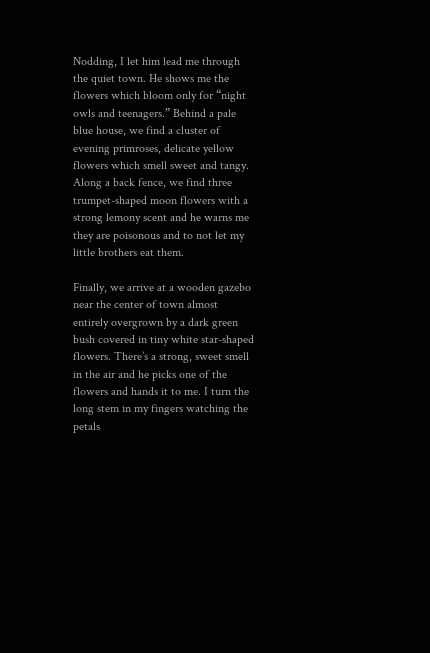Nodding, I let him lead me through the quiet town. He shows me the flowers which bloom only for “night owls and teenagers.” Behind a pale blue house, we find a cluster of evening primroses, delicate yellow flowers which smell sweet and tangy. Along a back fence, we find three trumpet-shaped moon flowers with a strong lemony scent and he warns me they are poisonous and to not let my little brothers eat them.

Finally, we arrive at a wooden gazebo near the center of town almost entirely overgrown by a dark green bush covered in tiny white star-shaped flowers. There’s a strong, sweet smell in the air and he picks one of the flowers and hands it to me. I turn the long stem in my fingers watching the petals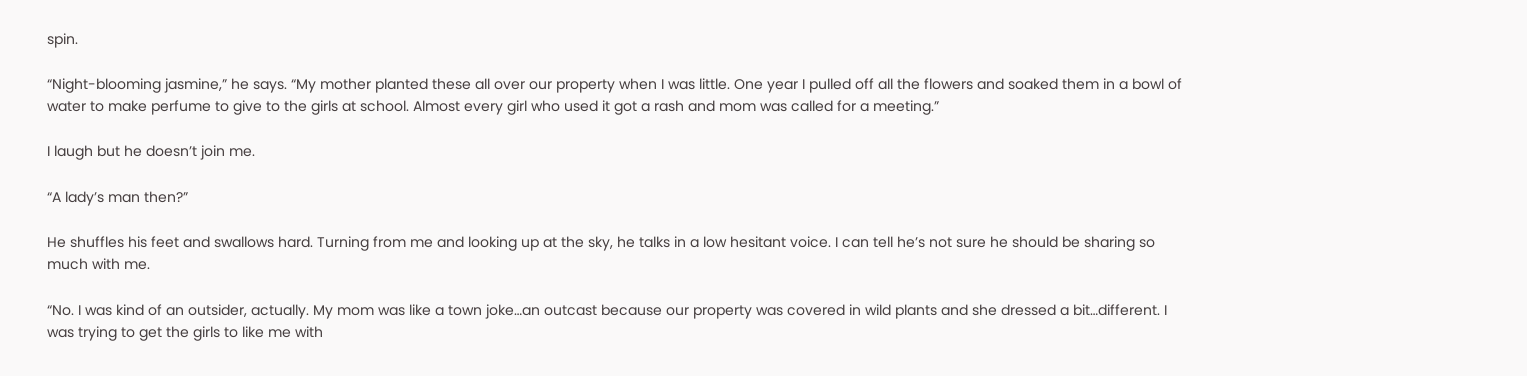spin.

“Night-blooming jasmine,” he says. “My mother planted these all over our property when I was little. One year I pulled off all the flowers and soaked them in a bowl of water to make perfume to give to the girls at school. Almost every girl who used it got a rash and mom was called for a meeting.”

I laugh but he doesn’t join me.

“A lady’s man then?”

He shuffles his feet and swallows hard. Turning from me and looking up at the sky, he talks in a low hesitant voice. I can tell he’s not sure he should be sharing so much with me.

“No. I was kind of an outsider, actually. My mom was like a town joke…an outcast because our property was covered in wild plants and she dressed a bit…different. I was trying to get the girls to like me with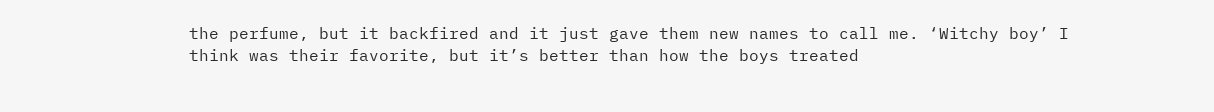the perfume, but it backfired and it just gave them new names to call me. ‘Witchy boy’ I think was their favorite, but it’s better than how the boys treated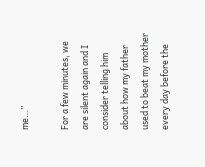me…”

For a few minutes, we are silent again and I consider telling him about how my father used to beat my mother every day before the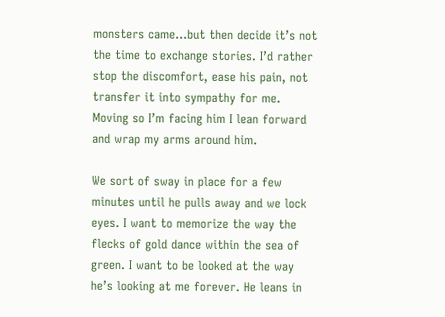monsters came…but then decide it’s not the time to exchange stories. I’d rather stop the discomfort, ease his pain, not transfer it into sympathy for me. Moving so I’m facing him I lean forward and wrap my arms around him.

We sort of sway in place for a few minutes until he pulls away and we lock eyes. I want to memorize the way the flecks of gold dance within the sea of green. I want to be looked at the way he’s looking at me forever. He leans in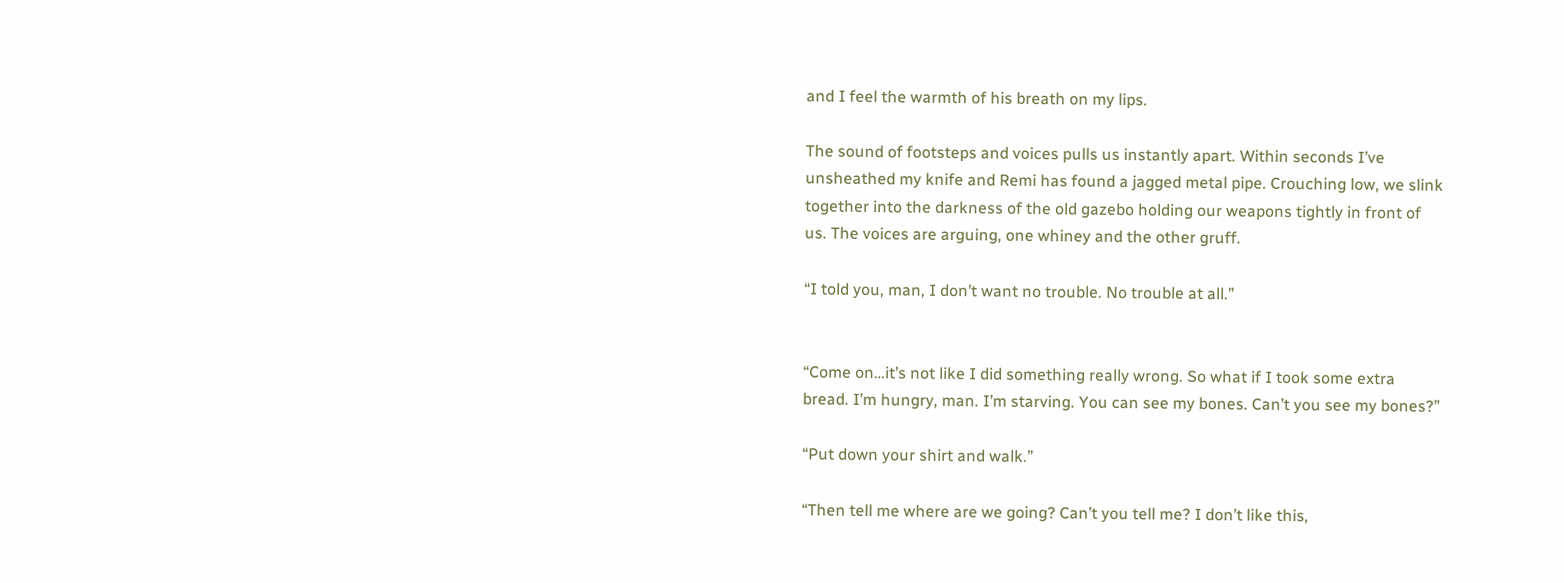and I feel the warmth of his breath on my lips.

The sound of footsteps and voices pulls us instantly apart. Within seconds I’ve unsheathed my knife and Remi has found a jagged metal pipe. Crouching low, we slink together into the darkness of the old gazebo holding our weapons tightly in front of us. The voices are arguing, one whiney and the other gruff.

“I told you, man, I don’t want no trouble. No trouble at all.”


“Come on…it’s not like I did something really wrong. So what if I took some extra bread. I’m hungry, man. I’m starving. You can see my bones. Can’t you see my bones?”

“Put down your shirt and walk.”

“Then tell me where are we going? Can’t you tell me? I don’t like this,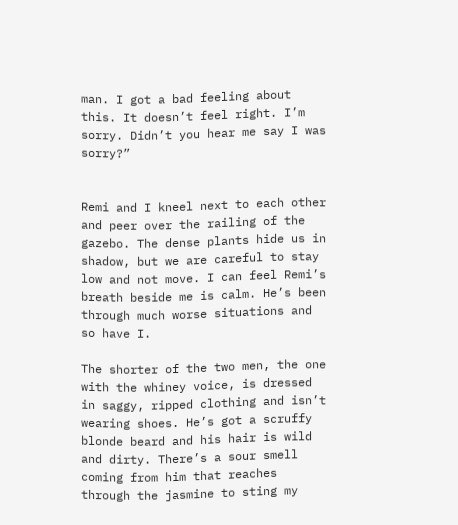man. I got a bad feeling about this. It doesn’t feel right. I’m sorry. Didn’t you hear me say I was sorry?”


Remi and I kneel next to each other and peer over the railing of the gazebo. The dense plants hide us in shadow, but we are careful to stay low and not move. I can feel Remi’s breath beside me is calm. He’s been through much worse situations and so have I.

The shorter of the two men, the one with the whiney voice, is dressed in saggy, ripped clothing and isn’t wearing shoes. He’s got a scruffy blonde beard and his hair is wild and dirty. There’s a sour smell coming from him that reaches through the jasmine to sting my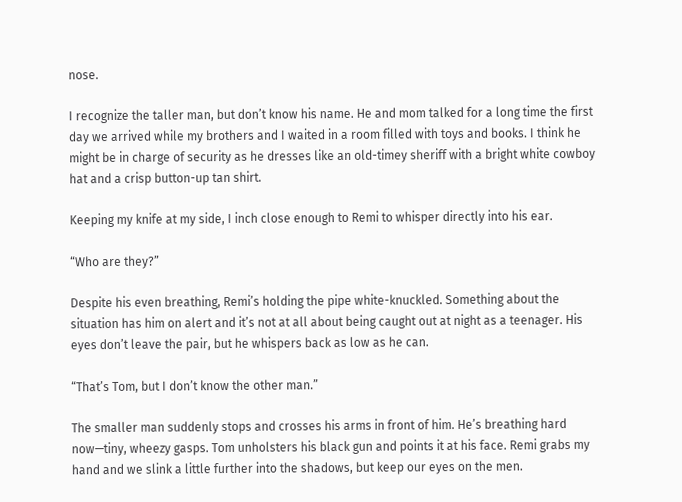nose.

I recognize the taller man, but don’t know his name. He and mom talked for a long time the first day we arrived while my brothers and I waited in a room filled with toys and books. I think he might be in charge of security as he dresses like an old-timey sheriff with a bright white cowboy hat and a crisp button-up tan shirt.

Keeping my knife at my side, I inch close enough to Remi to whisper directly into his ear.

“Who are they?”

Despite his even breathing, Remi’s holding the pipe white-knuckled. Something about the situation has him on alert and it’s not at all about being caught out at night as a teenager. His eyes don’t leave the pair, but he whispers back as low as he can.

“That’s Tom, but I don’t know the other man.”

The smaller man suddenly stops and crosses his arms in front of him. He’s breathing hard now—tiny, wheezy gasps. Tom unholsters his black gun and points it at his face. Remi grabs my hand and we slink a little further into the shadows, but keep our eyes on the men.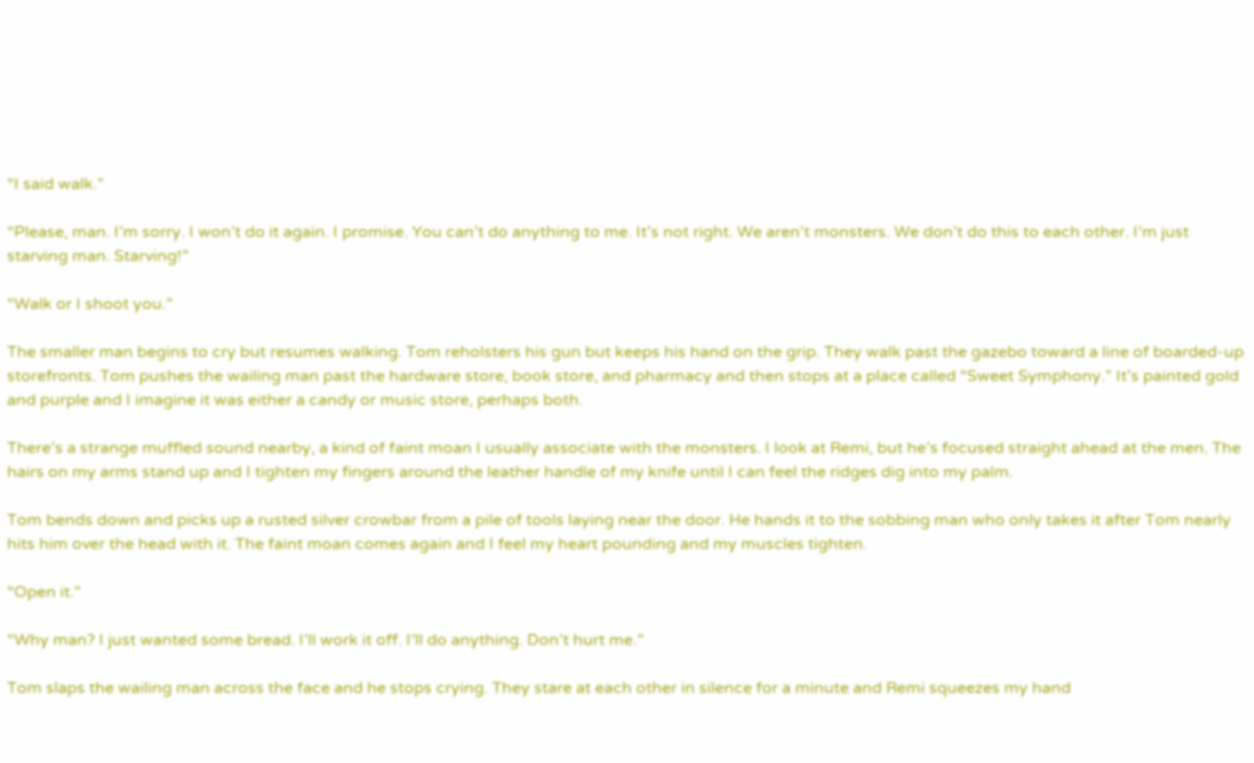“I said walk.”

“Please, man. I’m sorry. I won’t do it again. I promise. You can’t do anything to me. It’s not right. We aren’t monsters. We don’t do this to each other. I’m just starving man. Starving!”

“Walk or I shoot you.”

The smaller man begins to cry but resumes walking. Tom reholsters his gun but keeps his hand on the grip. They walk past the gazebo toward a line of boarded-up storefronts. Tom pushes the wailing man past the hardware store, book store, and pharmacy and then stops at a place called “Sweet Symphony.” It’s painted gold and purple and I imagine it was either a candy or music store, perhaps both.

There’s a strange muffled sound nearby, a kind of faint moan I usually associate with the monsters. I look at Remi, but he’s focused straight ahead at the men. The hairs on my arms stand up and I tighten my fingers around the leather handle of my knife until I can feel the ridges dig into my palm.

Tom bends down and picks up a rusted silver crowbar from a pile of tools laying near the door. He hands it to the sobbing man who only takes it after Tom nearly hits him over the head with it. The faint moan comes again and I feel my heart pounding and my muscles tighten.

“Open it.”

“Why man? I just wanted some bread. I’ll work it off. I’ll do anything. Don’t hurt me.”

Tom slaps the wailing man across the face and he stops crying. They stare at each other in silence for a minute and Remi squeezes my hand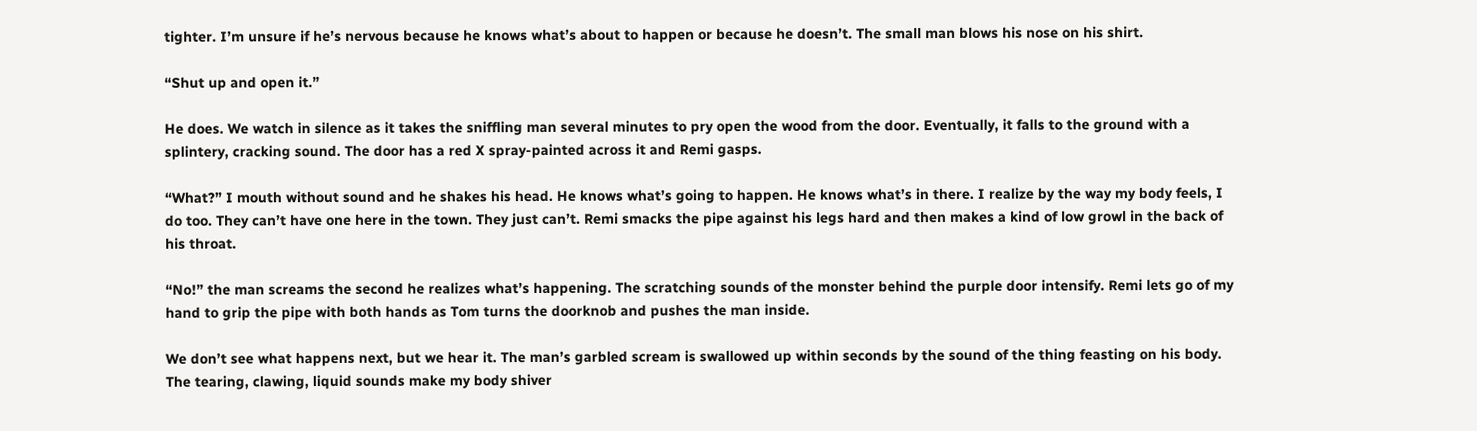tighter. I’m unsure if he’s nervous because he knows what’s about to happen or because he doesn’t. The small man blows his nose on his shirt.

“Shut up and open it.”

He does. We watch in silence as it takes the sniffling man several minutes to pry open the wood from the door. Eventually, it falls to the ground with a splintery, cracking sound. The door has a red X spray-painted across it and Remi gasps.

“What?” I mouth without sound and he shakes his head. He knows what’s going to happen. He knows what’s in there. I realize by the way my body feels, I do too. They can’t have one here in the town. They just can’t. Remi smacks the pipe against his legs hard and then makes a kind of low growl in the back of his throat.

“No!” the man screams the second he realizes what’s happening. The scratching sounds of the monster behind the purple door intensify. Remi lets go of my hand to grip the pipe with both hands as Tom turns the doorknob and pushes the man inside.

We don’t see what happens next, but we hear it. The man’s garbled scream is swallowed up within seconds by the sound of the thing feasting on his body. The tearing, clawing, liquid sounds make my body shiver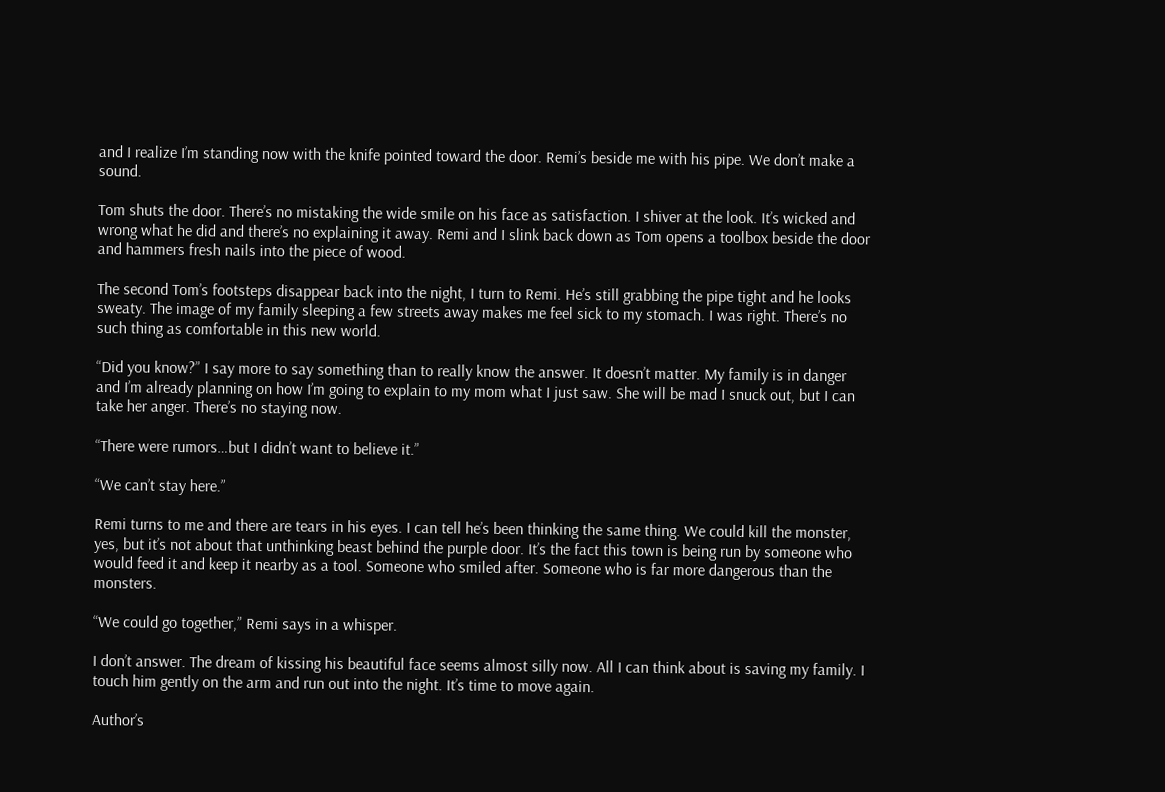and I realize I’m standing now with the knife pointed toward the door. Remi’s beside me with his pipe. We don’t make a sound.

Tom shuts the door. There’s no mistaking the wide smile on his face as satisfaction. I shiver at the look. It’s wicked and wrong what he did and there’s no explaining it away. Remi and I slink back down as Tom opens a toolbox beside the door and hammers fresh nails into the piece of wood.

The second Tom’s footsteps disappear back into the night, I turn to Remi. He’s still grabbing the pipe tight and he looks sweaty. The image of my family sleeping a few streets away makes me feel sick to my stomach. I was right. There’s no such thing as comfortable in this new world.

“Did you know?” I say more to say something than to really know the answer. It doesn’t matter. My family is in danger and I’m already planning on how I’m going to explain to my mom what I just saw. She will be mad I snuck out, but I can take her anger. There’s no staying now.

“There were rumors…but I didn’t want to believe it.”

“We can’t stay here.”

Remi turns to me and there are tears in his eyes. I can tell he’s been thinking the same thing. We could kill the monster, yes, but it’s not about that unthinking beast behind the purple door. It’s the fact this town is being run by someone who would feed it and keep it nearby as a tool. Someone who smiled after. Someone who is far more dangerous than the monsters.

“We could go together,” Remi says in a whisper.

I don’t answer. The dream of kissing his beautiful face seems almost silly now. All I can think about is saving my family. I touch him gently on the arm and run out into the night. It’s time to move again.

Author’s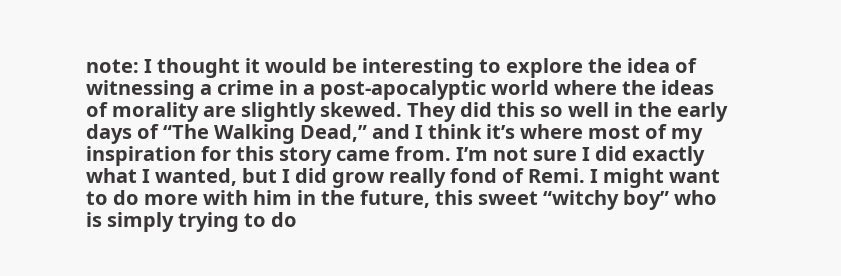note: I thought it would be interesting to explore the idea of witnessing a crime in a post-apocalyptic world where the ideas of morality are slightly skewed. They did this so well in the early days of “The Walking Dead,” and I think it’s where most of my inspiration for this story came from. I’m not sure I did exactly what I wanted, but I did grow really fond of Remi. I might want to do more with him in the future, this sweet “witchy boy” who is simply trying to do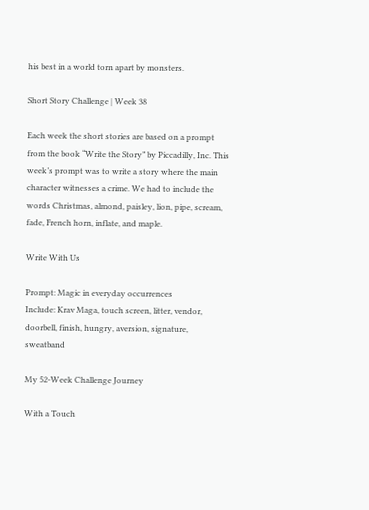his best in a world torn apart by monsters.

Short Story Challenge | Week 38

Each week the short stories are based on a prompt from the book “Write the Story” by Piccadilly, Inc. This week’s prompt was to write a story where the main character witnesses a crime. We had to include the words Christmas, almond, paisley, lion, pipe, scream, fade, French horn, inflate, and maple.

Write With Us

Prompt: Magic in everyday occurrences
Include: Krav Maga, touch screen, litter, vendor, doorbell, finish, hungry, aversion, signature, sweatband

My 52-Week Challenge Journey

With a Touch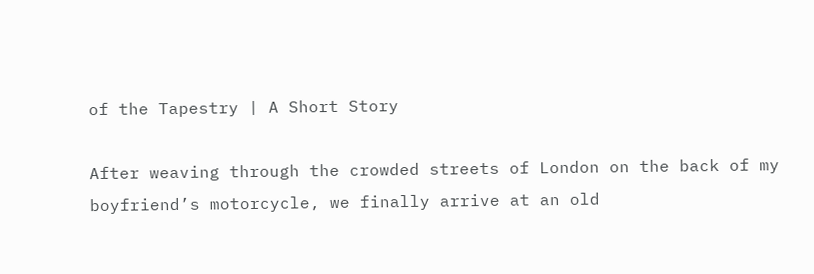of the Tapestry | A Short Story

After weaving through the crowded streets of London on the back of my boyfriend’s motorcycle, we finally arrive at an old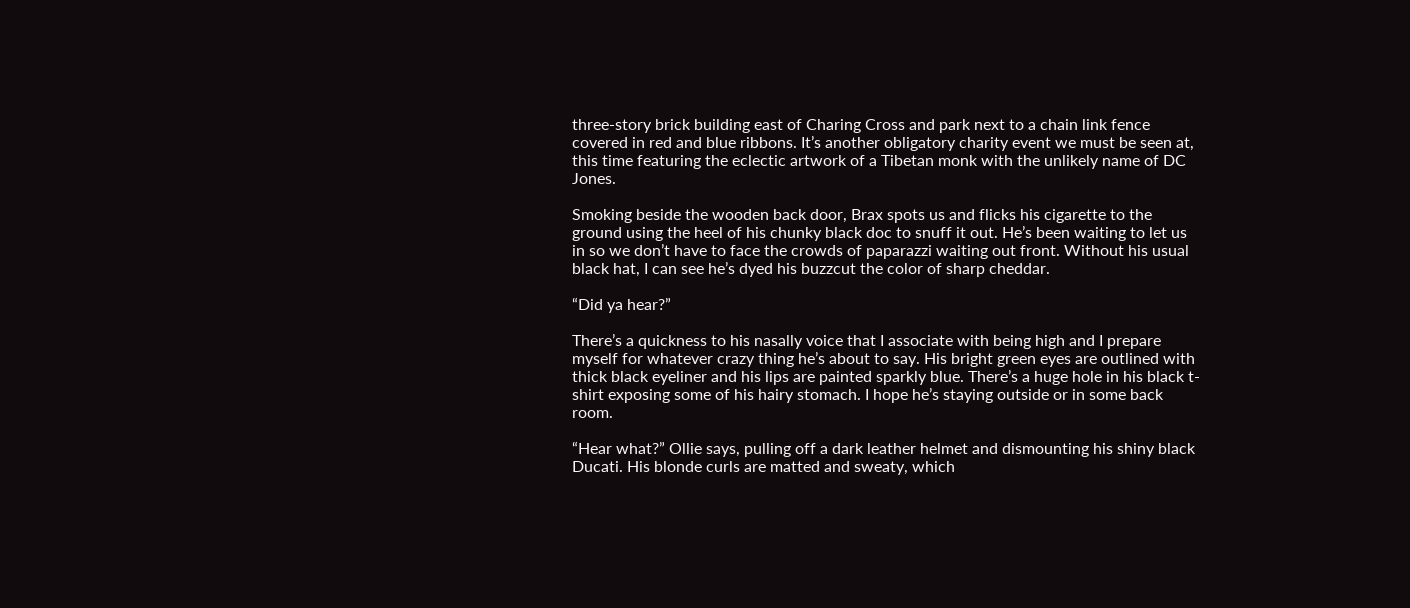three-story brick building east of Charing Cross and park next to a chain link fence covered in red and blue ribbons. It’s another obligatory charity event we must be seen at, this time featuring the eclectic artwork of a Tibetan monk with the unlikely name of DC Jones.

Smoking beside the wooden back door, Brax spots us and flicks his cigarette to the ground using the heel of his chunky black doc to snuff it out. He’s been waiting to let us in so we don’t have to face the crowds of paparazzi waiting out front. Without his usual black hat, I can see he’s dyed his buzzcut the color of sharp cheddar.

“Did ya hear?”

There’s a quickness to his nasally voice that I associate with being high and I prepare myself for whatever crazy thing he’s about to say. His bright green eyes are outlined with thick black eyeliner and his lips are painted sparkly blue. There’s a huge hole in his black t-shirt exposing some of his hairy stomach. I hope he’s staying outside or in some back room.

“Hear what?” Ollie says, pulling off a dark leather helmet and dismounting his shiny black Ducati. His blonde curls are matted and sweaty, which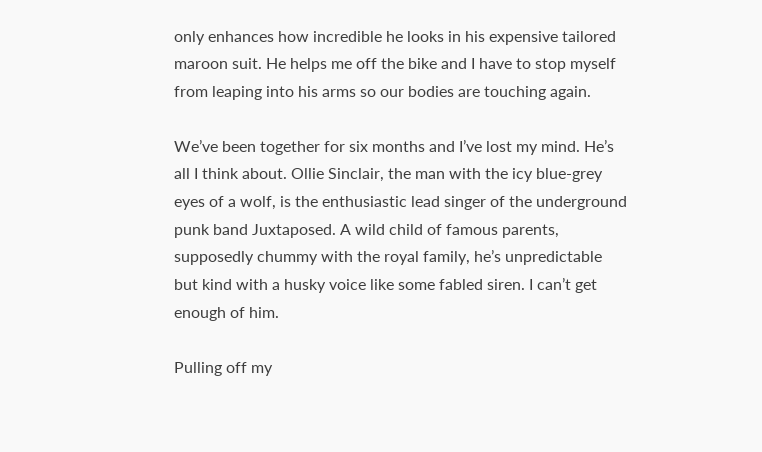only enhances how incredible he looks in his expensive tailored maroon suit. He helps me off the bike and I have to stop myself from leaping into his arms so our bodies are touching again.

We’ve been together for six months and I’ve lost my mind. He’s all I think about. Ollie Sinclair, the man with the icy blue-grey eyes of a wolf, is the enthusiastic lead singer of the underground punk band Juxtaposed. A wild child of famous parents, supposedly chummy with the royal family, he’s unpredictable but kind with a husky voice like some fabled siren. I can’t get enough of him.

Pulling off my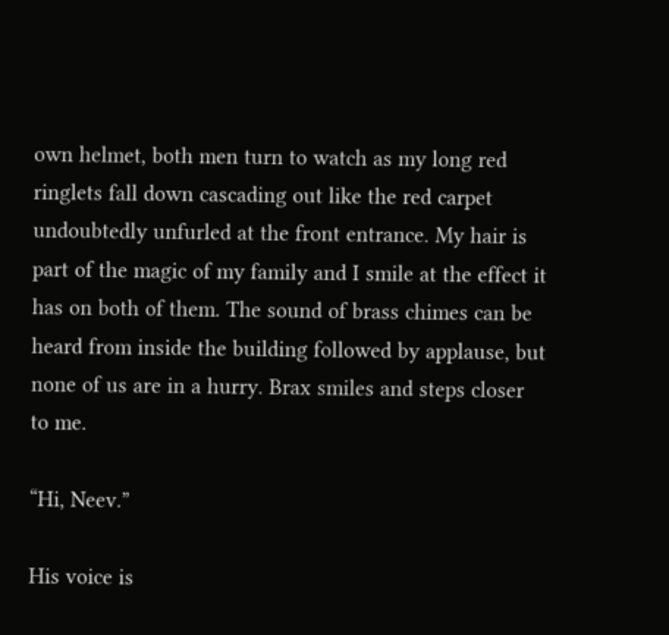own helmet, both men turn to watch as my long red ringlets fall down cascading out like the red carpet undoubtedly unfurled at the front entrance. My hair is part of the magic of my family and I smile at the effect it has on both of them. The sound of brass chimes can be heard from inside the building followed by applause, but none of us are in a hurry. Brax smiles and steps closer to me.

“Hi, Neev.”

His voice is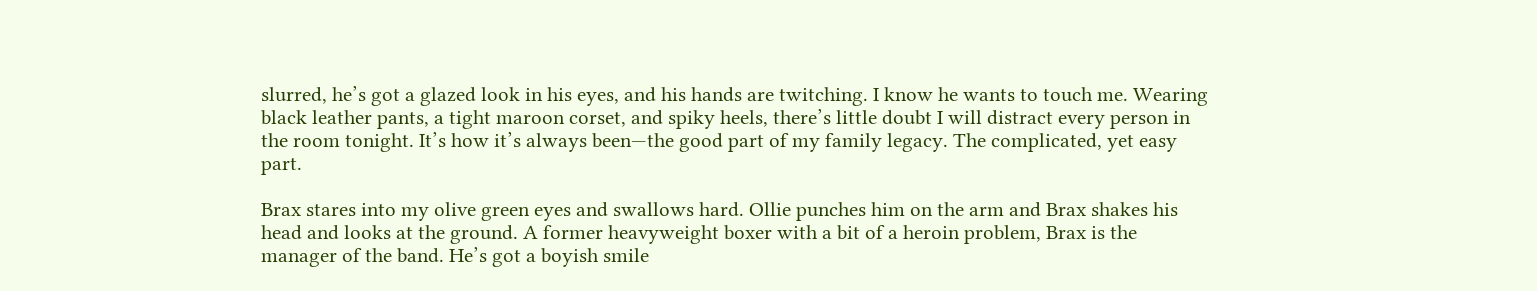slurred, he’s got a glazed look in his eyes, and his hands are twitching. I know he wants to touch me. Wearing black leather pants, a tight maroon corset, and spiky heels, there’s little doubt I will distract every person in the room tonight. It’s how it’s always been—the good part of my family legacy. The complicated, yet easy part.

Brax stares into my olive green eyes and swallows hard. Ollie punches him on the arm and Brax shakes his head and looks at the ground. A former heavyweight boxer with a bit of a heroin problem, Brax is the manager of the band. He’s got a boyish smile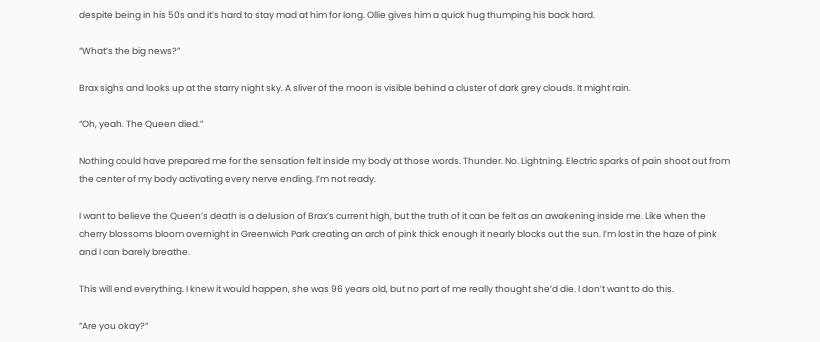despite being in his 50s and it’s hard to stay mad at him for long. Ollie gives him a quick hug thumping his back hard.

“What’s the big news?”

Brax sighs and looks up at the starry night sky. A sliver of the moon is visible behind a cluster of dark grey clouds. It might rain.

“Oh, yeah. The Queen died.”

Nothing could have prepared me for the sensation felt inside my body at those words. Thunder. No. Lightning. Electric sparks of pain shoot out from the center of my body activating every nerve ending. I’m not ready.

I want to believe the Queen’s death is a delusion of Brax’s current high, but the truth of it can be felt as an awakening inside me. Like when the cherry blossoms bloom overnight in Greenwich Park creating an arch of pink thick enough it nearly blocks out the sun. I’m lost in the haze of pink and I can barely breathe.

This will end everything. I knew it would happen, she was 96 years old, but no part of me really thought she’d die. I don’t want to do this.

“Are you okay?”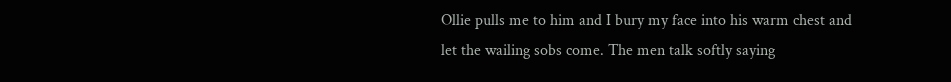Ollie pulls me to him and I bury my face into his warm chest and let the wailing sobs come. The men talk softly saying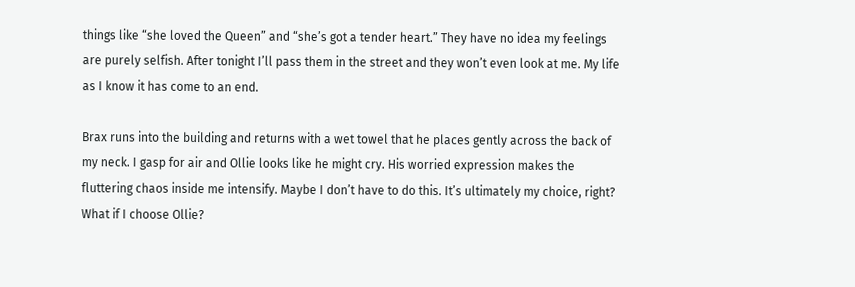things like “she loved the Queen” and “she’s got a tender heart.” They have no idea my feelings are purely selfish. After tonight I’ll pass them in the street and they won’t even look at me. My life as I know it has come to an end.

Brax runs into the building and returns with a wet towel that he places gently across the back of my neck. I gasp for air and Ollie looks like he might cry. His worried expression makes the fluttering chaos inside me intensify. Maybe I don’t have to do this. It’s ultimately my choice, right? What if I choose Ollie?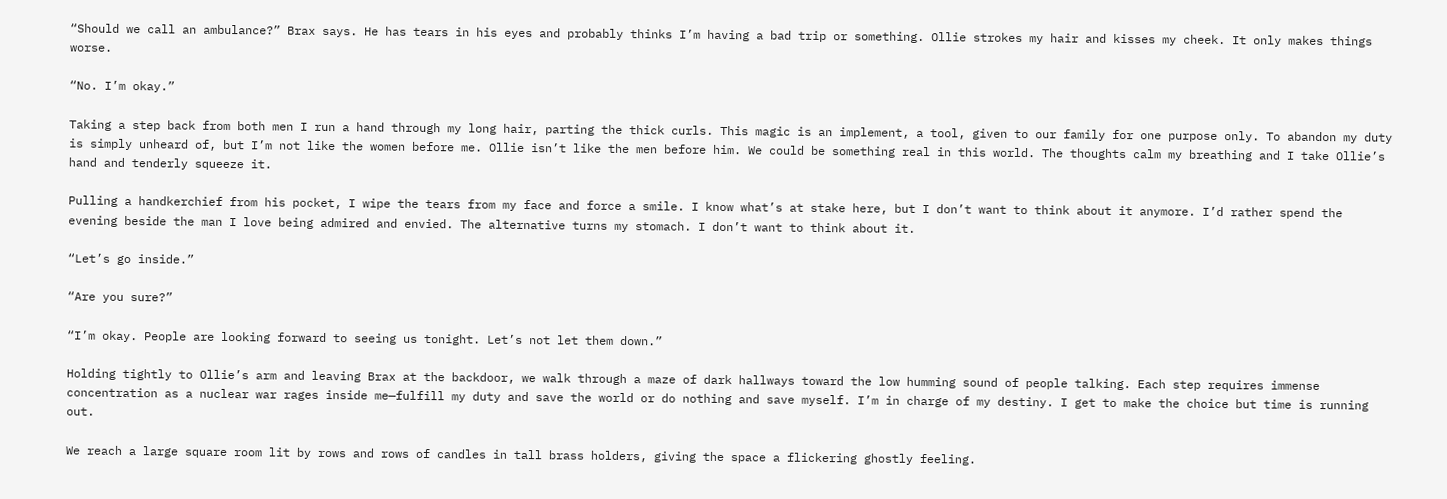“Should we call an ambulance?” Brax says. He has tears in his eyes and probably thinks I’m having a bad trip or something. Ollie strokes my hair and kisses my cheek. It only makes things worse.

“No. I’m okay.”

Taking a step back from both men I run a hand through my long hair, parting the thick curls. This magic is an implement, a tool, given to our family for one purpose only. To abandon my duty is simply unheard of, but I’m not like the women before me. Ollie isn’t like the men before him. We could be something real in this world. The thoughts calm my breathing and I take Ollie’s hand and tenderly squeeze it.

Pulling a handkerchief from his pocket, I wipe the tears from my face and force a smile. I know what’s at stake here, but I don’t want to think about it anymore. I’d rather spend the evening beside the man I love being admired and envied. The alternative turns my stomach. I don’t want to think about it.

“Let’s go inside.”

“Are you sure?”

“I’m okay. People are looking forward to seeing us tonight. Let’s not let them down.”

Holding tightly to Ollie’s arm and leaving Brax at the backdoor, we walk through a maze of dark hallways toward the low humming sound of people talking. Each step requires immense concentration as a nuclear war rages inside me—fulfill my duty and save the world or do nothing and save myself. I’m in charge of my destiny. I get to make the choice but time is running out.

We reach a large square room lit by rows and rows of candles in tall brass holders, giving the space a flickering ghostly feeling.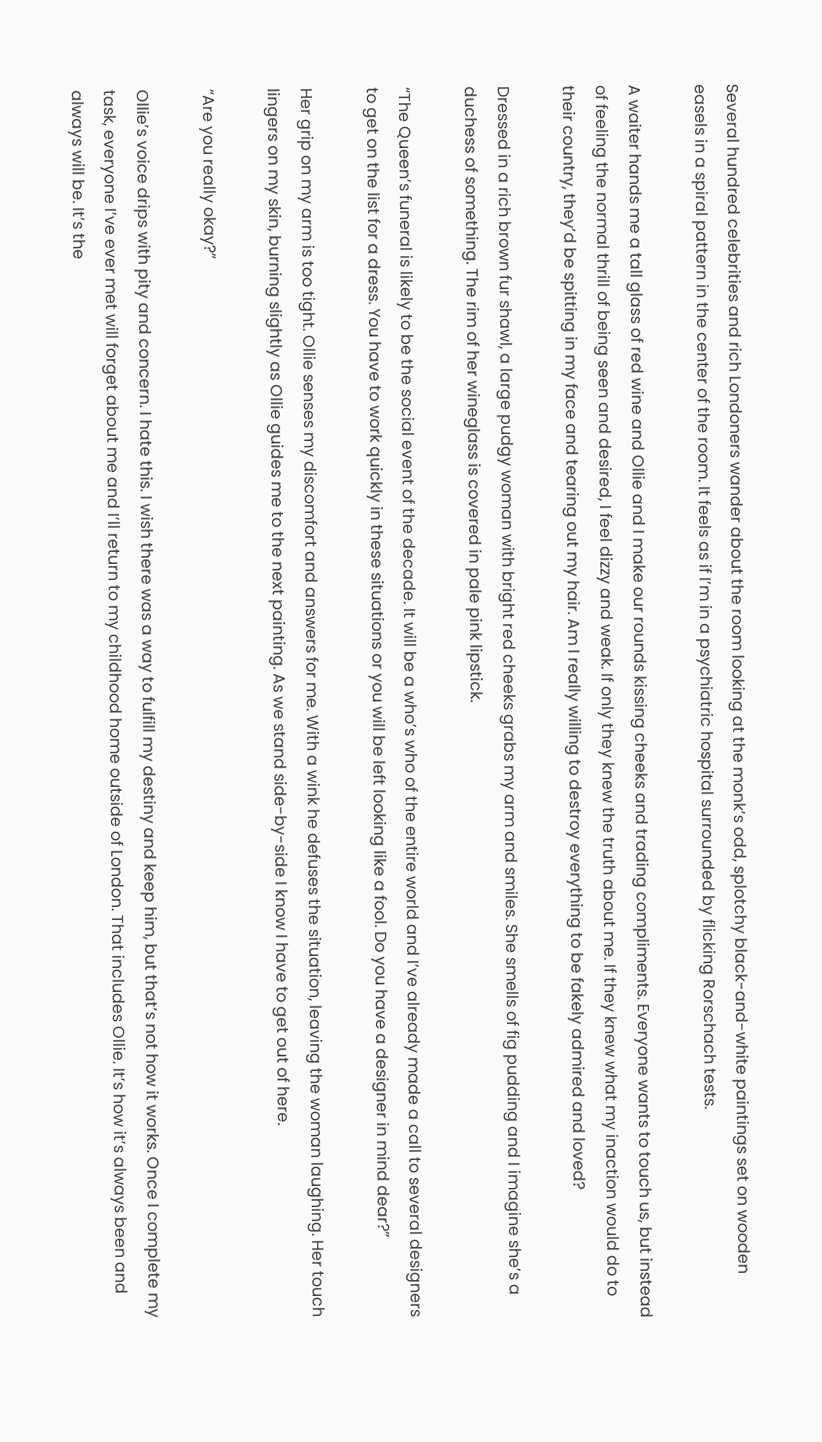Several hundred celebrities and rich Londoners wander about the room looking at the monk’s odd, splotchy black-and-white paintings set on wooden easels in a spiral pattern in the center of the room. It feels as if I’m in a psychiatric hospital surrounded by flicking Rorschach tests.

A waiter hands me a tall glass of red wine and Ollie and I make our rounds kissing cheeks and trading compliments. Everyone wants to touch us, but instead of feeling the normal thrill of being seen and desired, I feel dizzy and weak. If only they knew the truth about me. If they knew what my inaction would do to their country, they’d be spitting in my face and tearing out my hair. Am I really willing to destroy everything to be fakely admired and loved?

Dressed in a rich brown fur shawl, a large pudgy woman with bright red cheeks grabs my arm and smiles. She smells of fig pudding and I imagine she’s a duchess of something. The rim of her wineglass is covered in pale pink lipstick.

“The Queen’s funeral is likely to be the social event of the decade. It will be a who’s who of the entire world and I’ve already made a call to several designers to get on the list for a dress. You have to work quickly in these situations or you will be left looking like a fool. Do you have a designer in mind dear?”

Her grip on my arm is too tight. Ollie senses my discomfort and answers for me. With a wink he defuses the situation, leaving the woman laughing. Her touch lingers on my skin, burning slightly as Ollie guides me to the next painting. As we stand side-by-side I know I have to get out of here.

“Are you really okay?”

Ollie’s voice drips with pity and concern. I hate this. I wish there was a way to fulfill my destiny and keep him, but that’s not how it works. Once I complete my task, everyone I’ve ever met will forget about me and I’ll return to my childhood home outside of London. That includes Ollie. It’s how it’s always been and always will be. It’s the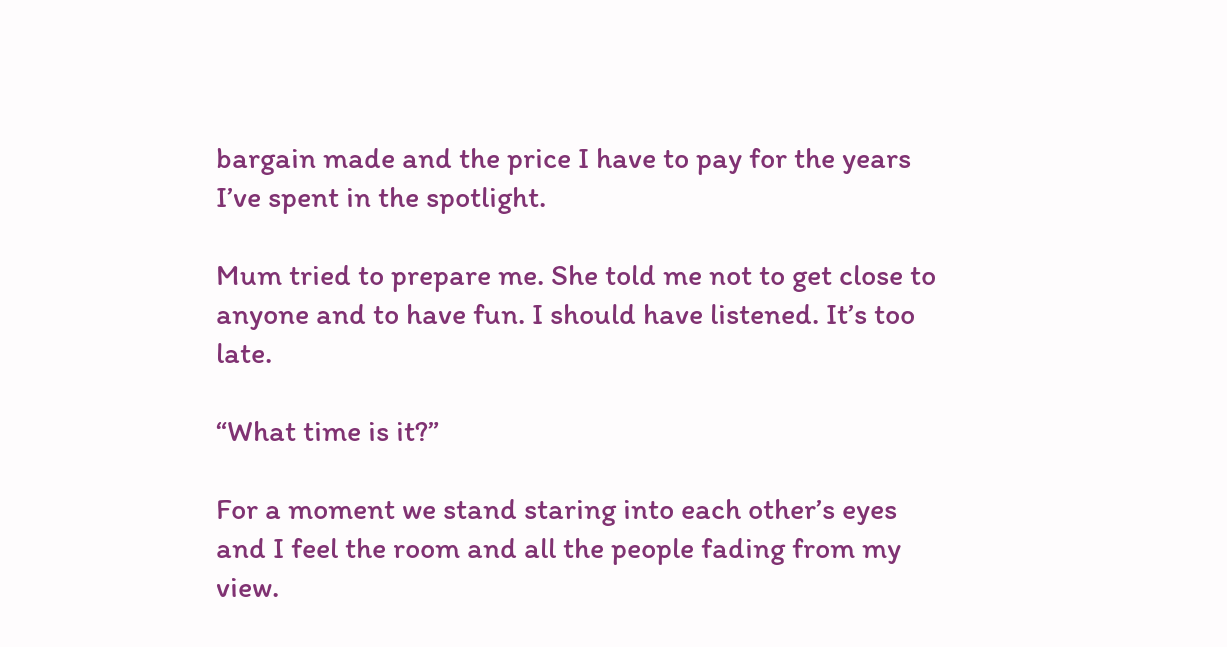bargain made and the price I have to pay for the years I’ve spent in the spotlight.

Mum tried to prepare me. She told me not to get close to anyone and to have fun. I should have listened. It’s too late.

“What time is it?”

For a moment we stand staring into each other’s eyes and I feel the room and all the people fading from my view.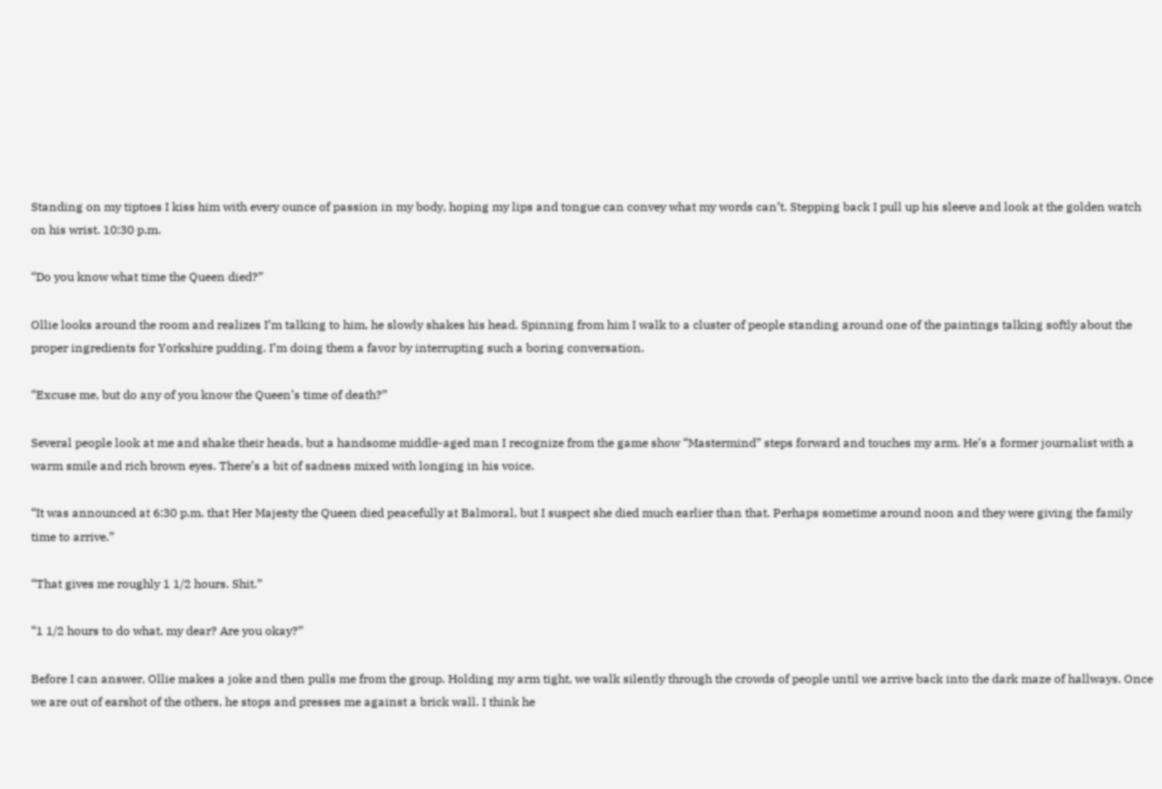Standing on my tiptoes I kiss him with every ounce of passion in my body, hoping my lips and tongue can convey what my words can’t. Stepping back I pull up his sleeve and look at the golden watch on his wrist. 10:30 p.m.

“Do you know what time the Queen died?”

Ollie looks around the room and realizes I’m talking to him, he slowly shakes his head. Spinning from him I walk to a cluster of people standing around one of the paintings talking softly about the proper ingredients for Yorkshire pudding. I’m doing them a favor by interrupting such a boring conversation.

“Excuse me, but do any of you know the Queen’s time of death?”

Several people look at me and shake their heads, but a handsome middle-aged man I recognize from the game show “Mastermind” steps forward and touches my arm. He’s a former journalist with a warm smile and rich brown eyes. There’s a bit of sadness mixed with longing in his voice.

“It was announced at 6:30 p.m. that Her Majesty the Queen died peacefully at Balmoral, but I suspect she died much earlier than that. Perhaps sometime around noon and they were giving the family time to arrive.”

“That gives me roughly 1 1/2 hours. Shit.”

“1 1/2 hours to do what, my dear? Are you okay?”

Before I can answer, Ollie makes a joke and then pulls me from the group. Holding my arm tight, we walk silently through the crowds of people until we arrive back into the dark maze of hallways. Once we are out of earshot of the others, he stops and presses me against a brick wall. I think he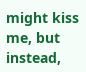might kiss me, but instead,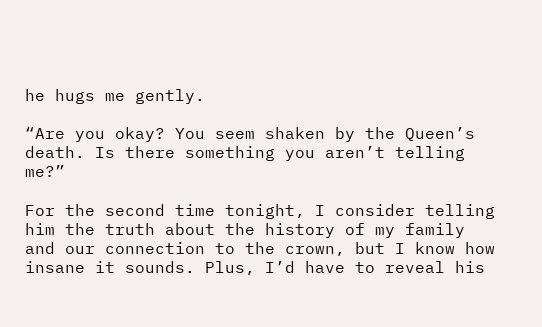he hugs me gently.

“Are you okay? You seem shaken by the Queen’s death. Is there something you aren’t telling me?”

For the second time tonight, I consider telling him the truth about the history of my family and our connection to the crown, but I know how insane it sounds. Plus, I’d have to reveal his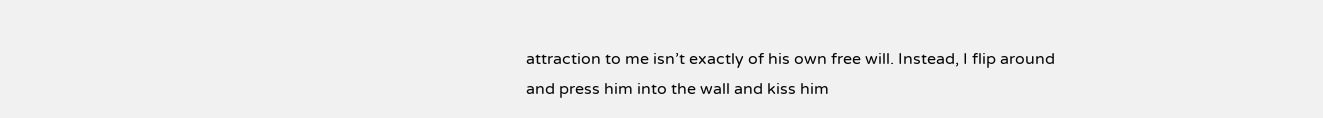attraction to me isn’t exactly of his own free will. Instead, I flip around and press him into the wall and kiss him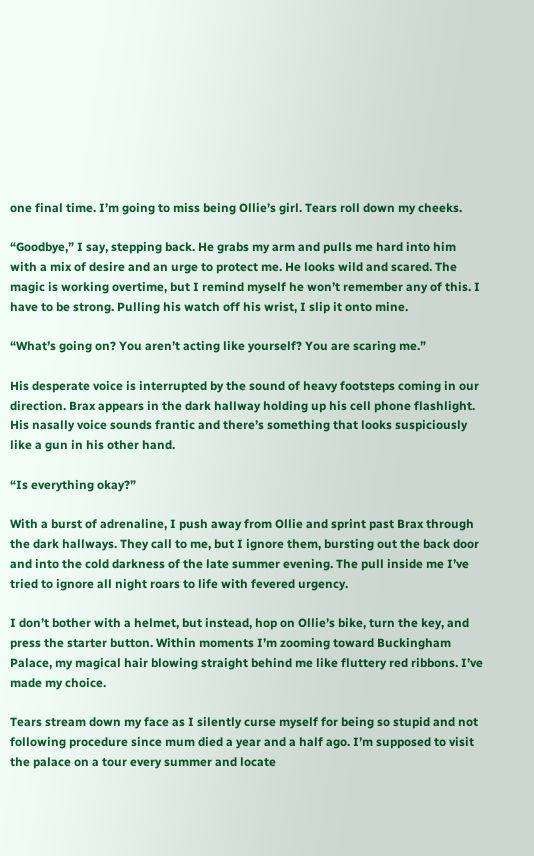one final time. I’m going to miss being Ollie’s girl. Tears roll down my cheeks.

“Goodbye,” I say, stepping back. He grabs my arm and pulls me hard into him with a mix of desire and an urge to protect me. He looks wild and scared. The magic is working overtime, but I remind myself he won’t remember any of this. I have to be strong. Pulling his watch off his wrist, I slip it onto mine.

“What’s going on? You aren’t acting like yourself? You are scaring me.”

His desperate voice is interrupted by the sound of heavy footsteps coming in our direction. Brax appears in the dark hallway holding up his cell phone flashlight. His nasally voice sounds frantic and there’s something that looks suspiciously like a gun in his other hand.

“Is everything okay?”

With a burst of adrenaline, I push away from Ollie and sprint past Brax through the dark hallways. They call to me, but I ignore them, bursting out the back door and into the cold darkness of the late summer evening. The pull inside me I’ve tried to ignore all night roars to life with fevered urgency.

I don’t bother with a helmet, but instead, hop on Ollie’s bike, turn the key, and press the starter button. Within moments I’m zooming toward Buckingham Palace, my magical hair blowing straight behind me like fluttery red ribbons. I’ve made my choice.

Tears stream down my face as I silently curse myself for being so stupid and not following procedure since mum died a year and a half ago. I’m supposed to visit the palace on a tour every summer and locate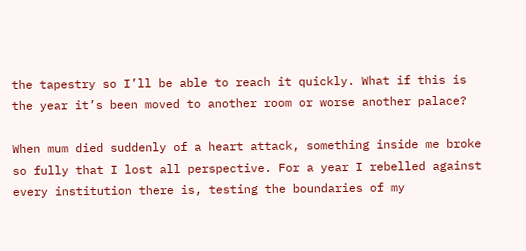the tapestry so I’ll be able to reach it quickly. What if this is the year it’s been moved to another room or worse another palace?

When mum died suddenly of a heart attack, something inside me broke so fully that I lost all perspective. For a year I rebelled against every institution there is, testing the boundaries of my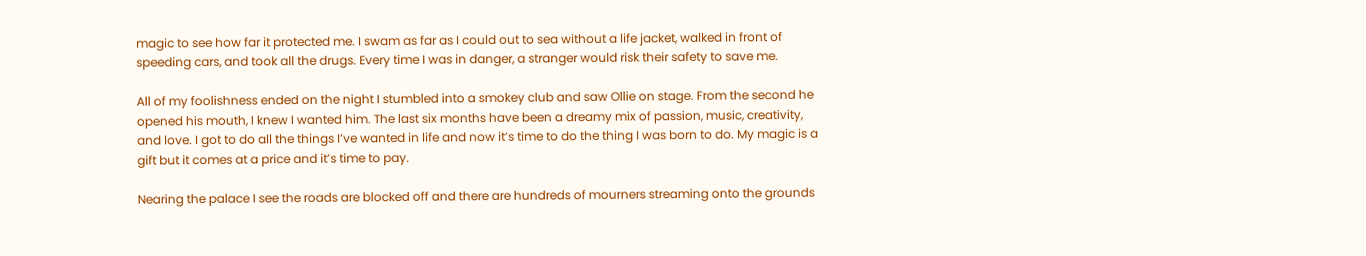magic to see how far it protected me. I swam as far as I could out to sea without a life jacket, walked in front of speeding cars, and took all the drugs. Every time I was in danger, a stranger would risk their safety to save me.

All of my foolishness ended on the night I stumbled into a smokey club and saw Ollie on stage. From the second he opened his mouth, I knew I wanted him. The last six months have been a dreamy mix of passion, music, creativity, and love. I got to do all the things I’ve wanted in life and now it’s time to do the thing I was born to do. My magic is a gift but it comes at a price and it’s time to pay.

Nearing the palace I see the roads are blocked off and there are hundreds of mourners streaming onto the grounds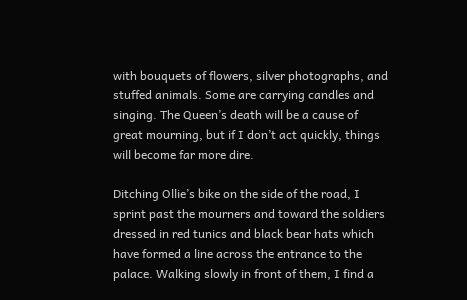with bouquets of flowers, silver photographs, and stuffed animals. Some are carrying candles and singing. The Queen’s death will be a cause of great mourning, but if I don’t act quickly, things will become far more dire.

Ditching Ollie’s bike on the side of the road, I sprint past the mourners and toward the soldiers dressed in red tunics and black bear hats which have formed a line across the entrance to the palace. Walking slowly in front of them, I find a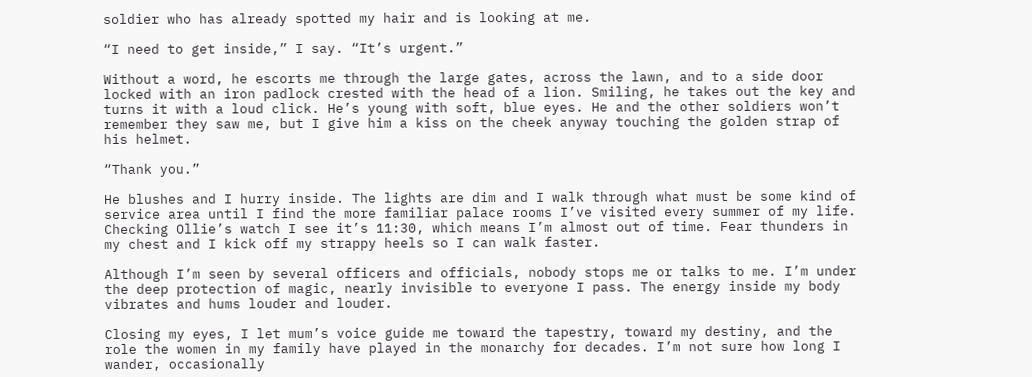soldier who has already spotted my hair and is looking at me.

“I need to get inside,” I say. “It’s urgent.”

Without a word, he escorts me through the large gates, across the lawn, and to a side door locked with an iron padlock crested with the head of a lion. Smiling, he takes out the key and turns it with a loud click. He’s young with soft, blue eyes. He and the other soldiers won’t remember they saw me, but I give him a kiss on the cheek anyway touching the golden strap of his helmet.

“Thank you.”

He blushes and I hurry inside. The lights are dim and I walk through what must be some kind of service area until I find the more familiar palace rooms I’ve visited every summer of my life. Checking Ollie’s watch I see it’s 11:30, which means I’m almost out of time. Fear thunders in my chest and I kick off my strappy heels so I can walk faster.

Although I’m seen by several officers and officials, nobody stops me or talks to me. I’m under the deep protection of magic, nearly invisible to everyone I pass. The energy inside my body vibrates and hums louder and louder.

Closing my eyes, I let mum’s voice guide me toward the tapestry, toward my destiny, and the role the women in my family have played in the monarchy for decades. I’m not sure how long I wander, occasionally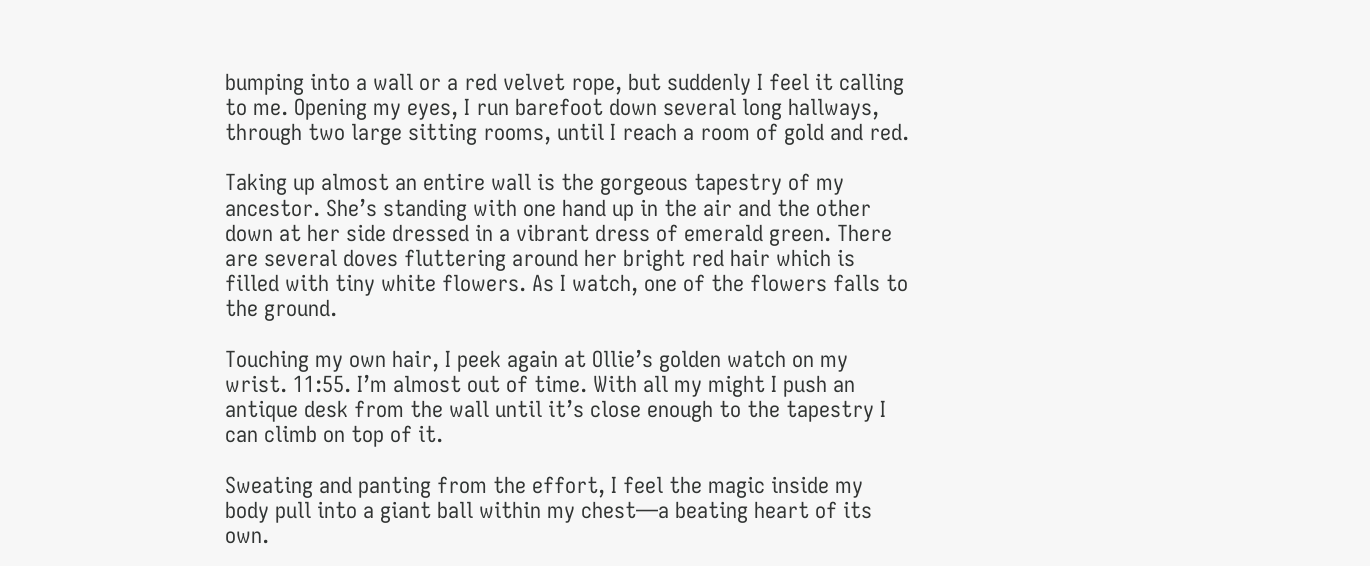bumping into a wall or a red velvet rope, but suddenly I feel it calling to me. Opening my eyes, I run barefoot down several long hallways, through two large sitting rooms, until I reach a room of gold and red.

Taking up almost an entire wall is the gorgeous tapestry of my ancestor. She’s standing with one hand up in the air and the other down at her side dressed in a vibrant dress of emerald green. There are several doves fluttering around her bright red hair which is filled with tiny white flowers. As I watch, one of the flowers falls to the ground.

Touching my own hair, I peek again at Ollie’s golden watch on my wrist. 11:55. I’m almost out of time. With all my might I push an antique desk from the wall until it’s close enough to the tapestry I can climb on top of it.

Sweating and panting from the effort, I feel the magic inside my body pull into a giant ball within my chest—a beating heart of its own.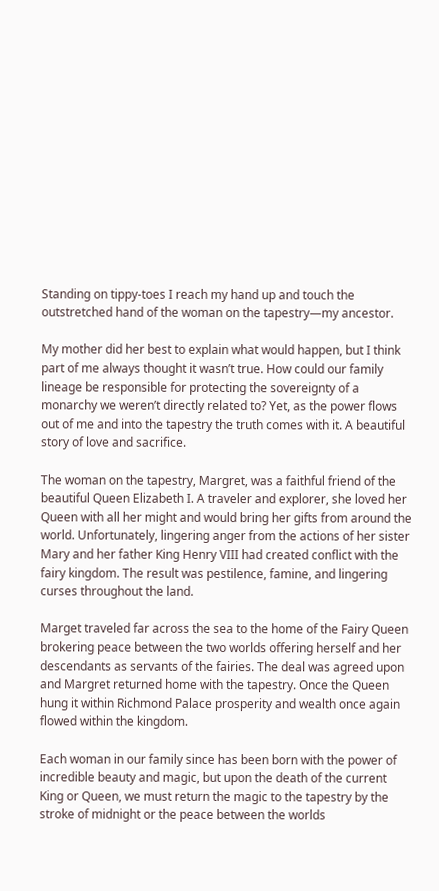Standing on tippy-toes I reach my hand up and touch the outstretched hand of the woman on the tapestry—my ancestor.

My mother did her best to explain what would happen, but I think part of me always thought it wasn’t true. How could our family lineage be responsible for protecting the sovereignty of a monarchy we weren’t directly related to? Yet, as the power flows out of me and into the tapestry the truth comes with it. A beautiful story of love and sacrifice.

The woman on the tapestry, Margret, was a faithful friend of the beautiful Queen Elizabeth I. A traveler and explorer, she loved her Queen with all her might and would bring her gifts from around the world. Unfortunately, lingering anger from the actions of her sister Mary and her father King Henry VIII had created conflict with the fairy kingdom. The result was pestilence, famine, and lingering curses throughout the land.

Marget traveled far across the sea to the home of the Fairy Queen brokering peace between the two worlds offering herself and her descendants as servants of the fairies. The deal was agreed upon and Margret returned home with the tapestry. Once the Queen hung it within Richmond Palace prosperity and wealth once again flowed within the kingdom.

Each woman in our family since has been born with the power of incredible beauty and magic, but upon the death of the current King or Queen, we must return the magic to the tapestry by the stroke of midnight or the peace between the worlds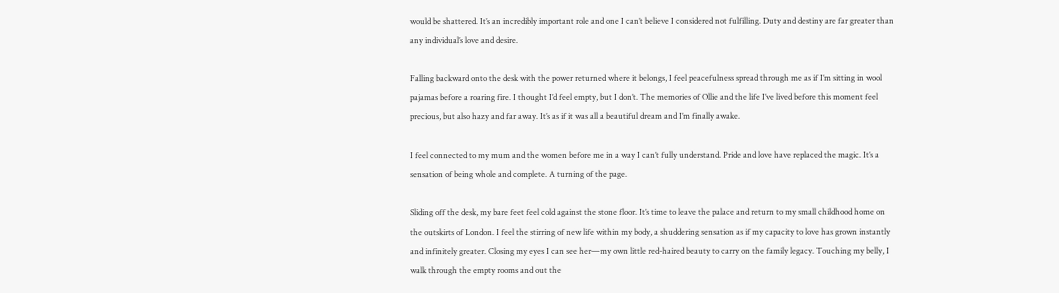would be shattered. It’s an incredibly important role and one I can’t believe I considered not fulfilling. Duty and destiny are far greater than any individual’s love and desire.

Falling backward onto the desk with the power returned where it belongs, I feel peacefulness spread through me as if I’m sitting in wool pajamas before a roaring fire. I thought I’d feel empty, but I don’t. The memories of Ollie and the life I’ve lived before this moment feel precious, but also hazy and far away. It’s as if it was all a beautiful dream and I’m finally awake.

I feel connected to my mum and the women before me in a way I can’t fully understand. Pride and love have replaced the magic. It’s a sensation of being whole and complete. A turning of the page.

Sliding off the desk, my bare feet feel cold against the stone floor. It’s time to leave the palace and return to my small childhood home on the outskirts of London. I feel the stirring of new life within my body, a shuddering sensation as if my capacity to love has grown instantly and infinitely greater. Closing my eyes I can see her—my own little red-haired beauty to carry on the family legacy. Touching my belly, I walk through the empty rooms and out the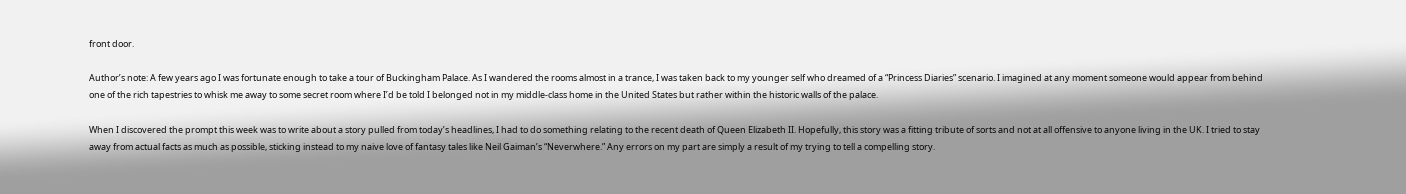front door.

Author’s note: A few years ago I was fortunate enough to take a tour of Buckingham Palace. As I wandered the rooms almost in a trance, I was taken back to my younger self who dreamed of a “Princess Diaries” scenario. I imagined at any moment someone would appear from behind one of the rich tapestries to whisk me away to some secret room where I’d be told I belonged not in my middle-class home in the United States but rather within the historic walls of the palace.

When I discovered the prompt this week was to write about a story pulled from today’s headlines, I had to do something relating to the recent death of Queen Elizabeth II. Hopefully, this story was a fitting tribute of sorts and not at all offensive to anyone living in the UK. I tried to stay away from actual facts as much as possible, sticking instead to my naive love of fantasy tales like Neil Gaiman’s “Neverwhere.” Any errors on my part are simply a result of my trying to tell a compelling story.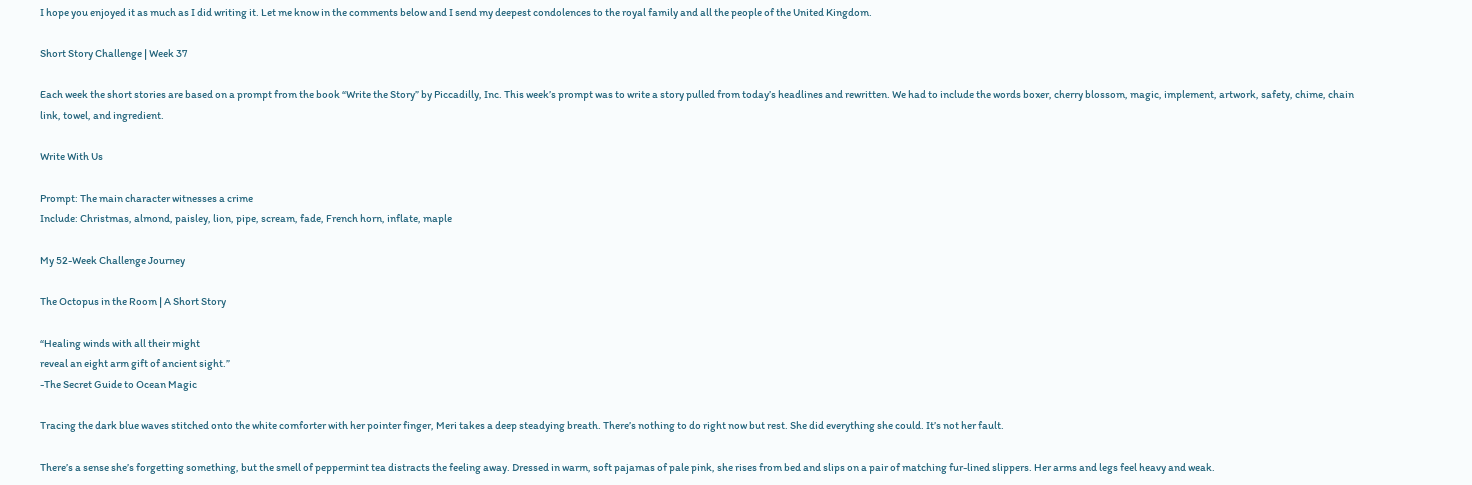I hope you enjoyed it as much as I did writing it. Let me know in the comments below and I send my deepest condolences to the royal family and all the people of the United Kingdom.

Short Story Challenge | Week 37

Each week the short stories are based on a prompt from the book “Write the Story” by Piccadilly, Inc. This week’s prompt was to write a story pulled from today’s headlines and rewritten. We had to include the words boxer, cherry blossom, magic, implement, artwork, safety, chime, chain link, towel, and ingredient.

Write With Us

Prompt: The main character witnesses a crime
Include: Christmas, almond, paisley, lion, pipe, scream, fade, French horn, inflate, maple

My 52-Week Challenge Journey

The Octopus in the Room | A Short Story

“Healing winds with all their might
reveal an eight arm gift of ancient sight.”
-The Secret Guide to Ocean Magic

Tracing the dark blue waves stitched onto the white comforter with her pointer finger, Meri takes a deep steadying breath. There’s nothing to do right now but rest. She did everything she could. It’s not her fault.

There’s a sense she’s forgetting something, but the smell of peppermint tea distracts the feeling away. Dressed in warm, soft pajamas of pale pink, she rises from bed and slips on a pair of matching fur-lined slippers. Her arms and legs feel heavy and weak.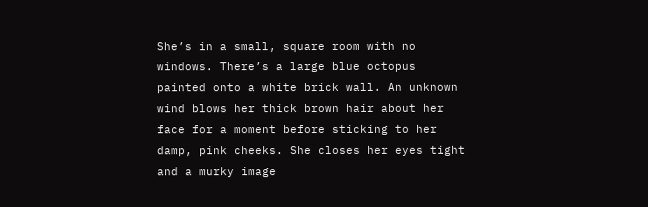She’s in a small, square room with no windows. There’s a large blue octopus painted onto a white brick wall. An unknown wind blows her thick brown hair about her face for a moment before sticking to her damp, pink cheeks. She closes her eyes tight and a murky image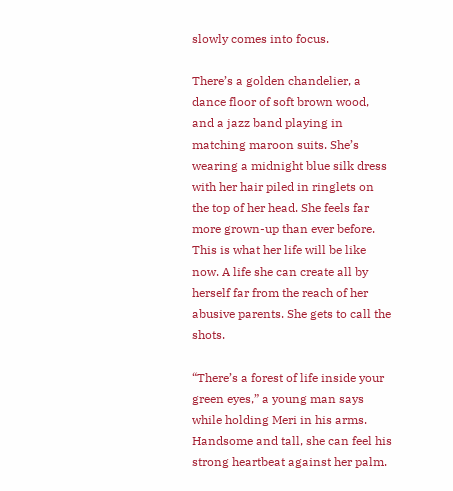slowly comes into focus.

There’s a golden chandelier, a dance floor of soft brown wood, and a jazz band playing in matching maroon suits. She’s wearing a midnight blue silk dress with her hair piled in ringlets on the top of her head. She feels far more grown-up than ever before. This is what her life will be like now. A life she can create all by herself far from the reach of her abusive parents. She gets to call the shots.

“There’s a forest of life inside your green eyes,” a young man says while holding Meri in his arms. Handsome and tall, she can feel his strong heartbeat against her palm.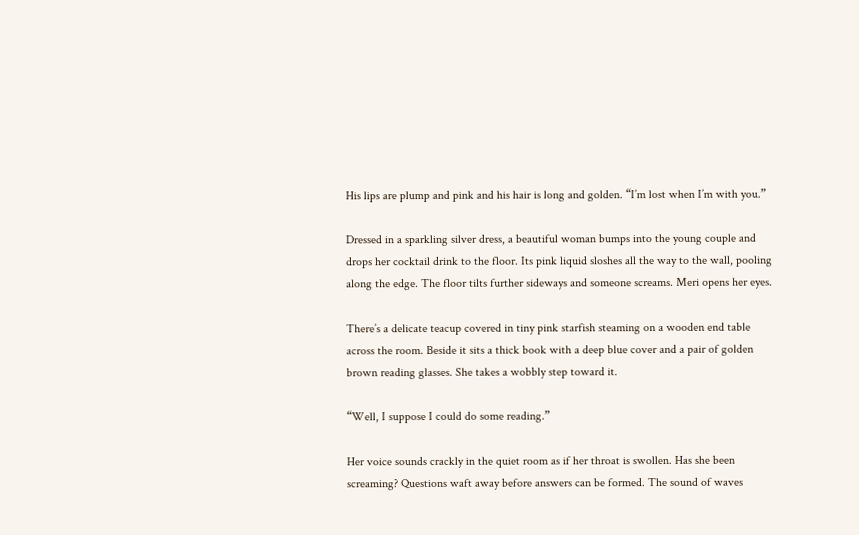His lips are plump and pink and his hair is long and golden. “I’m lost when I’m with you.”

Dressed in a sparkling silver dress, a beautiful woman bumps into the young couple and drops her cocktail drink to the floor. Its pink liquid sloshes all the way to the wall, pooling along the edge. The floor tilts further sideways and someone screams. Meri opens her eyes.

There’s a delicate teacup covered in tiny pink starfish steaming on a wooden end table across the room. Beside it sits a thick book with a deep blue cover and a pair of golden brown reading glasses. She takes a wobbly step toward it.

“Well, I suppose I could do some reading.”

Her voice sounds crackly in the quiet room as if her throat is swollen. Has she been screaming? Questions waft away before answers can be formed. The sound of waves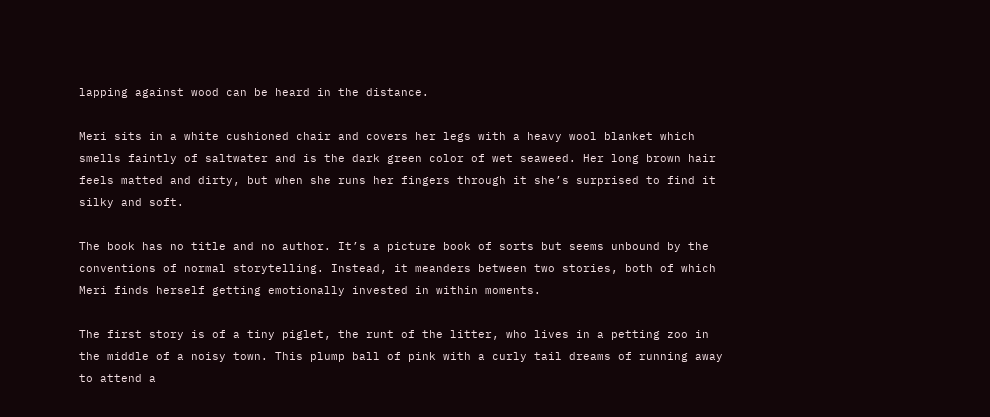lapping against wood can be heard in the distance.

Meri sits in a white cushioned chair and covers her legs with a heavy wool blanket which smells faintly of saltwater and is the dark green color of wet seaweed. Her long brown hair feels matted and dirty, but when she runs her fingers through it she’s surprised to find it silky and soft.

The book has no title and no author. It’s a picture book of sorts but seems unbound by the conventions of normal storytelling. Instead, it meanders between two stories, both of which Meri finds herself getting emotionally invested in within moments.

The first story is of a tiny piglet, the runt of the litter, who lives in a petting zoo in the middle of a noisy town. This plump ball of pink with a curly tail dreams of running away to attend a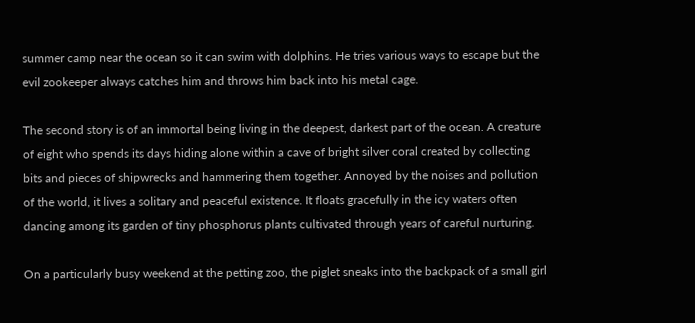summer camp near the ocean so it can swim with dolphins. He tries various ways to escape but the evil zookeeper always catches him and throws him back into his metal cage.

The second story is of an immortal being living in the deepest, darkest part of the ocean. A creature of eight who spends its days hiding alone within a cave of bright silver coral created by collecting bits and pieces of shipwrecks and hammering them together. Annoyed by the noises and pollution of the world, it lives a solitary and peaceful existence. It floats gracefully in the icy waters often dancing among its garden of tiny phosphorus plants cultivated through years of careful nurturing.

On a particularly busy weekend at the petting zoo, the piglet sneaks into the backpack of a small girl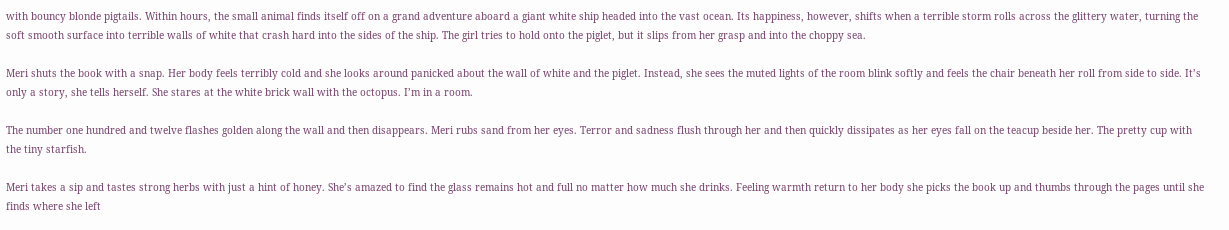with bouncy blonde pigtails. Within hours, the small animal finds itself off on a grand adventure aboard a giant white ship headed into the vast ocean. Its happiness, however, shifts when a terrible storm rolls across the glittery water, turning the soft smooth surface into terrible walls of white that crash hard into the sides of the ship. The girl tries to hold onto the piglet, but it slips from her grasp and into the choppy sea.

Meri shuts the book with a snap. Her body feels terribly cold and she looks around panicked about the wall of white and the piglet. Instead, she sees the muted lights of the room blink softly and feels the chair beneath her roll from side to side. It’s only a story, she tells herself. She stares at the white brick wall with the octopus. I’m in a room.

The number one hundred and twelve flashes golden along the wall and then disappears. Meri rubs sand from her eyes. Terror and sadness flush through her and then quickly dissipates as her eyes fall on the teacup beside her. The pretty cup with the tiny starfish.

Meri takes a sip and tastes strong herbs with just a hint of honey. She’s amazed to find the glass remains hot and full no matter how much she drinks. Feeling warmth return to her body she picks the book up and thumbs through the pages until she finds where she left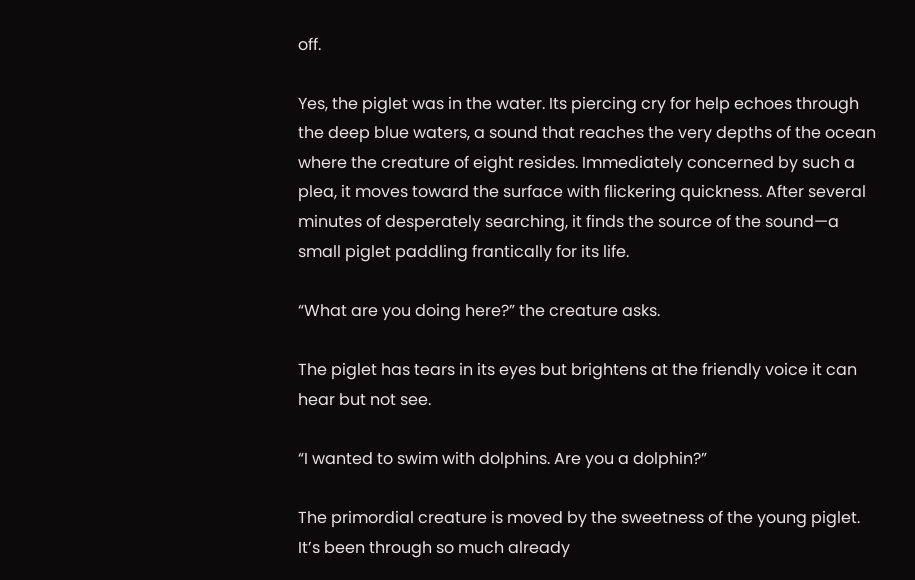off.

Yes, the piglet was in the water. Its piercing cry for help echoes through the deep blue waters, a sound that reaches the very depths of the ocean where the creature of eight resides. Immediately concerned by such a plea, it moves toward the surface with flickering quickness. After several minutes of desperately searching, it finds the source of the sound—a small piglet paddling frantically for its life.

“What are you doing here?” the creature asks.

The piglet has tears in its eyes but brightens at the friendly voice it can hear but not see.

“I wanted to swim with dolphins. Are you a dolphin?”

The primordial creature is moved by the sweetness of the young piglet. It’s been through so much already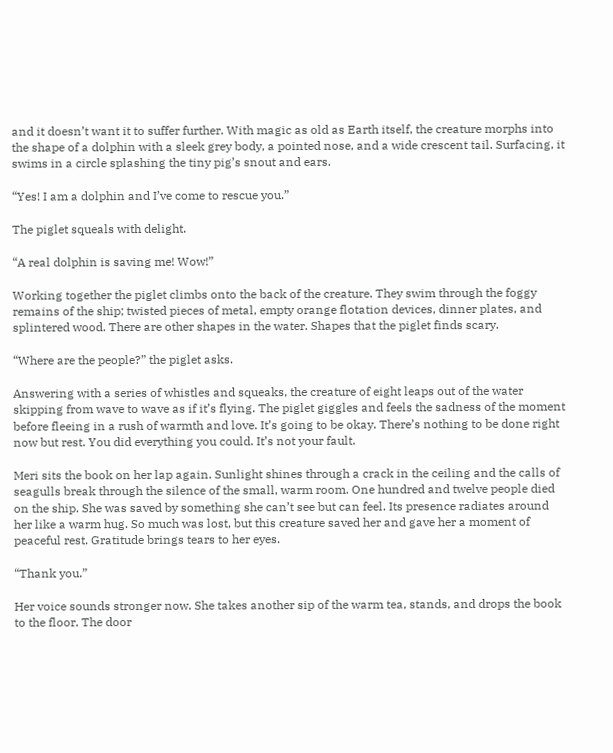and it doesn’t want it to suffer further. With magic as old as Earth itself, the creature morphs into the shape of a dolphin with a sleek grey body, a pointed nose, and a wide crescent tail. Surfacing, it swims in a circle splashing the tiny pig’s snout and ears.

“Yes! I am a dolphin and I’ve come to rescue you.”

The piglet squeals with delight.

“A real dolphin is saving me! Wow!”

Working together the piglet climbs onto the back of the creature. They swim through the foggy remains of the ship; twisted pieces of metal, empty orange flotation devices, dinner plates, and splintered wood. There are other shapes in the water. Shapes that the piglet finds scary.

“Where are the people?” the piglet asks.

Answering with a series of whistles and squeaks, the creature of eight leaps out of the water skipping from wave to wave as if it’s flying. The piglet giggles and feels the sadness of the moment before fleeing in a rush of warmth and love. It’s going to be okay. There’s nothing to be done right now but rest. You did everything you could. It’s not your fault.

Meri sits the book on her lap again. Sunlight shines through a crack in the ceiling and the calls of seagulls break through the silence of the small, warm room. One hundred and twelve people died on the ship. She was saved by something she can’t see but can feel. Its presence radiates around her like a warm hug. So much was lost, but this creature saved her and gave her a moment of peaceful rest. Gratitude brings tears to her eyes.

“Thank you.”

Her voice sounds stronger now. She takes another sip of the warm tea, stands, and drops the book to the floor. The door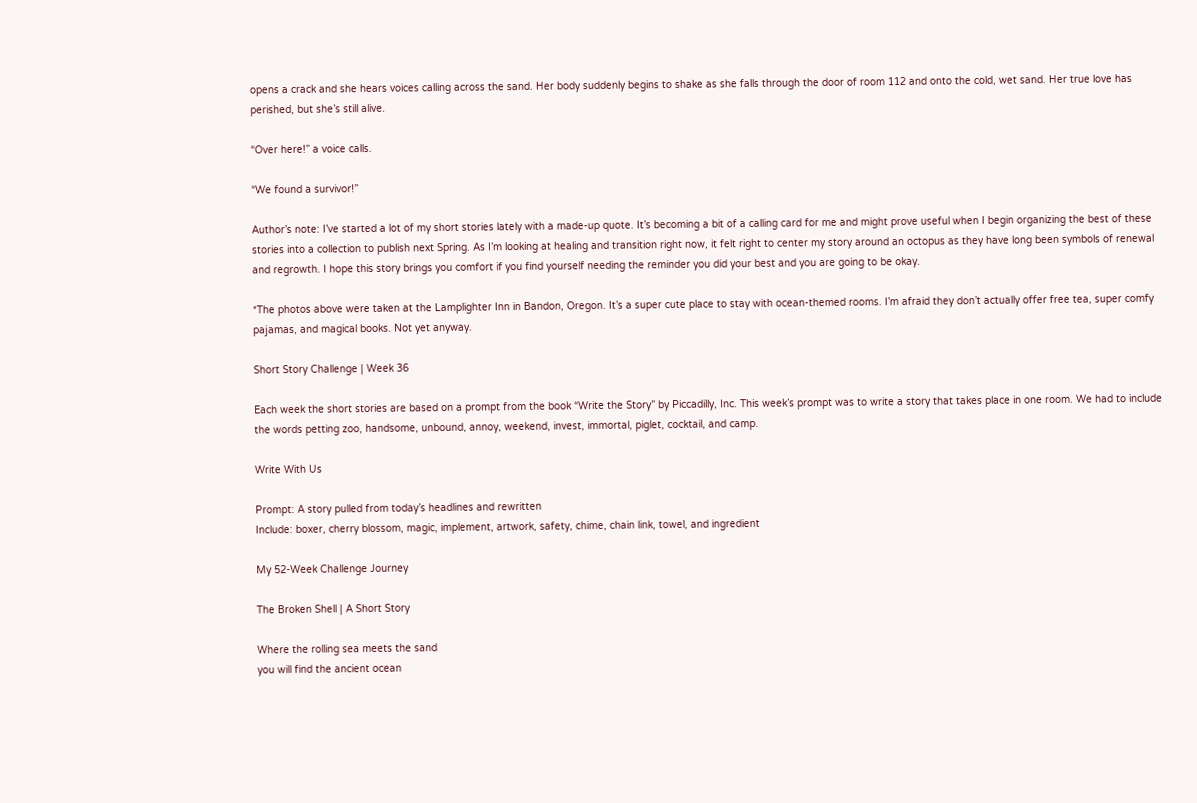opens a crack and she hears voices calling across the sand. Her body suddenly begins to shake as she falls through the door of room 112 and onto the cold, wet sand. Her true love has perished, but she’s still alive.

“Over here!” a voice calls.

“We found a survivor!”

Author’s note: I’ve started a lot of my short stories lately with a made-up quote. It’s becoming a bit of a calling card for me and might prove useful when I begin organizing the best of these stories into a collection to publish next Spring. As I’m looking at healing and transition right now, it felt right to center my story around an octopus as they have long been symbols of renewal and regrowth. I hope this story brings you comfort if you find yourself needing the reminder you did your best and you are going to be okay.

*The photos above were taken at the Lamplighter Inn in Bandon, Oregon. It’s a super cute place to stay with ocean-themed rooms. I’m afraid they don’t actually offer free tea, super comfy pajamas, and magical books. Not yet anyway.

Short Story Challenge | Week 36

Each week the short stories are based on a prompt from the book “Write the Story” by Piccadilly, Inc. This week’s prompt was to write a story that takes place in one room. We had to include the words petting zoo, handsome, unbound, annoy, weekend, invest, immortal, piglet, cocktail, and camp.

Write With Us

Prompt: A story pulled from today’s headlines and rewritten
Include: boxer, cherry blossom, magic, implement, artwork, safety, chime, chain link, towel, and ingredient

My 52-Week Challenge Journey

The Broken Shell | A Short Story

Where the rolling sea meets the sand
you will find the ancient ocean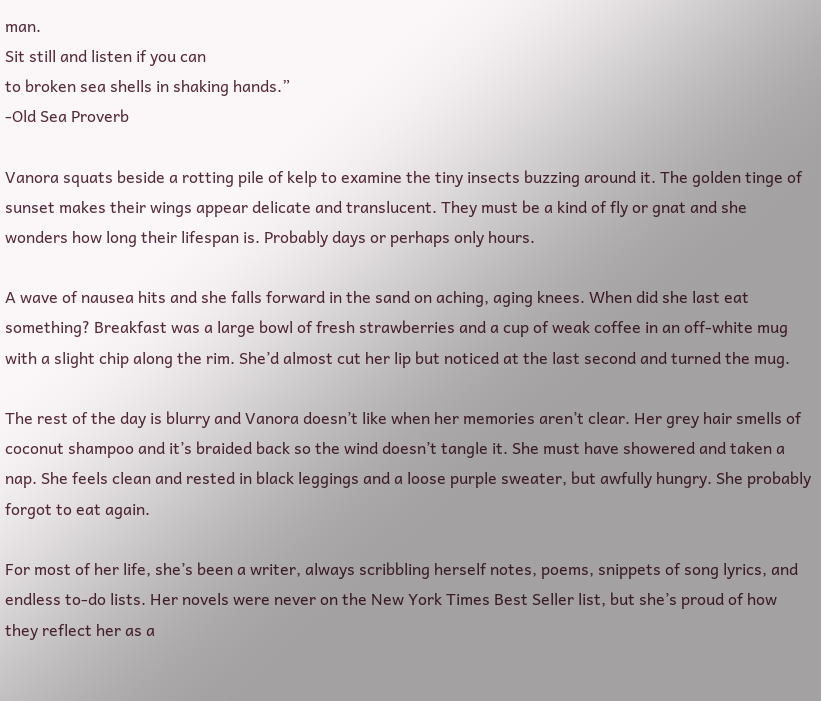man.
Sit still and listen if you can
to broken sea shells in shaking hands.”
-Old Sea Proverb

Vanora squats beside a rotting pile of kelp to examine the tiny insects buzzing around it. The golden tinge of sunset makes their wings appear delicate and translucent. They must be a kind of fly or gnat and she wonders how long their lifespan is. Probably days or perhaps only hours.

A wave of nausea hits and she falls forward in the sand on aching, aging knees. When did she last eat something? Breakfast was a large bowl of fresh strawberries and a cup of weak coffee in an off-white mug with a slight chip along the rim. She’d almost cut her lip but noticed at the last second and turned the mug.

The rest of the day is blurry and Vanora doesn’t like when her memories aren’t clear. Her grey hair smells of coconut shampoo and it’s braided back so the wind doesn’t tangle it. She must have showered and taken a nap. She feels clean and rested in black leggings and a loose purple sweater, but awfully hungry. She probably forgot to eat again.

For most of her life, she’s been a writer, always scribbling herself notes, poems, snippets of song lyrics, and endless to-do lists. Her novels were never on the New York Times Best Seller list, but she’s proud of how they reflect her as a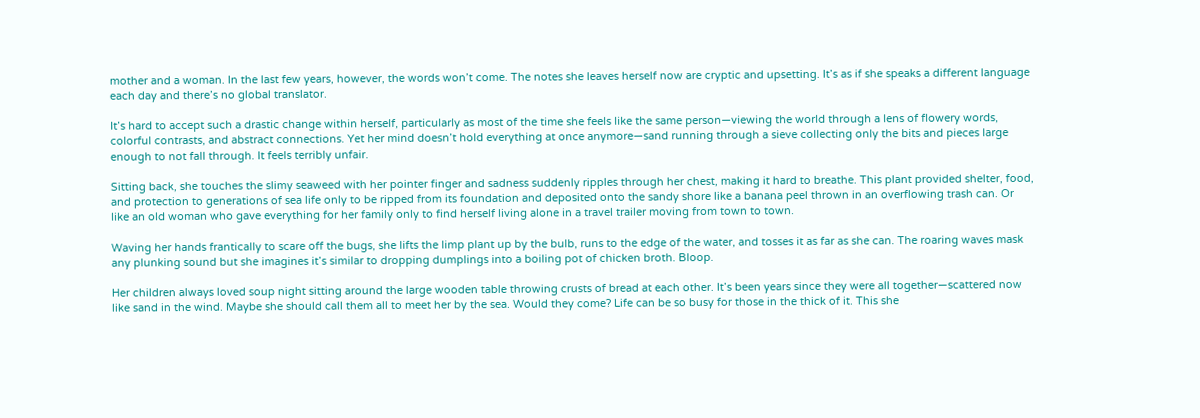mother and a woman. In the last few years, however, the words won’t come. The notes she leaves herself now are cryptic and upsetting. It’s as if she speaks a different language each day and there’s no global translator.

It’s hard to accept such a drastic change within herself, particularly as most of the time she feels like the same person—viewing the world through a lens of flowery words, colorful contrasts, and abstract connections. Yet her mind doesn’t hold everything at once anymore—sand running through a sieve collecting only the bits and pieces large enough to not fall through. It feels terribly unfair.

Sitting back, she touches the slimy seaweed with her pointer finger and sadness suddenly ripples through her chest, making it hard to breathe. This plant provided shelter, food, and protection to generations of sea life only to be ripped from its foundation and deposited onto the sandy shore like a banana peel thrown in an overflowing trash can. Or like an old woman who gave everything for her family only to find herself living alone in a travel trailer moving from town to town.

Waving her hands frantically to scare off the bugs, she lifts the limp plant up by the bulb, runs to the edge of the water, and tosses it as far as she can. The roaring waves mask any plunking sound but she imagines it’s similar to dropping dumplings into a boiling pot of chicken broth. Bloop.

Her children always loved soup night sitting around the large wooden table throwing crusts of bread at each other. It’s been years since they were all together—scattered now like sand in the wind. Maybe she should call them all to meet her by the sea. Would they come? Life can be so busy for those in the thick of it. This she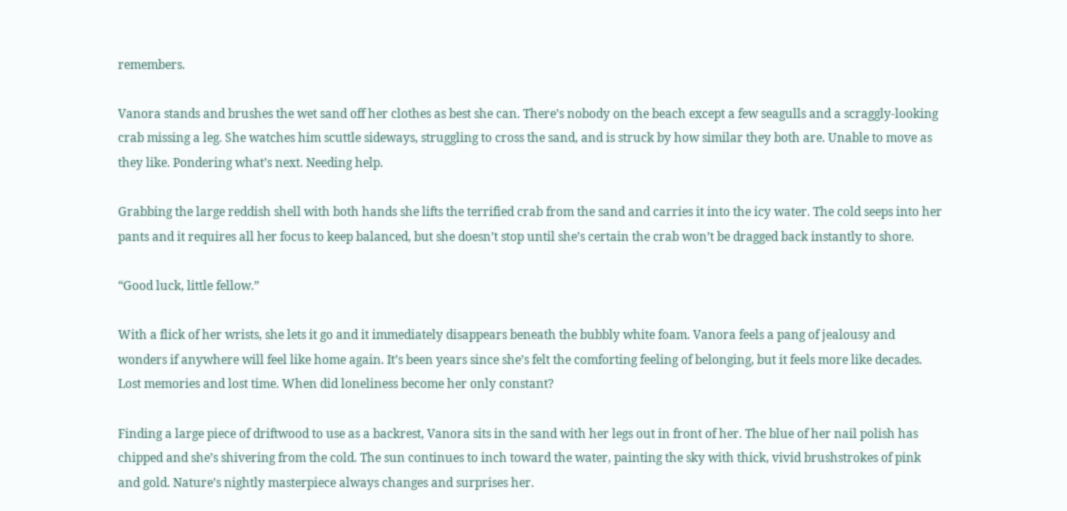remembers.

Vanora stands and brushes the wet sand off her clothes as best she can. There’s nobody on the beach except a few seagulls and a scraggly-looking crab missing a leg. She watches him scuttle sideways, struggling to cross the sand, and is struck by how similar they both are. Unable to move as they like. Pondering what’s next. Needing help.

Grabbing the large reddish shell with both hands she lifts the terrified crab from the sand and carries it into the icy water. The cold seeps into her pants and it requires all her focus to keep balanced, but she doesn’t stop until she’s certain the crab won’t be dragged back instantly to shore.

“Good luck, little fellow.”

With a flick of her wrists, she lets it go and it immediately disappears beneath the bubbly white foam. Vanora feels a pang of jealousy and wonders if anywhere will feel like home again. It’s been years since she’s felt the comforting feeling of belonging, but it feels more like decades. Lost memories and lost time. When did loneliness become her only constant?

Finding a large piece of driftwood to use as a backrest, Vanora sits in the sand with her legs out in front of her. The blue of her nail polish has chipped and she’s shivering from the cold. The sun continues to inch toward the water, painting the sky with thick, vivid brushstrokes of pink and gold. Nature’s nightly masterpiece always changes and surprises her.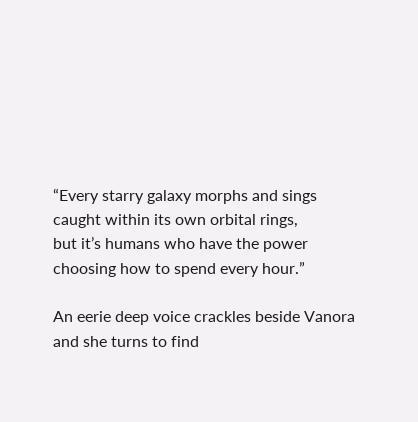“Every starry galaxy morphs and sings
caught within its own orbital rings,
but it’s humans who have the power
choosing how to spend every hour.”

An eerie deep voice crackles beside Vanora and she turns to find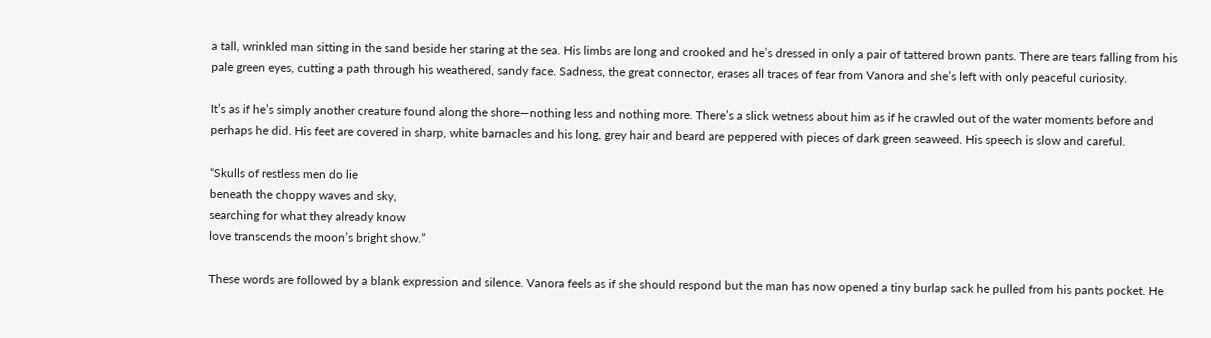a tall, wrinkled man sitting in the sand beside her staring at the sea. His limbs are long and crooked and he’s dressed in only a pair of tattered brown pants. There are tears falling from his pale green eyes, cutting a path through his weathered, sandy face. Sadness, the great connector, erases all traces of fear from Vanora and she’s left with only peaceful curiosity.

It’s as if he’s simply another creature found along the shore—nothing less and nothing more. There’s a slick wetness about him as if he crawled out of the water moments before and perhaps he did. His feet are covered in sharp, white barnacles and his long, grey hair and beard are peppered with pieces of dark green seaweed. His speech is slow and careful.

“Skulls of restless men do lie
beneath the choppy waves and sky,
searching for what they already know
love transcends the moon’s bright show.”

These words are followed by a blank expression and silence. Vanora feels as if she should respond but the man has now opened a tiny burlap sack he pulled from his pants pocket. He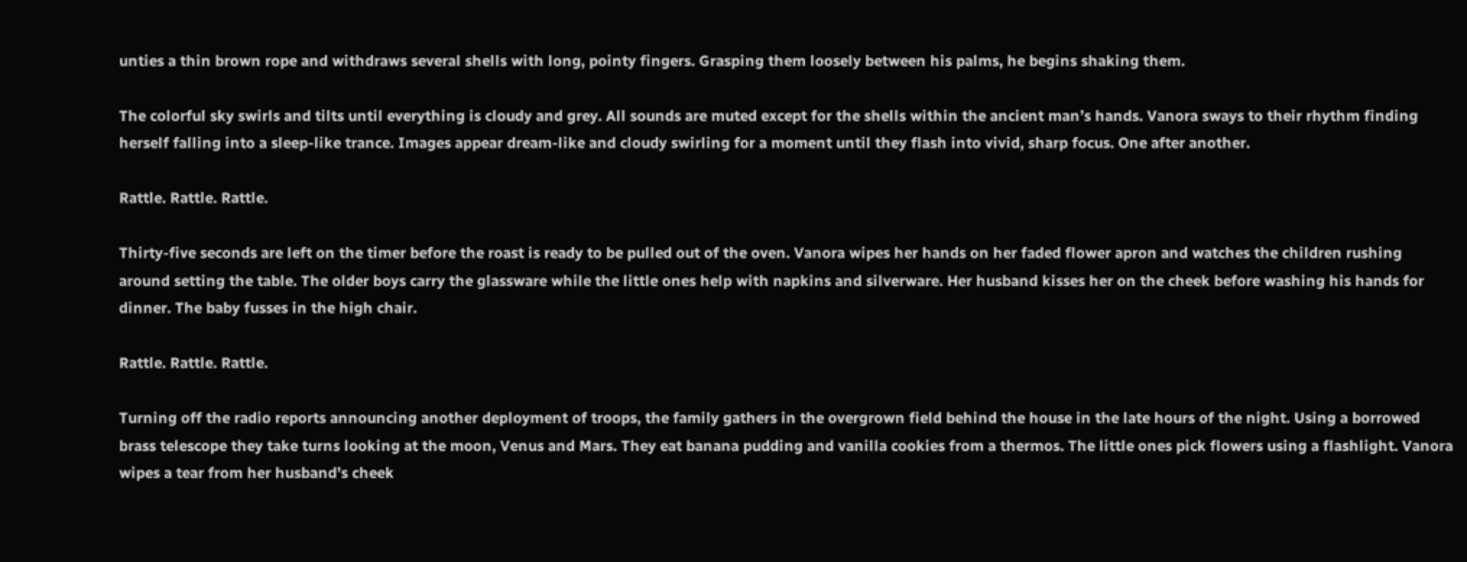unties a thin brown rope and withdraws several shells with long, pointy fingers. Grasping them loosely between his palms, he begins shaking them.

The colorful sky swirls and tilts until everything is cloudy and grey. All sounds are muted except for the shells within the ancient man’s hands. Vanora sways to their rhythm finding herself falling into a sleep-like trance. Images appear dream-like and cloudy swirling for a moment until they flash into vivid, sharp focus. One after another.

Rattle. Rattle. Rattle.

Thirty-five seconds are left on the timer before the roast is ready to be pulled out of the oven. Vanora wipes her hands on her faded flower apron and watches the children rushing around setting the table. The older boys carry the glassware while the little ones help with napkins and silverware. Her husband kisses her on the cheek before washing his hands for dinner. The baby fusses in the high chair.

Rattle. Rattle. Rattle.

Turning off the radio reports announcing another deployment of troops, the family gathers in the overgrown field behind the house in the late hours of the night. Using a borrowed brass telescope they take turns looking at the moon, Venus and Mars. They eat banana pudding and vanilla cookies from a thermos. The little ones pick flowers using a flashlight. Vanora wipes a tear from her husband’s cheek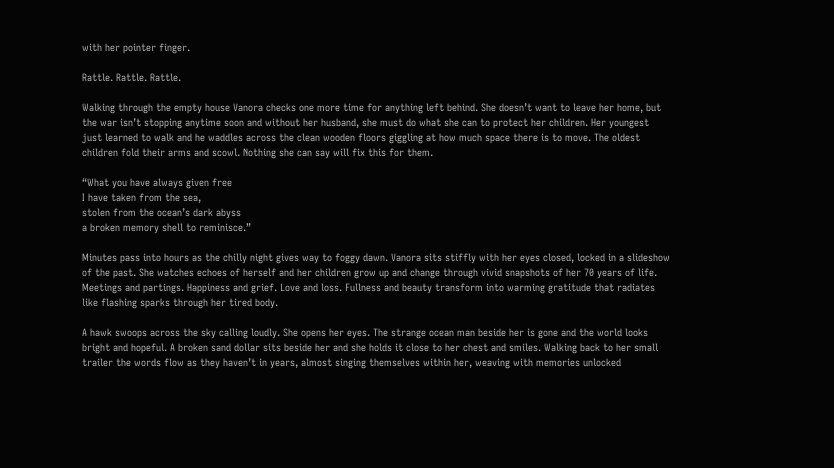with her pointer finger.

Rattle. Rattle. Rattle.

Walking through the empty house Vanora checks one more time for anything left behind. She doesn’t want to leave her home, but the war isn’t stopping anytime soon and without her husband, she must do what she can to protect her children. Her youngest just learned to walk and he waddles across the clean wooden floors giggling at how much space there is to move. The oldest children fold their arms and scowl. Nothing she can say will fix this for them.

“What you have always given free
I have taken from the sea,
stolen from the ocean’s dark abyss
a broken memory shell to reminisce.”

Minutes pass into hours as the chilly night gives way to foggy dawn. Vanora sits stiffly with her eyes closed, locked in a slideshow of the past. She watches echoes of herself and her children grow up and change through vivid snapshots of her 70 years of life. Meetings and partings. Happiness and grief. Love and loss. Fullness and beauty transform into warming gratitude that radiates like flashing sparks through her tired body.

A hawk swoops across the sky calling loudly. She opens her eyes. The strange ocean man beside her is gone and the world looks bright and hopeful. A broken sand dollar sits beside her and she holds it close to her chest and smiles. Walking back to her small trailer the words flow as they haven’t in years, almost singing themselves within her, weaving with memories unlocked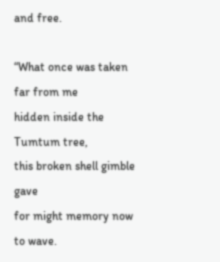and free.

“What once was taken far from me
hidden inside the Tumtum tree,
this broken shell gimble gave
for might memory now to wave.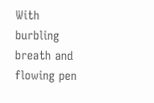With burbling breath and flowing pen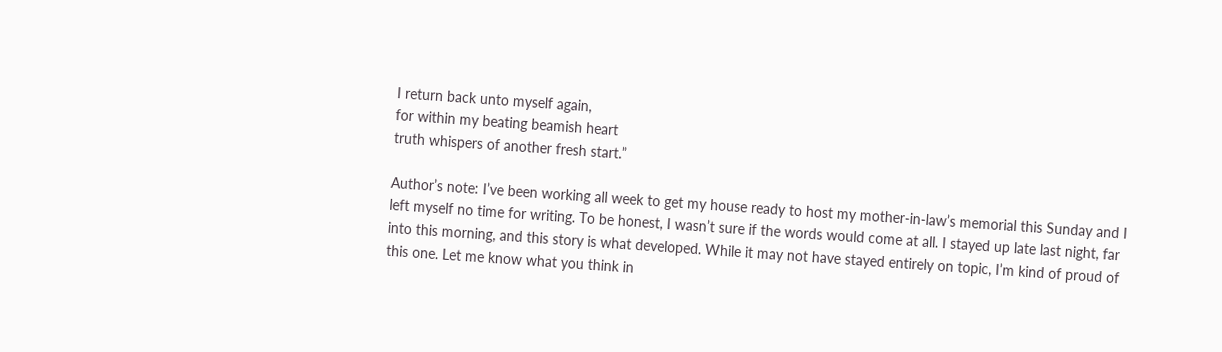I return back unto myself again,
for within my beating beamish heart
truth whispers of another fresh start.”

Author’s note: I’ve been working all week to get my house ready to host my mother-in-law’s memorial this Sunday and I left myself no time for writing. To be honest, I wasn’t sure if the words would come at all. I stayed up late last night, far into this morning, and this story is what developed. While it may not have stayed entirely on topic, I’m kind of proud of this one. Let me know what you think in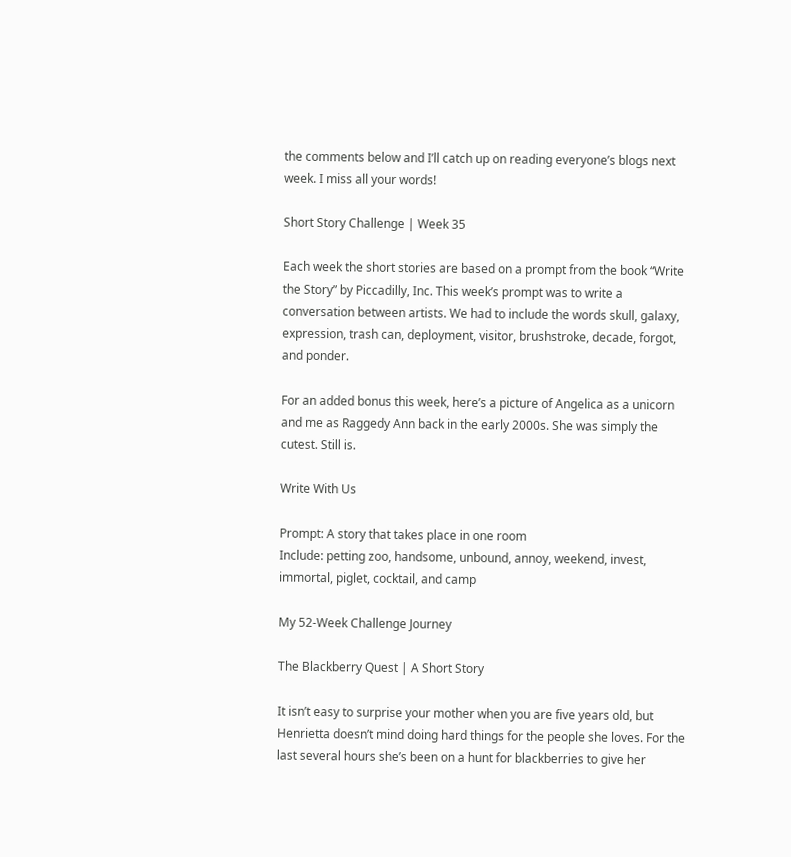the comments below and I’ll catch up on reading everyone’s blogs next week. I miss all your words!

Short Story Challenge | Week 35

Each week the short stories are based on a prompt from the book “Write the Story” by Piccadilly, Inc. This week’s prompt was to write a conversation between artists. We had to include the words skull, galaxy, expression, trash can, deployment, visitor, brushstroke, decade, forgot, and ponder.

For an added bonus this week, here’s a picture of Angelica as a unicorn and me as Raggedy Ann back in the early 2000s. She was simply the cutest. Still is.

Write With Us

Prompt: A story that takes place in one room
Include: petting zoo, handsome, unbound, annoy, weekend, invest, immortal, piglet, cocktail, and camp

My 52-Week Challenge Journey

The Blackberry Quest | A Short Story

It isn’t easy to surprise your mother when you are five years old, but Henrietta doesn’t mind doing hard things for the people she loves. For the last several hours she’s been on a hunt for blackberries to give her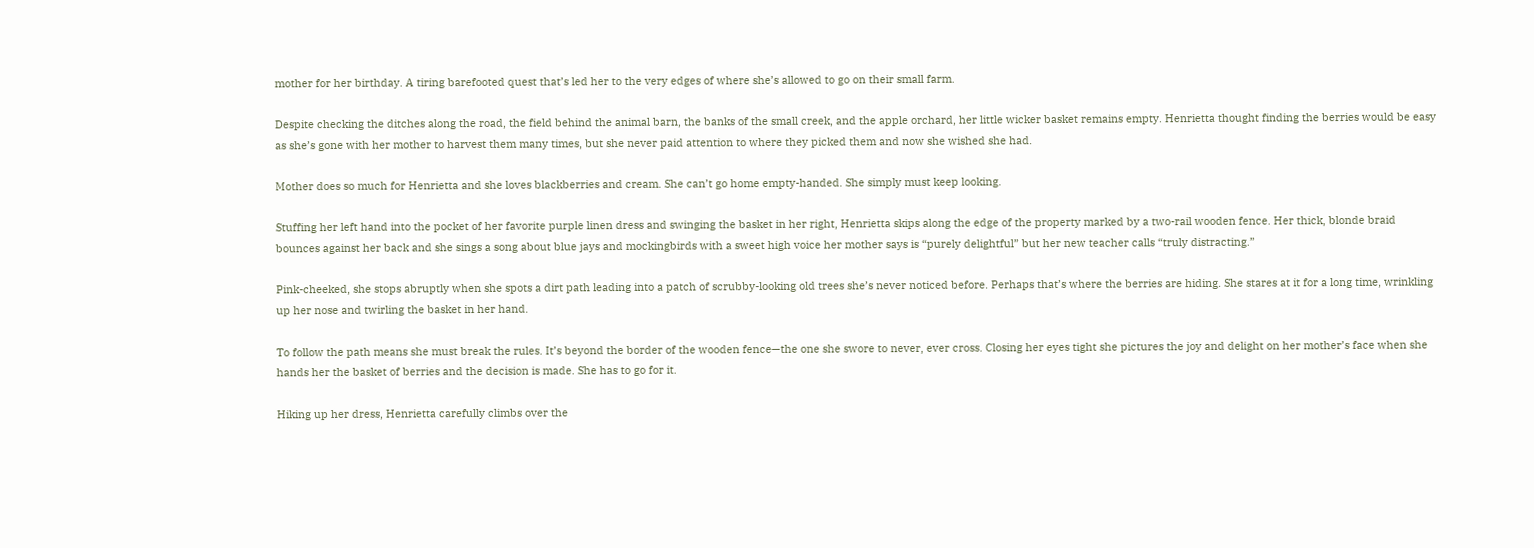mother for her birthday. A tiring barefooted quest that’s led her to the very edges of where she’s allowed to go on their small farm.

Despite checking the ditches along the road, the field behind the animal barn, the banks of the small creek, and the apple orchard, her little wicker basket remains empty. Henrietta thought finding the berries would be easy as she’s gone with her mother to harvest them many times, but she never paid attention to where they picked them and now she wished she had.

Mother does so much for Henrietta and she loves blackberries and cream. She can’t go home empty-handed. She simply must keep looking.

Stuffing her left hand into the pocket of her favorite purple linen dress and swinging the basket in her right, Henrietta skips along the edge of the property marked by a two-rail wooden fence. Her thick, blonde braid bounces against her back and she sings a song about blue jays and mockingbirds with a sweet high voice her mother says is “purely delightful” but her new teacher calls “truly distracting.”

Pink-cheeked, she stops abruptly when she spots a dirt path leading into a patch of scrubby-looking old trees she’s never noticed before. Perhaps that’s where the berries are hiding. She stares at it for a long time, wrinkling up her nose and twirling the basket in her hand.

To follow the path means she must break the rules. It’s beyond the border of the wooden fence—the one she swore to never, ever cross. Closing her eyes tight she pictures the joy and delight on her mother’s face when she hands her the basket of berries and the decision is made. She has to go for it.

Hiking up her dress, Henrietta carefully climbs over the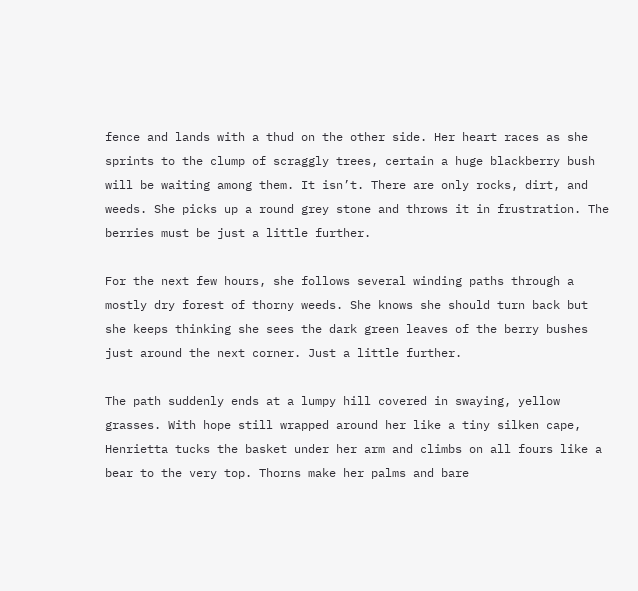fence and lands with a thud on the other side. Her heart races as she sprints to the clump of scraggly trees, certain a huge blackberry bush will be waiting among them. It isn’t. There are only rocks, dirt, and weeds. She picks up a round grey stone and throws it in frustration. The berries must be just a little further.

For the next few hours, she follows several winding paths through a mostly dry forest of thorny weeds. She knows she should turn back but she keeps thinking she sees the dark green leaves of the berry bushes just around the next corner. Just a little further.

The path suddenly ends at a lumpy hill covered in swaying, yellow grasses. With hope still wrapped around her like a tiny silken cape, Henrietta tucks the basket under her arm and climbs on all fours like a bear to the very top. Thorns make her palms and bare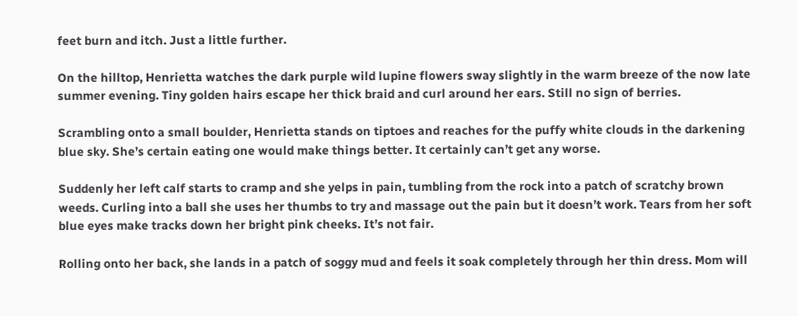feet burn and itch. Just a little further.

On the hilltop, Henrietta watches the dark purple wild lupine flowers sway slightly in the warm breeze of the now late summer evening. Tiny golden hairs escape her thick braid and curl around her ears. Still no sign of berries.

Scrambling onto a small boulder, Henrietta stands on tiptoes and reaches for the puffy white clouds in the darkening blue sky. She’s certain eating one would make things better. It certainly can’t get any worse.

Suddenly her left calf starts to cramp and she yelps in pain, tumbling from the rock into a patch of scratchy brown weeds. Curling into a ball she uses her thumbs to try and massage out the pain but it doesn’t work. Tears from her soft blue eyes make tracks down her bright pink cheeks. It’s not fair.

Rolling onto her back, she lands in a patch of soggy mud and feels it soak completely through her thin dress. Mom will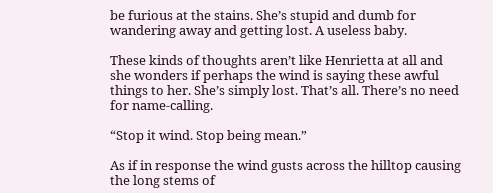be furious at the stains. She’s stupid and dumb for wandering away and getting lost. A useless baby.

These kinds of thoughts aren’t like Henrietta at all and she wonders if perhaps the wind is saying these awful things to her. She’s simply lost. That’s all. There’s no need for name-calling.

“Stop it wind. Stop being mean.”

As if in response the wind gusts across the hilltop causing the long stems of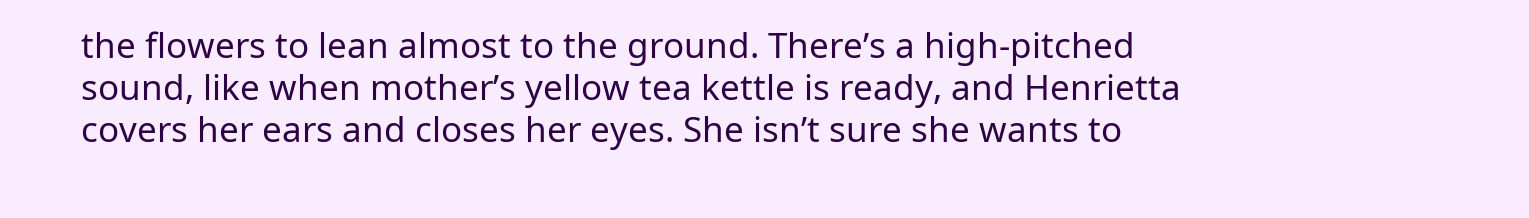the flowers to lean almost to the ground. There’s a high-pitched sound, like when mother’s yellow tea kettle is ready, and Henrietta covers her ears and closes her eyes. She isn’t sure she wants to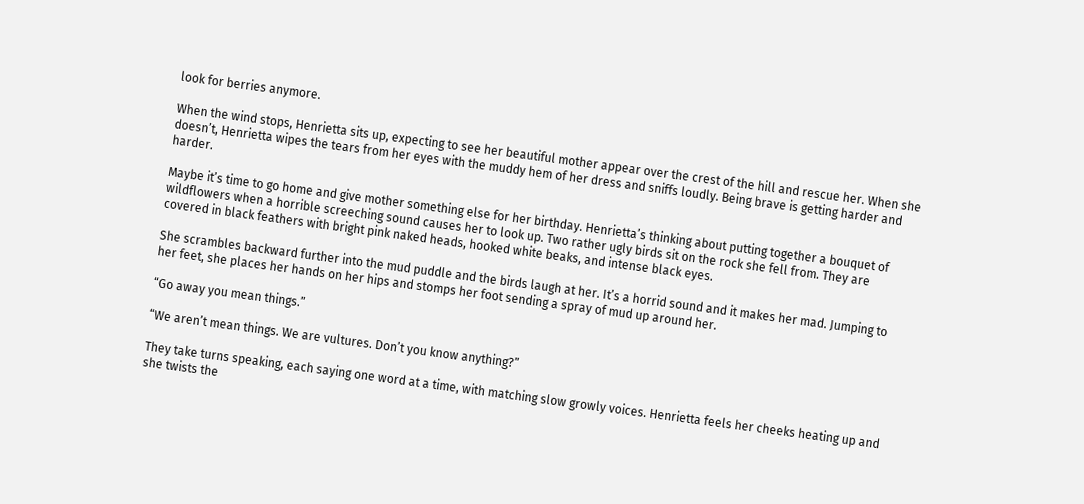look for berries anymore.

When the wind stops, Henrietta sits up, expecting to see her beautiful mother appear over the crest of the hill and rescue her. When she doesn’t, Henrietta wipes the tears from her eyes with the muddy hem of her dress and sniffs loudly. Being brave is getting harder and harder.

Maybe it’s time to go home and give mother something else for her birthday. Henrietta’s thinking about putting together a bouquet of wildflowers when a horrible screeching sound causes her to look up. Two rather ugly birds sit on the rock she fell from. They are covered in black feathers with bright pink naked heads, hooked white beaks, and intense black eyes.

She scrambles backward further into the mud puddle and the birds laugh at her. It’s a horrid sound and it makes her mad. Jumping to her feet, she places her hands on her hips and stomps her foot sending a spray of mud up around her.

“Go away you mean things.”

“We aren’t mean things. We are vultures. Don’t you know anything?”

They take turns speaking, each saying one word at a time, with matching slow growly voices. Henrietta feels her cheeks heating up and she twists the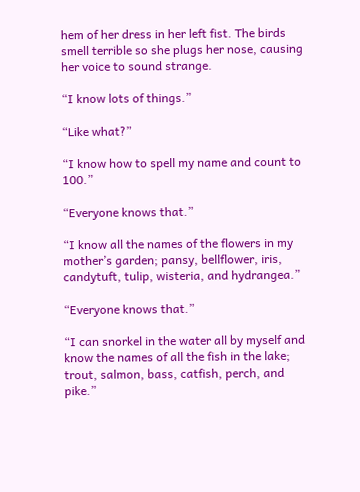hem of her dress in her left fist. The birds smell terrible so she plugs her nose, causing her voice to sound strange.

“I know lots of things.”

“Like what?”

“I know how to spell my name and count to 100.”

“Everyone knows that.”

“I know all the names of the flowers in my mother’s garden; pansy, bellflower, iris, candytuft, tulip, wisteria, and hydrangea.”

“Everyone knows that.”

“I can snorkel in the water all by myself and know the names of all the fish in the lake; trout, salmon, bass, catfish, perch, and pike.”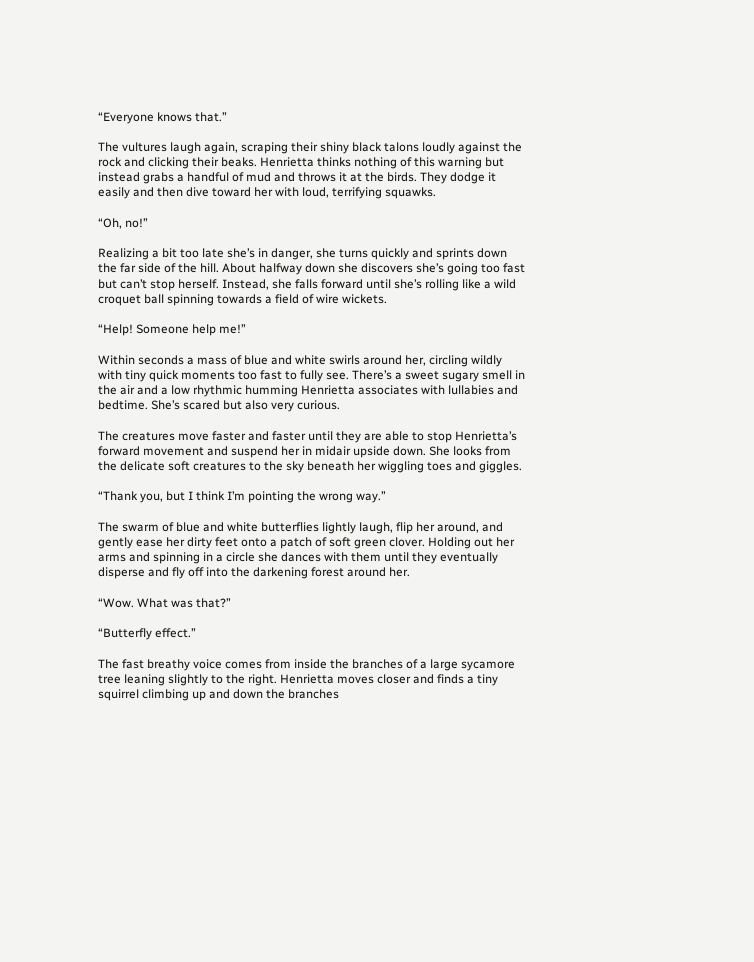“Everyone knows that.”

The vultures laugh again, scraping their shiny black talons loudly against the rock and clicking their beaks. Henrietta thinks nothing of this warning but instead grabs a handful of mud and throws it at the birds. They dodge it easily and then dive toward her with loud, terrifying squawks.

“Oh, no!”

Realizing a bit too late she’s in danger, she turns quickly and sprints down the far side of the hill. About halfway down she discovers she’s going too fast but can’t stop herself. Instead, she falls forward until she’s rolling like a wild croquet ball spinning towards a field of wire wickets.

“Help! Someone help me!”

Within seconds a mass of blue and white swirls around her, circling wildly with tiny quick moments too fast to fully see. There’s a sweet sugary smell in the air and a low rhythmic humming Henrietta associates with lullabies and bedtime. She’s scared but also very curious.

The creatures move faster and faster until they are able to stop Henrietta’s forward movement and suspend her in midair upside down. She looks from the delicate soft creatures to the sky beneath her wiggling toes and giggles.

“Thank you, but I think I’m pointing the wrong way.”

The swarm of blue and white butterflies lightly laugh, flip her around, and gently ease her dirty feet onto a patch of soft green clover. Holding out her arms and spinning in a circle she dances with them until they eventually disperse and fly off into the darkening forest around her.

“Wow. What was that?”

“Butterfly effect.”

The fast breathy voice comes from inside the branches of a large sycamore tree leaning slightly to the right. Henrietta moves closer and finds a tiny squirrel climbing up and down the branches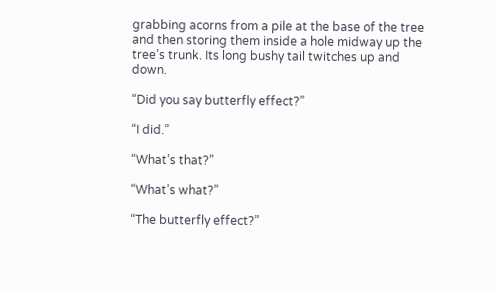grabbing acorns from a pile at the base of the tree and then storing them inside a hole midway up the tree’s trunk. Its long bushy tail twitches up and down.

“Did you say butterfly effect?”

“I did.”

“What’s that?”

“What’s what?”

“The butterfly effect?”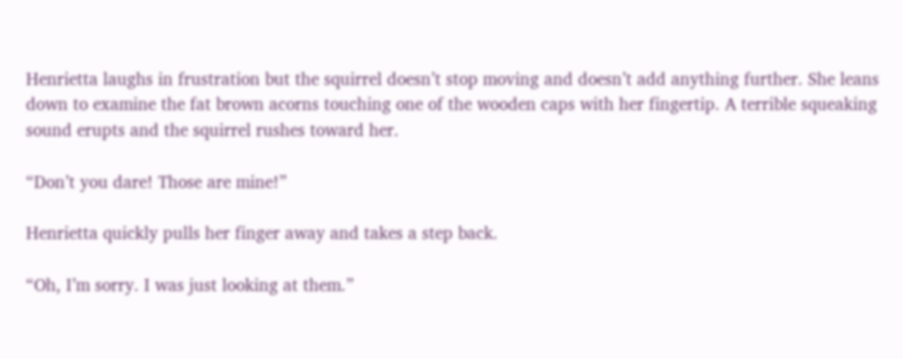Henrietta laughs in frustration but the squirrel doesn’t stop moving and doesn’t add anything further. She leans down to examine the fat brown acorns touching one of the wooden caps with her fingertip. A terrible squeaking sound erupts and the squirrel rushes toward her.

“Don’t you dare! Those are mine!”

Henrietta quickly pulls her finger away and takes a step back.

“Oh, I’m sorry. I was just looking at them.”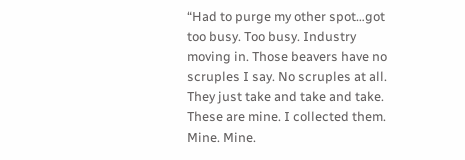“Had to purge my other spot…got too busy. Too busy. Industry moving in. Those beavers have no scruples I say. No scruples at all. They just take and take and take. These are mine. I collected them. Mine. Mine.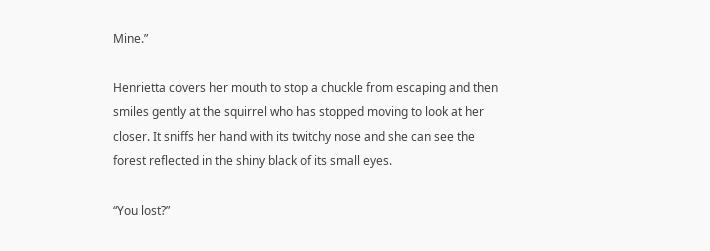Mine.”

Henrietta covers her mouth to stop a chuckle from escaping and then smiles gently at the squirrel who has stopped moving to look at her closer. It sniffs her hand with its twitchy nose and she can see the forest reflected in the shiny black of its small eyes.

“You lost?”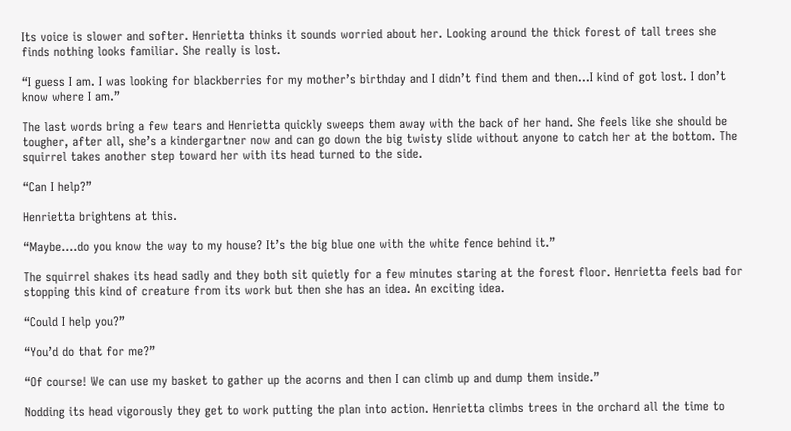Its voice is slower and softer. Henrietta thinks it sounds worried about her. Looking around the thick forest of tall trees she finds nothing looks familiar. She really is lost.

“I guess I am. I was looking for blackberries for my mother’s birthday and I didn’t find them and then…I kind of got lost. I don’t know where I am.”

The last words bring a few tears and Henrietta quickly sweeps them away with the back of her hand. She feels like she should be tougher, after all, she’s a kindergartner now and can go down the big twisty slide without anyone to catch her at the bottom. The squirrel takes another step toward her with its head turned to the side.

“Can I help?”

Henrietta brightens at this.

“Maybe….do you know the way to my house? It’s the big blue one with the white fence behind it.”

The squirrel shakes its head sadly and they both sit quietly for a few minutes staring at the forest floor. Henrietta feels bad for stopping this kind of creature from its work but then she has an idea. An exciting idea.

“Could I help you?”

“You’d do that for me?”

“Of course! We can use my basket to gather up the acorns and then I can climb up and dump them inside.”

Nodding its head vigorously they get to work putting the plan into action. Henrietta climbs trees in the orchard all the time to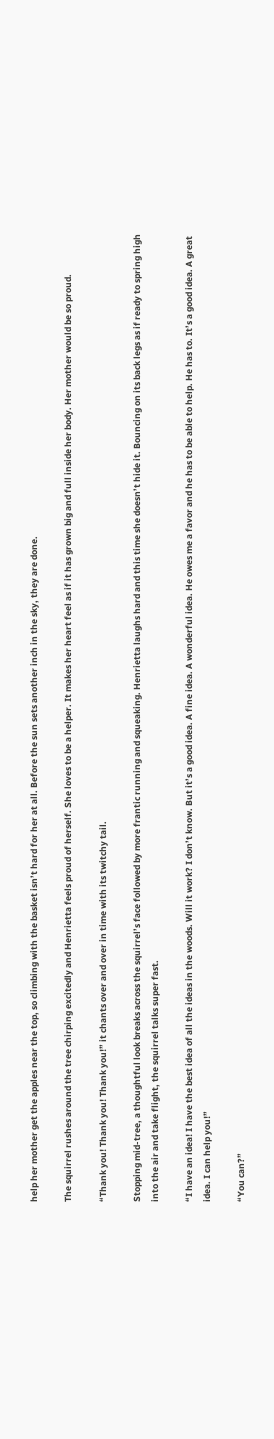help her mother get the apples near the top, so climbing with the basket isn’t hard for her at all. Before the sun sets another inch in the sky, they are done.

The squirrel rushes around the tree chirping excitedly and Henrietta feels proud of herself. She loves to be a helper. It makes her heart feel as if it has grown big and full inside her body. Her mother would be so proud.

“Thank you! Thank you! Thank you!” it chants over and over in time with its twitchy tail.

Stopping mid-tree, a thoughtful look breaks across the squirrel’s face followed by more frantic running and squeaking. Henrietta laughs hard and this time she doesn’t hide it. Bouncing on its back legs as if ready to spring high into the air and take flight, the squirrel talks super fast.

“I have an idea! I have the best idea of all the ideas in the woods. Will it work? I don’t know. But it’s a good idea. A fine idea. A wonderful idea. He owes me a favor and he has to be able to help. He has to. It’s a good idea. A great idea. I can help you!”

“You can?”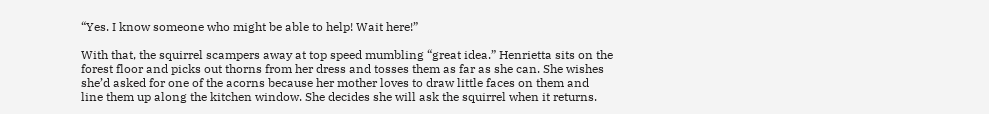“Yes. I know someone who might be able to help! Wait here!”

With that, the squirrel scampers away at top speed mumbling “great idea.” Henrietta sits on the forest floor and picks out thorns from her dress and tosses them as far as she can. She wishes she’d asked for one of the acorns because her mother loves to draw little faces on them and line them up along the kitchen window. She decides she will ask the squirrel when it returns.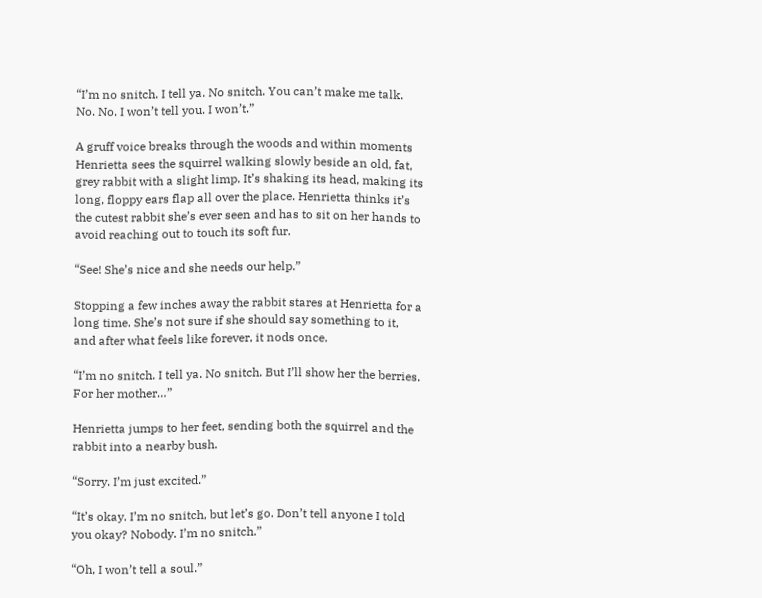“I’m no snitch. I tell ya. No snitch. You can’t make me talk. No. No. I won’t tell you. I won’t.”

A gruff voice breaks through the woods and within moments Henrietta sees the squirrel walking slowly beside an old, fat, grey rabbit with a slight limp. It’s shaking its head, making its long, floppy ears flap all over the place. Henrietta thinks it’s the cutest rabbit she’s ever seen and has to sit on her hands to avoid reaching out to touch its soft fur.

“See! She’s nice and she needs our help.”

Stopping a few inches away the rabbit stares at Henrietta for a long time. She’s not sure if she should say something to it, and after what feels like forever, it nods once.

“I’m no snitch. I tell ya. No snitch. But I’ll show her the berries. For her mother…”

Henrietta jumps to her feet, sending both the squirrel and the rabbit into a nearby bush.

“Sorry. I’m just excited.”

“It’s okay. I’m no snitch, but let’s go. Don’t tell anyone I told you okay? Nobody. I’m no snitch.”

“Oh, I won’t tell a soul.”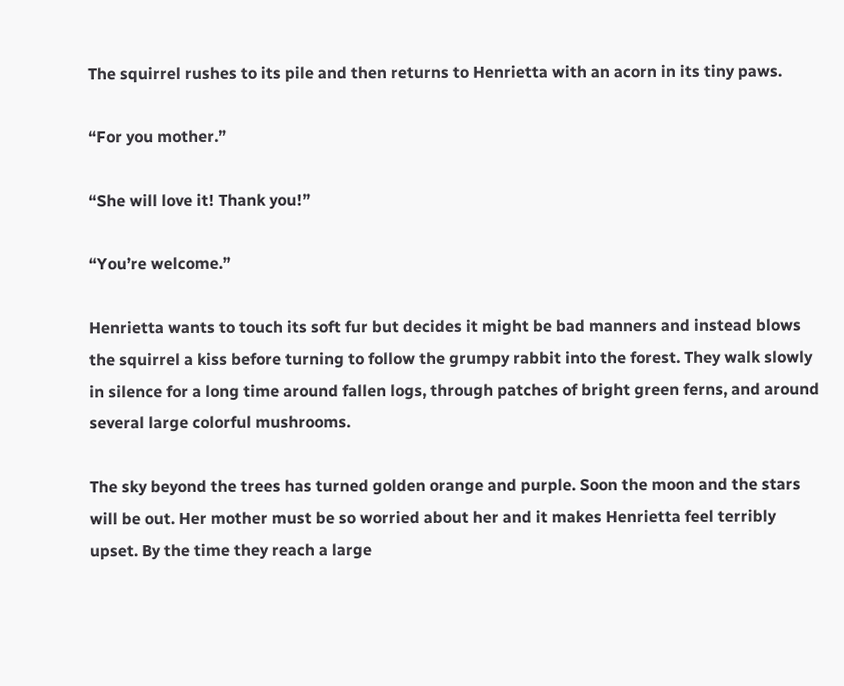The squirrel rushes to its pile and then returns to Henrietta with an acorn in its tiny paws.

“For you mother.”

“She will love it! Thank you!”

“You’re welcome.”

Henrietta wants to touch its soft fur but decides it might be bad manners and instead blows the squirrel a kiss before turning to follow the grumpy rabbit into the forest. They walk slowly in silence for a long time around fallen logs, through patches of bright green ferns, and around several large colorful mushrooms.

The sky beyond the trees has turned golden orange and purple. Soon the moon and the stars will be out. Her mother must be so worried about her and it makes Henrietta feel terribly upset. By the time they reach a large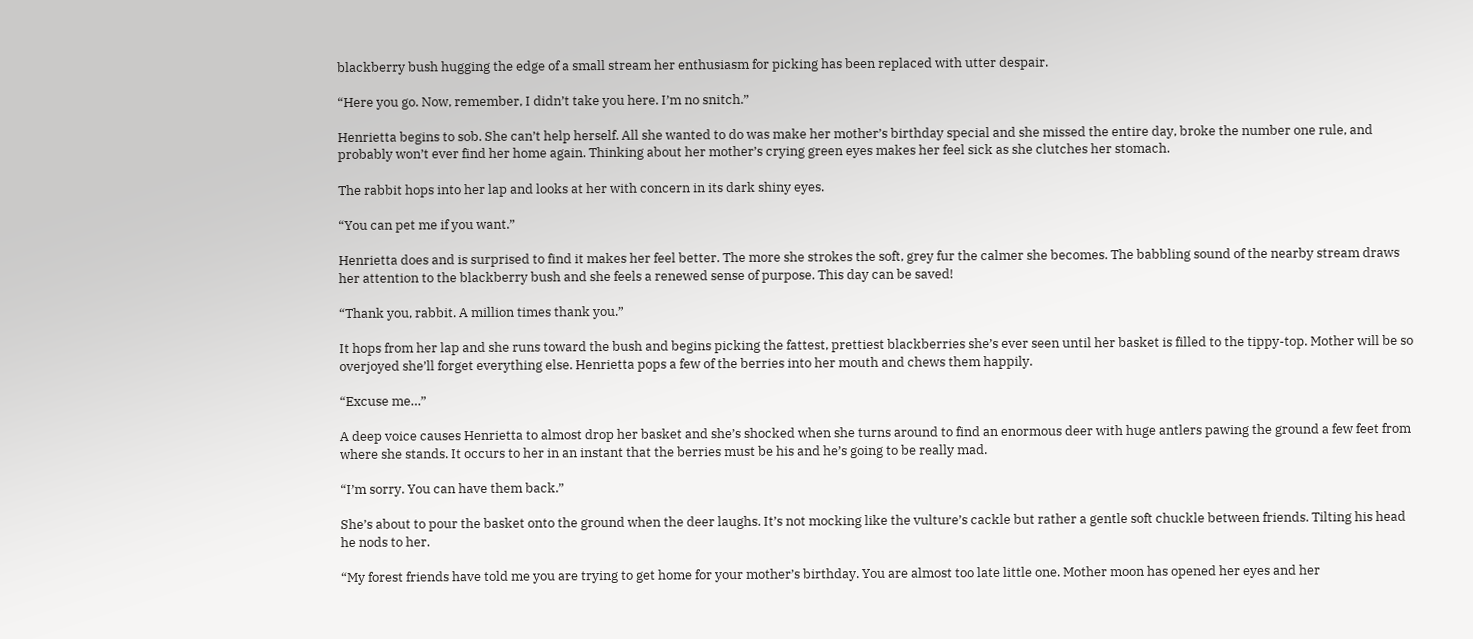blackberry bush hugging the edge of a small stream her enthusiasm for picking has been replaced with utter despair.

“Here you go. Now, remember, I didn’t take you here. I’m no snitch.”

Henrietta begins to sob. She can’t help herself. All she wanted to do was make her mother’s birthday special and she missed the entire day, broke the number one rule, and probably won’t ever find her home again. Thinking about her mother’s crying green eyes makes her feel sick as she clutches her stomach.

The rabbit hops into her lap and looks at her with concern in its dark shiny eyes.

“You can pet me if you want.”

Henrietta does and is surprised to find it makes her feel better. The more she strokes the soft, grey fur the calmer she becomes. The babbling sound of the nearby stream draws her attention to the blackberry bush and she feels a renewed sense of purpose. This day can be saved!

“Thank you, rabbit. A million times thank you.”

It hops from her lap and she runs toward the bush and begins picking the fattest, prettiest blackberries she’s ever seen until her basket is filled to the tippy-top. Mother will be so overjoyed she’ll forget everything else. Henrietta pops a few of the berries into her mouth and chews them happily.

“Excuse me…”

A deep voice causes Henrietta to almost drop her basket and she’s shocked when she turns around to find an enormous deer with huge antlers pawing the ground a few feet from where she stands. It occurs to her in an instant that the berries must be his and he’s going to be really mad.

“I’m sorry. You can have them back.”

She’s about to pour the basket onto the ground when the deer laughs. It’s not mocking like the vulture’s cackle but rather a gentle soft chuckle between friends. Tilting his head he nods to her.

“My forest friends have told me you are trying to get home for your mother’s birthday. You are almost too late little one. Mother moon has opened her eyes and her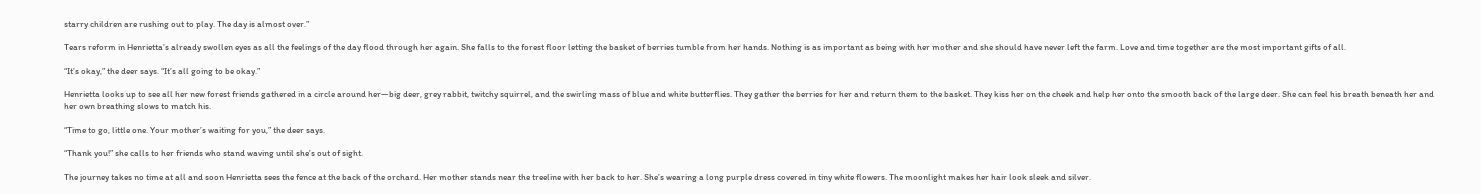starry children are rushing out to play. The day is almost over.”

Tears reform in Henrietta’s already swollen eyes as all the feelings of the day flood through her again. She falls to the forest floor letting the basket of berries tumble from her hands. Nothing is as important as being with her mother and she should have never left the farm. Love and time together are the most important gifts of all.

“It’s okay,” the deer says. “It’s all going to be okay.”

Henrietta looks up to see all her new forest friends gathered in a circle around her—big deer, grey rabbit, twitchy squirrel, and the swirling mass of blue and white butterflies. They gather the berries for her and return them to the basket. They kiss her on the cheek and help her onto the smooth back of the large deer. She can feel his breath beneath her and her own breathing slows to match his.

“Time to go, little one. Your mother’s waiting for you,” the deer says.

“Thank you!” she calls to her friends who stand waving until she’s out of sight.

The journey takes no time at all and soon Henrietta sees the fence at the back of the orchard. Her mother stands near the treeline with her back to her. She’s wearing a long purple dress covered in tiny white flowers. The moonlight makes her hair look sleek and silver.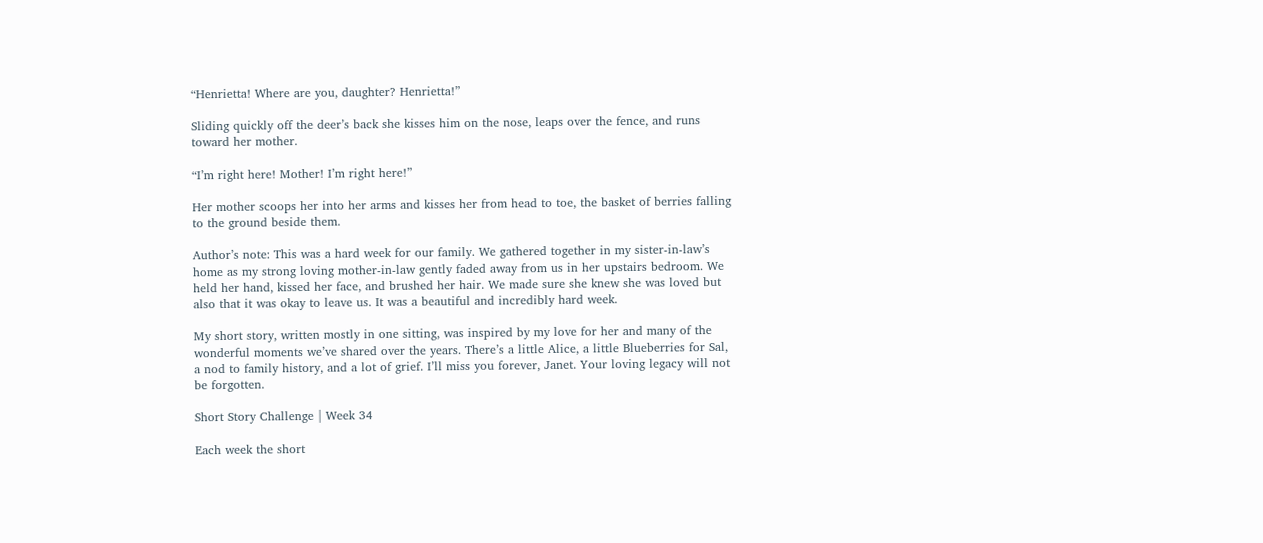“Henrietta! Where are you, daughter? Henrietta!”

Sliding quickly off the deer’s back she kisses him on the nose, leaps over the fence, and runs toward her mother.

“I’m right here! Mother! I’m right here!”

Her mother scoops her into her arms and kisses her from head to toe, the basket of berries falling to the ground beside them.

Author’s note: This was a hard week for our family. We gathered together in my sister-in-law’s home as my strong loving mother-in-law gently faded away from us in her upstairs bedroom. We held her hand, kissed her face, and brushed her hair. We made sure she knew she was loved but also that it was okay to leave us. It was a beautiful and incredibly hard week.

My short story, written mostly in one sitting, was inspired by my love for her and many of the wonderful moments we’ve shared over the years. There’s a little Alice, a little Blueberries for Sal, a nod to family history, and a lot of grief. I’ll miss you forever, Janet. Your loving legacy will not be forgotten.

Short Story Challenge | Week 34

Each week the short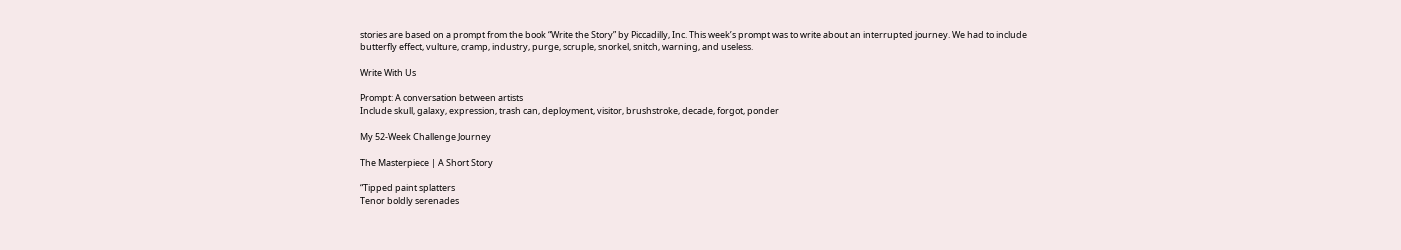stories are based on a prompt from the book “Write the Story” by Piccadilly, Inc. This week’s prompt was to write about an interrupted journey. We had to include butterfly effect, vulture, cramp, industry, purge, scruple, snorkel, snitch, warning, and useless.

Write With Us

Prompt: A conversation between artists
Include skull, galaxy, expression, trash can, deployment, visitor, brushstroke, decade, forgot, ponder

My 52-Week Challenge Journey

The Masterpiece | A Short Story

“Tipped paint splatters
Tenor boldly serenades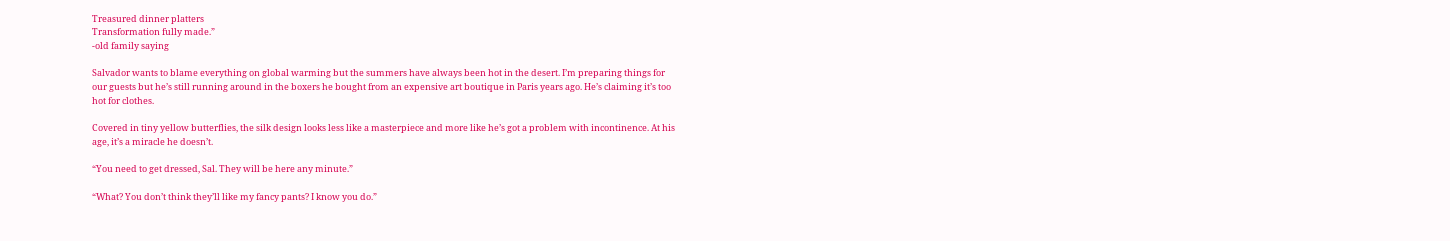Treasured dinner platters
Transformation fully made.”
-old family saying

Salvador wants to blame everything on global warming but the summers have always been hot in the desert. I’m preparing things for our guests but he’s still running around in the boxers he bought from an expensive art boutique in Paris years ago. He’s claiming it’s too hot for clothes.

Covered in tiny yellow butterflies, the silk design looks less like a masterpiece and more like he’s got a problem with incontinence. At his age, it’s a miracle he doesn’t.

“You need to get dressed, Sal. They will be here any minute.”

“What? You don’t think they’ll like my fancy pants? I know you do.”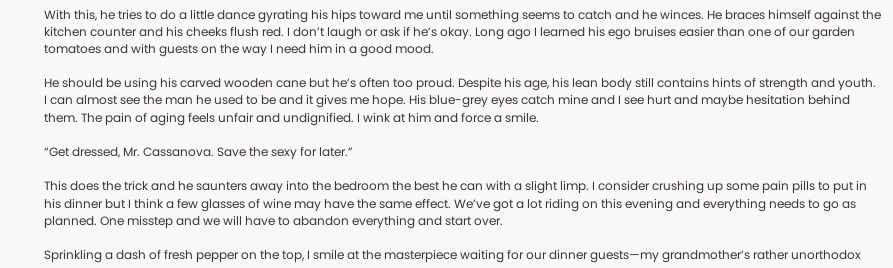With this, he tries to do a little dance gyrating his hips toward me until something seems to catch and he winces. He braces himself against the kitchen counter and his cheeks flush red. I don’t laugh or ask if he’s okay. Long ago I learned his ego bruises easier than one of our garden tomatoes and with guests on the way I need him in a good mood.

He should be using his carved wooden cane but he’s often too proud. Despite his age, his lean body still contains hints of strength and youth. I can almost see the man he used to be and it gives me hope. His blue-grey eyes catch mine and I see hurt and maybe hesitation behind them. The pain of aging feels unfair and undignified. I wink at him and force a smile.

“Get dressed, Mr. Cassanova. Save the sexy for later.”

This does the trick and he saunters away into the bedroom the best he can with a slight limp. I consider crushing up some pain pills to put in his dinner but I think a few glasses of wine may have the same effect. We’ve got a lot riding on this evening and everything needs to go as planned. One misstep and we will have to abandon everything and start over.

Sprinkling a dash of fresh pepper on the top, I smile at the masterpiece waiting for our dinner guests—my grandmother’s rather unorthodox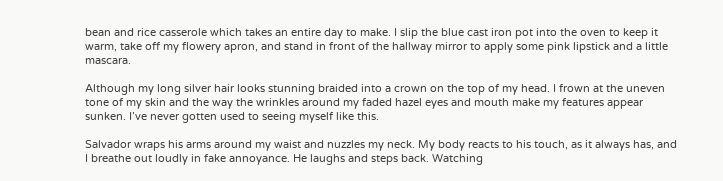bean and rice casserole which takes an entire day to make. I slip the blue cast iron pot into the oven to keep it warm, take off my flowery apron, and stand in front of the hallway mirror to apply some pink lipstick and a little mascara.

Although my long silver hair looks stunning braided into a crown on the top of my head. I frown at the uneven tone of my skin and the way the wrinkles around my faded hazel eyes and mouth make my features appear sunken. I’ve never gotten used to seeing myself like this.

Salvador wraps his arms around my waist and nuzzles my neck. My body reacts to his touch, as it always has, and I breathe out loudly in fake annoyance. He laughs and steps back. Watching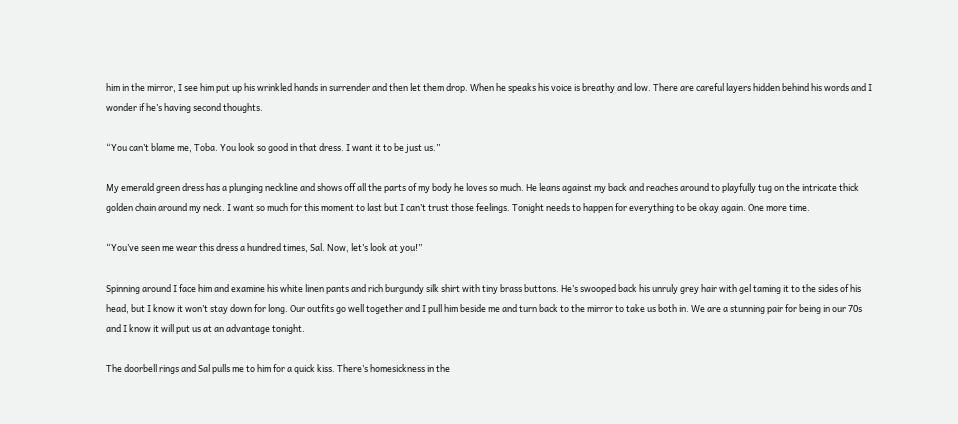him in the mirror, I see him put up his wrinkled hands in surrender and then let them drop. When he speaks his voice is breathy and low. There are careful layers hidden behind his words and I wonder if he’s having second thoughts.

“You can’t blame me, Toba. You look so good in that dress. I want it to be just us.”

My emerald green dress has a plunging neckline and shows off all the parts of my body he loves so much. He leans against my back and reaches around to playfully tug on the intricate thick golden chain around my neck. I want so much for this moment to last but I can’t trust those feelings. Tonight needs to happen for everything to be okay again. One more time.

“You’ve seen me wear this dress a hundred times, Sal. Now, let’s look at you!”

Spinning around I face him and examine his white linen pants and rich burgundy silk shirt with tiny brass buttons. He’s swooped back his unruly grey hair with gel taming it to the sides of his head, but I know it won’t stay down for long. Our outfits go well together and I pull him beside me and turn back to the mirror to take us both in. We are a stunning pair for being in our 70s and I know it will put us at an advantage tonight.

The doorbell rings and Sal pulls me to him for a quick kiss. There’s homesickness in the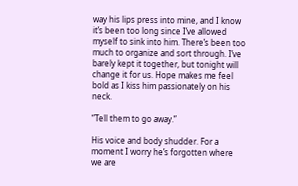way his lips press into mine, and I know it’s been too long since I’ve allowed myself to sink into him. There’s been too much to organize and sort through. I’ve barely kept it together, but tonight will change it for us. Hope makes me feel bold as I kiss him passionately on his neck.

“Tell them to go away.”

His voice and body shudder. For a moment I worry he’s forgotten where we are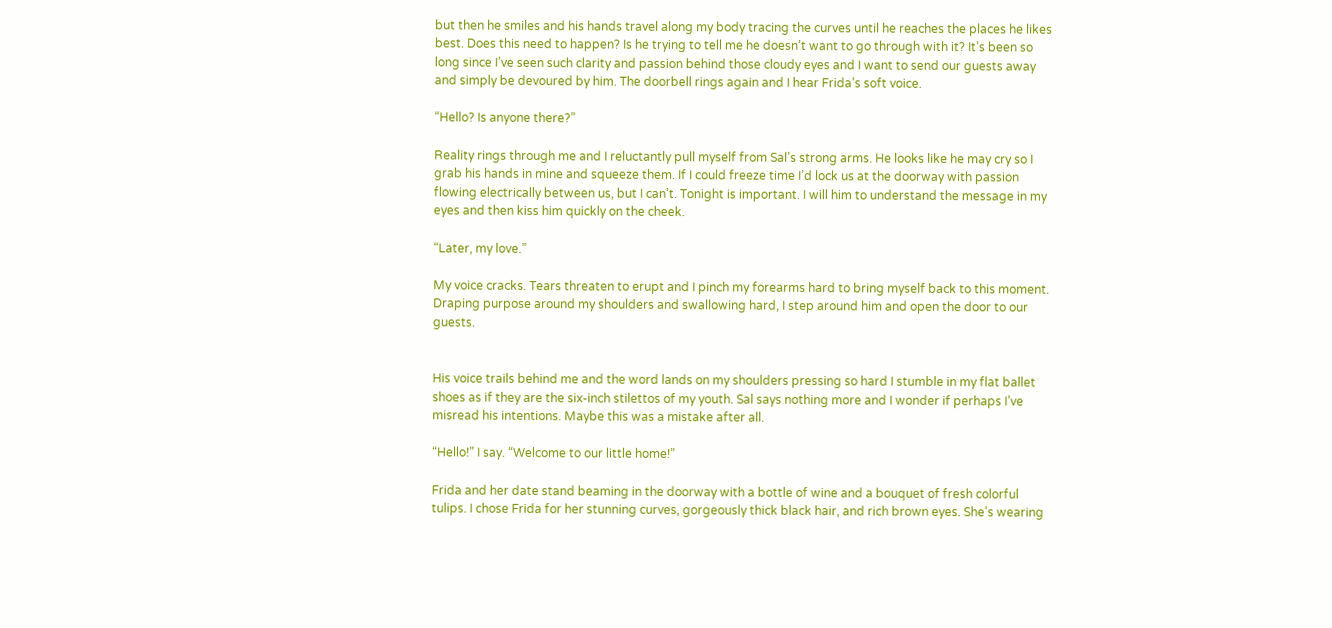but then he smiles and his hands travel along my body tracing the curves until he reaches the places he likes best. Does this need to happen? Is he trying to tell me he doesn’t want to go through with it? It’s been so long since I’ve seen such clarity and passion behind those cloudy eyes and I want to send our guests away and simply be devoured by him. The doorbell rings again and I hear Frida’s soft voice.

“Hello? Is anyone there?”

Reality rings through me and I reluctantly pull myself from Sal’s strong arms. He looks like he may cry so I grab his hands in mine and squeeze them. If I could freeze time I’d lock us at the doorway with passion flowing electrically between us, but I can’t. Tonight is important. I will him to understand the message in my eyes and then kiss him quickly on the cheek.

“Later, my love.”

My voice cracks. Tears threaten to erupt and I pinch my forearms hard to bring myself back to this moment. Draping purpose around my shoulders and swallowing hard, I step around him and open the door to our guests.


His voice trails behind me and the word lands on my shoulders pressing so hard I stumble in my flat ballet shoes as if they are the six-inch stilettos of my youth. Sal says nothing more and I wonder if perhaps I’ve misread his intentions. Maybe this was a mistake after all.

“Hello!” I say. “Welcome to our little home!”

Frida and her date stand beaming in the doorway with a bottle of wine and a bouquet of fresh colorful tulips. I chose Frida for her stunning curves, gorgeously thick black hair, and rich brown eyes. She’s wearing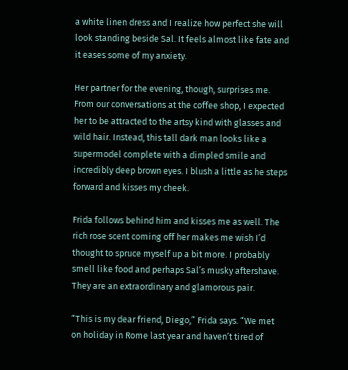a white linen dress and I realize how perfect she will look standing beside Sal. It feels almost like fate and it eases some of my anxiety.

Her partner for the evening, though, surprises me. From our conversations at the coffee shop, I expected her to be attracted to the artsy kind with glasses and wild hair. Instead, this tall dark man looks like a supermodel complete with a dimpled smile and incredibly deep brown eyes. I blush a little as he steps forward and kisses my cheek.

Frida follows behind him and kisses me as well. The rich rose scent coming off her makes me wish I’d thought to spruce myself up a bit more. I probably smell like food and perhaps Sal’s musky aftershave. They are an extraordinary and glamorous pair.

“This is my dear friend, Diego,” Frida says. “We met on holiday in Rome last year and haven’t tired of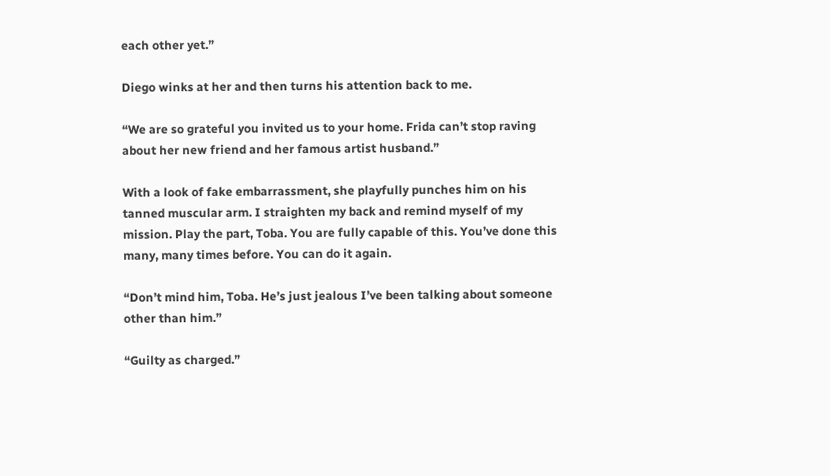each other yet.”

Diego winks at her and then turns his attention back to me.

“We are so grateful you invited us to your home. Frida can’t stop raving about her new friend and her famous artist husband.”

With a look of fake embarrassment, she playfully punches him on his tanned muscular arm. I straighten my back and remind myself of my mission. Play the part, Toba. You are fully capable of this. You’ve done this many, many times before. You can do it again.

“Don’t mind him, Toba. He’s just jealous I’ve been talking about someone other than him.”

“Guilty as charged.”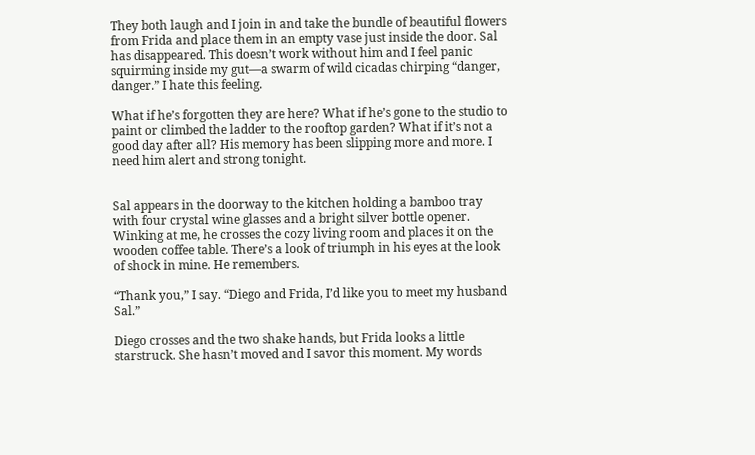They both laugh and I join in and take the bundle of beautiful flowers from Frida and place them in an empty vase just inside the door. Sal has disappeared. This doesn’t work without him and I feel panic squirming inside my gut—a swarm of wild cicadas chirping “danger, danger.” I hate this feeling.

What if he’s forgotten they are here? What if he’s gone to the studio to paint or climbed the ladder to the rooftop garden? What if it’s not a good day after all? His memory has been slipping more and more. I need him alert and strong tonight.


Sal appears in the doorway to the kitchen holding a bamboo tray with four crystal wine glasses and a bright silver bottle opener. Winking at me, he crosses the cozy living room and places it on the wooden coffee table. There’s a look of triumph in his eyes at the look of shock in mine. He remembers.

“Thank you,” I say. “Diego and Frida, I’d like you to meet my husband Sal.”

Diego crosses and the two shake hands, but Frida looks a little starstruck. She hasn’t moved and I savor this moment. My words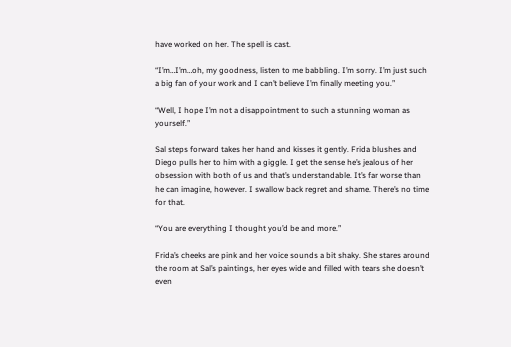have worked on her. The spell is cast.

“I’m…I’m…oh, my goodness, listen to me babbling. I’m sorry. I’m just such a big fan of your work and I can’t believe I’m finally meeting you.”

“Well, I hope I’m not a disappointment to such a stunning woman as yourself.”

Sal steps forward takes her hand and kisses it gently. Frida blushes and Diego pulls her to him with a giggle. I get the sense he’s jealous of her obsession with both of us and that’s understandable. It’s far worse than he can imagine, however. I swallow back regret and shame. There’s no time for that.

“You are everything I thought you’d be and more.”

Frida’s cheeks are pink and her voice sounds a bit shaky. She stares around the room at Sal’s paintings, her eyes wide and filled with tears she doesn’t even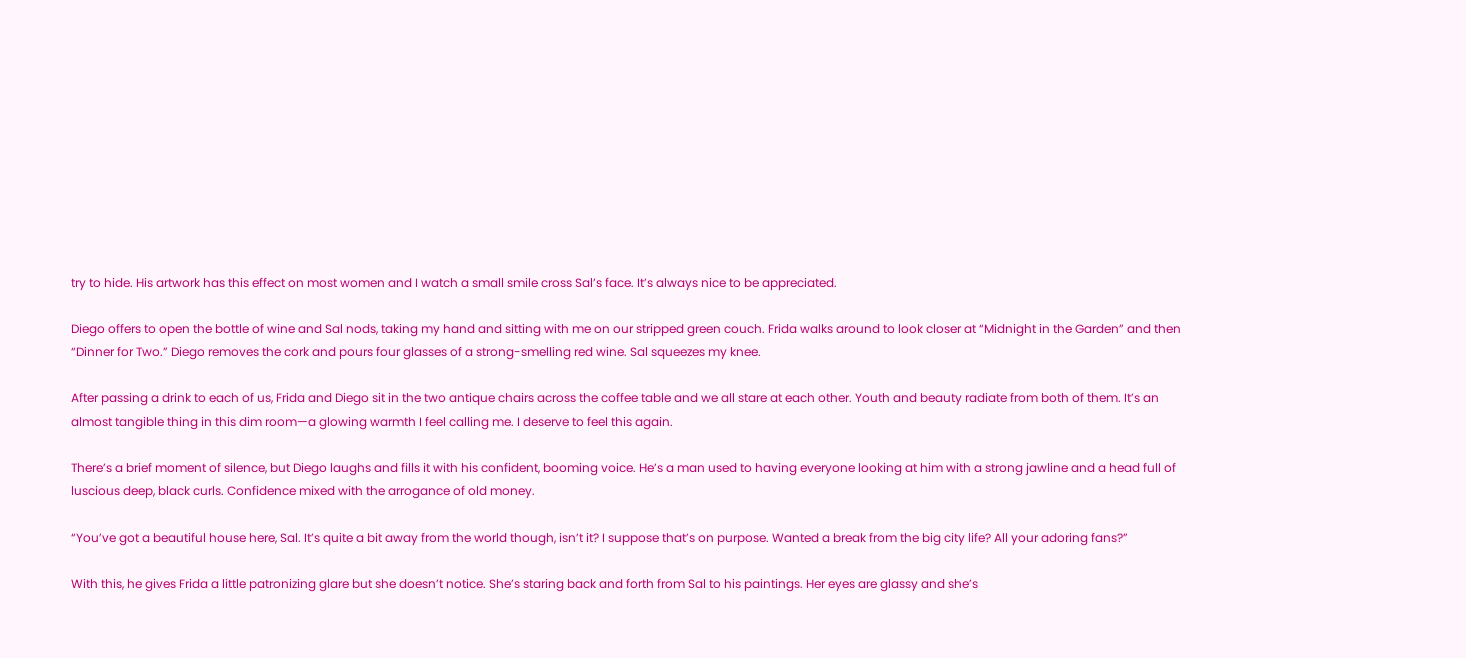try to hide. His artwork has this effect on most women and I watch a small smile cross Sal’s face. It’s always nice to be appreciated.

Diego offers to open the bottle of wine and Sal nods, taking my hand and sitting with me on our stripped green couch. Frida walks around to look closer at “Midnight in the Garden” and then “Dinner for Two.” Diego removes the cork and pours four glasses of a strong-smelling red wine. Sal squeezes my knee.

After passing a drink to each of us, Frida and Diego sit in the two antique chairs across the coffee table and we all stare at each other. Youth and beauty radiate from both of them. It’s an almost tangible thing in this dim room—a glowing warmth I feel calling me. I deserve to feel this again.

There’s a brief moment of silence, but Diego laughs and fills it with his confident, booming voice. He’s a man used to having everyone looking at him with a strong jawline and a head full of luscious deep, black curls. Confidence mixed with the arrogance of old money.

“You’ve got a beautiful house here, Sal. It’s quite a bit away from the world though, isn’t it? I suppose that’s on purpose. Wanted a break from the big city life? All your adoring fans?”

With this, he gives Frida a little patronizing glare but she doesn’t notice. She’s staring back and forth from Sal to his paintings. Her eyes are glassy and she’s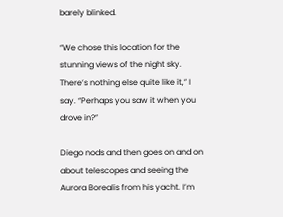barely blinked.

“We chose this location for the stunning views of the night sky. There’s nothing else quite like it,” I say. “Perhaps you saw it when you drove in?”

Diego nods and then goes on and on about telescopes and seeing the Aurora Borealis from his yacht. I’m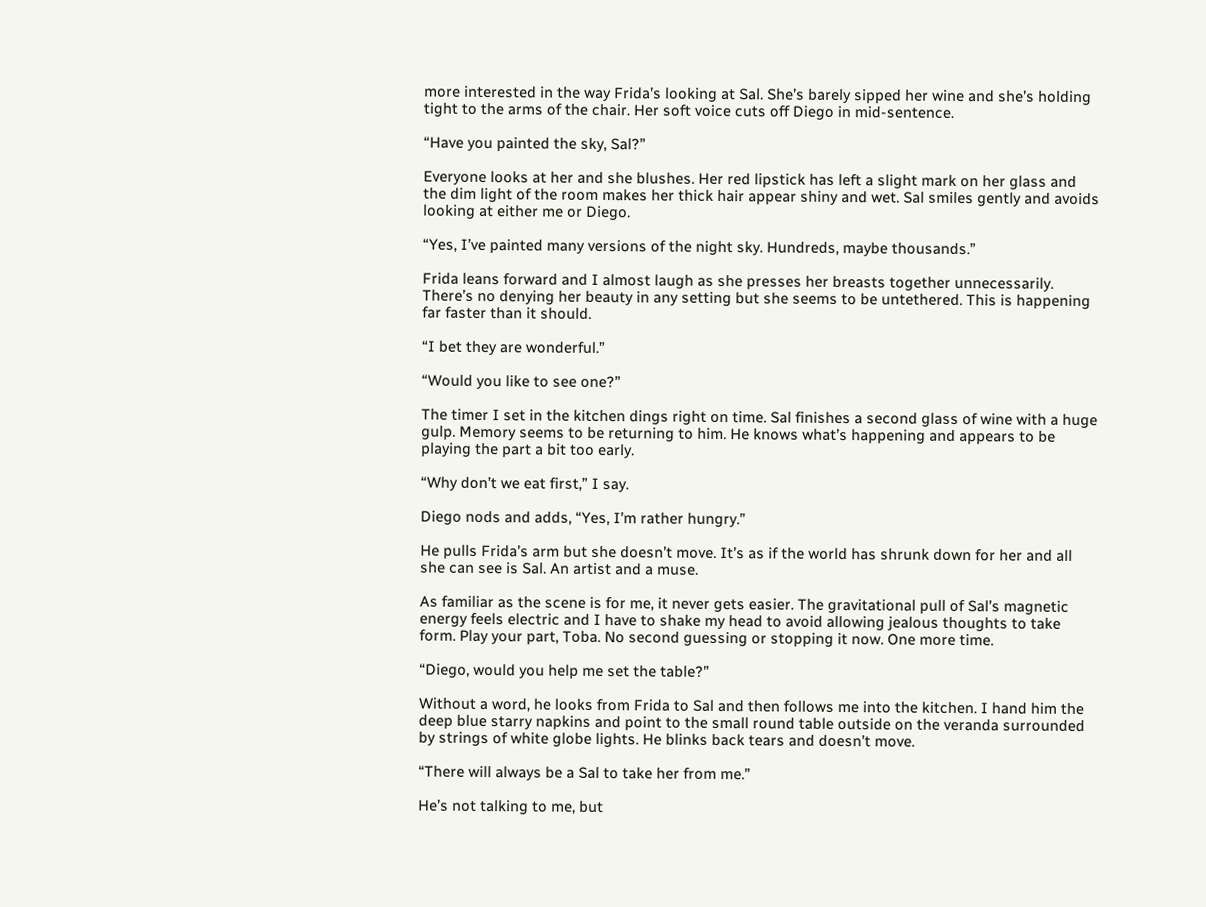more interested in the way Frida’s looking at Sal. She’s barely sipped her wine and she’s holding tight to the arms of the chair. Her soft voice cuts off Diego in mid-sentence.

“Have you painted the sky, Sal?”

Everyone looks at her and she blushes. Her red lipstick has left a slight mark on her glass and the dim light of the room makes her thick hair appear shiny and wet. Sal smiles gently and avoids looking at either me or Diego.

“Yes, I’ve painted many versions of the night sky. Hundreds, maybe thousands.”

Frida leans forward and I almost laugh as she presses her breasts together unnecessarily. There’s no denying her beauty in any setting but she seems to be untethered. This is happening far faster than it should.

“I bet they are wonderful.”

“Would you like to see one?”

The timer I set in the kitchen dings right on time. Sal finishes a second glass of wine with a huge gulp. Memory seems to be returning to him. He knows what’s happening and appears to be playing the part a bit too early.

“Why don’t we eat first,” I say.

Diego nods and adds, “Yes, I’m rather hungry.”

He pulls Frida’s arm but she doesn’t move. It’s as if the world has shrunk down for her and all she can see is Sal. An artist and a muse.

As familiar as the scene is for me, it never gets easier. The gravitational pull of Sal’s magnetic energy feels electric and I have to shake my head to avoid allowing jealous thoughts to take form. Play your part, Toba. No second guessing or stopping it now. One more time.

“Diego, would you help me set the table?”

Without a word, he looks from Frida to Sal and then follows me into the kitchen. I hand him the deep blue starry napkins and point to the small round table outside on the veranda surrounded by strings of white globe lights. He blinks back tears and doesn’t move.

“There will always be a Sal to take her from me.”

He’s not talking to me, but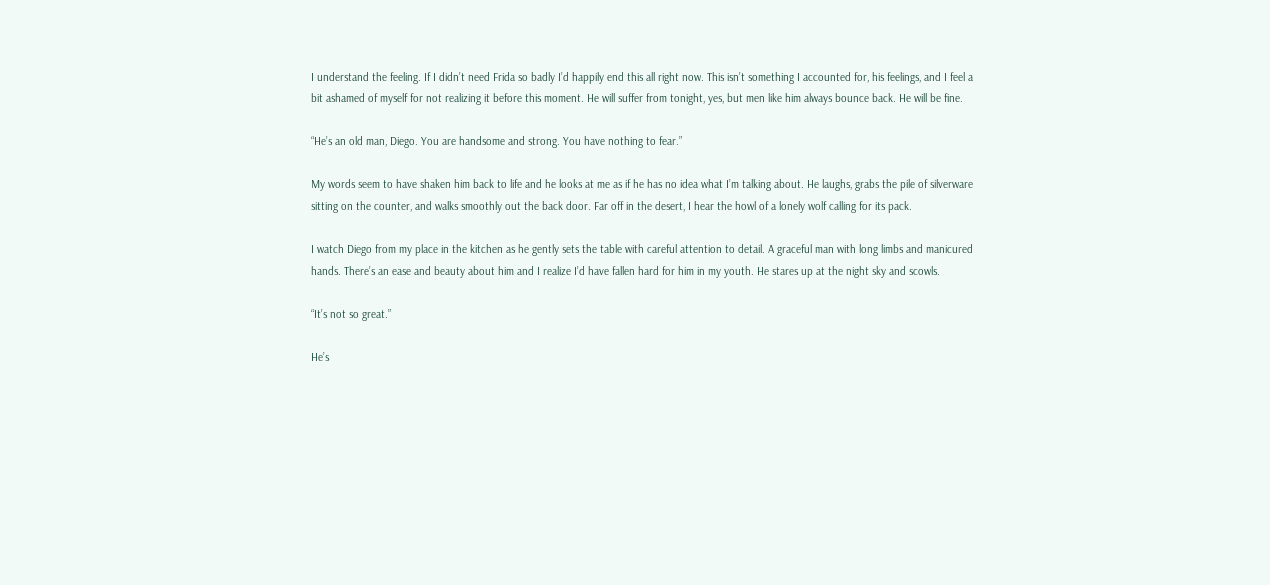I understand the feeling. If I didn’t need Frida so badly I’d happily end this all right now. This isn’t something I accounted for, his feelings, and I feel a bit ashamed of myself for not realizing it before this moment. He will suffer from tonight, yes, but men like him always bounce back. He will be fine.

“He’s an old man, Diego. You are handsome and strong. You have nothing to fear.”

My words seem to have shaken him back to life and he looks at me as if he has no idea what I’m talking about. He laughs, grabs the pile of silverware sitting on the counter, and walks smoothly out the back door. Far off in the desert, I hear the howl of a lonely wolf calling for its pack.

I watch Diego from my place in the kitchen as he gently sets the table with careful attention to detail. A graceful man with long limbs and manicured hands. There’s an ease and beauty about him and I realize I’d have fallen hard for him in my youth. He stares up at the night sky and scowls.

“It’s not so great.”

He’s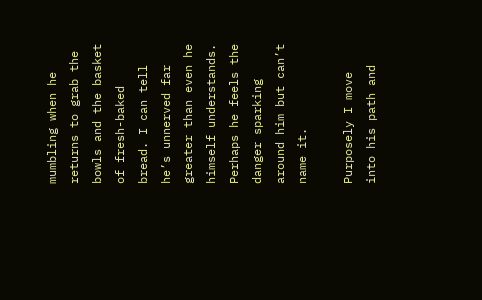mumbling when he returns to grab the bowls and the basket of fresh-baked bread. I can tell he’s unnerved far greater than even he himself understands. Perhaps he feels the danger sparking around him but can’t name it.

Purposely I move into his path and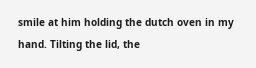smile at him holding the dutch oven in my hand. Tilting the lid, the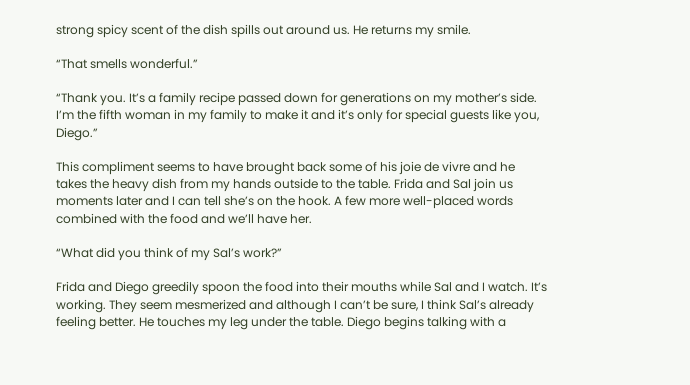strong spicy scent of the dish spills out around us. He returns my smile.

“That smells wonderful.”

“Thank you. It’s a family recipe passed down for generations on my mother’s side. I’m the fifth woman in my family to make it and it’s only for special guests like you, Diego.”

This compliment seems to have brought back some of his joie de vivre and he takes the heavy dish from my hands outside to the table. Frida and Sal join us moments later and I can tell she’s on the hook. A few more well-placed words combined with the food and we’ll have her.

“What did you think of my Sal’s work?”

Frida and Diego greedily spoon the food into their mouths while Sal and I watch. It’s working. They seem mesmerized and although I can’t be sure, I think Sal’s already feeling better. He touches my leg under the table. Diego begins talking with a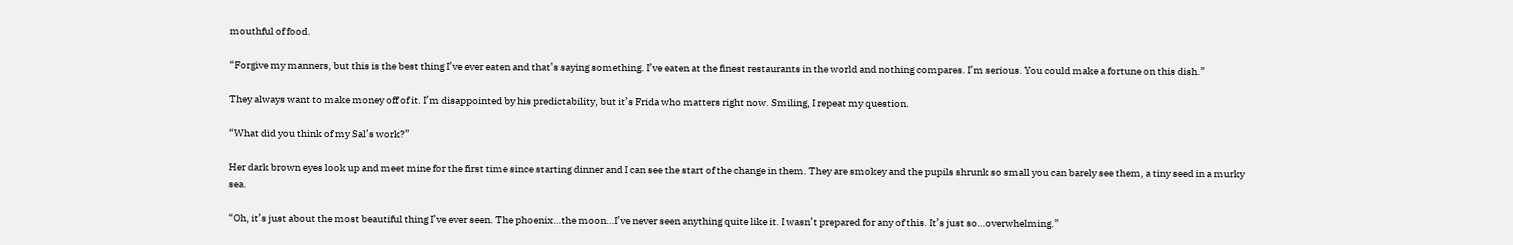mouthful of food.

“Forgive my manners, but this is the best thing I’ve ever eaten and that’s saying something. I’ve eaten at the finest restaurants in the world and nothing compares. I’m serious. You could make a fortune on this dish.”

They always want to make money off of it. I’m disappointed by his predictability, but it’s Frida who matters right now. Smiling, I repeat my question.

“What did you think of my Sal’s work?”

Her dark brown eyes look up and meet mine for the first time since starting dinner and I can see the start of the change in them. They are smokey and the pupils shrunk so small you can barely see them, a tiny seed in a murky sea.

“Oh, it’s just about the most beautiful thing I’ve ever seen. The phoenix…the moon…I’ve never seen anything quite like it. I wasn’t prepared for any of this. It’s just so…overwhelming.”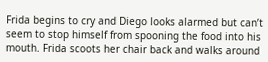Frida begins to cry and Diego looks alarmed but can’t seem to stop himself from spooning the food into his mouth. Frida scoots her chair back and walks around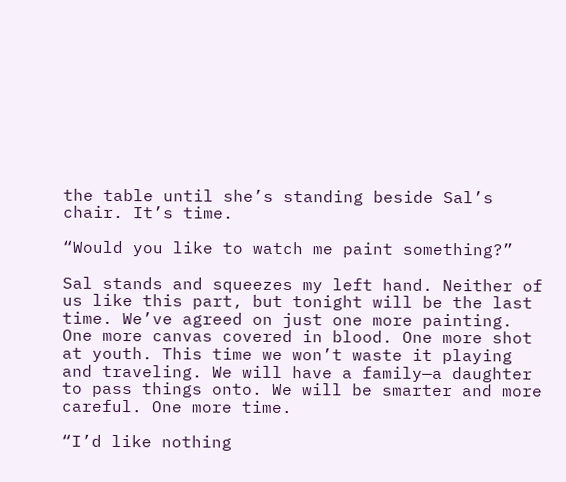the table until she’s standing beside Sal’s chair. It’s time.

“Would you like to watch me paint something?”

Sal stands and squeezes my left hand. Neither of us like this part, but tonight will be the last time. We’ve agreed on just one more painting. One more canvas covered in blood. One more shot at youth. This time we won’t waste it playing and traveling. We will have a family—a daughter to pass things onto. We will be smarter and more careful. One more time.

“I’d like nothing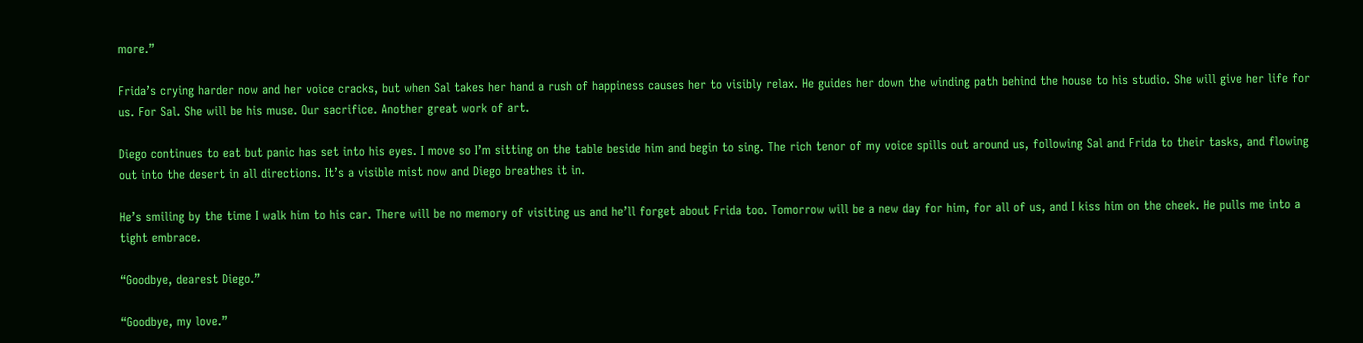more.”

Frida’s crying harder now and her voice cracks, but when Sal takes her hand a rush of happiness causes her to visibly relax. He guides her down the winding path behind the house to his studio. She will give her life for us. For Sal. She will be his muse. Our sacrifice. Another great work of art.

Diego continues to eat but panic has set into his eyes. I move so I’m sitting on the table beside him and begin to sing. The rich tenor of my voice spills out around us, following Sal and Frida to their tasks, and flowing out into the desert in all directions. It’s a visible mist now and Diego breathes it in.

He’s smiling by the time I walk him to his car. There will be no memory of visiting us and he’ll forget about Frida too. Tomorrow will be a new day for him, for all of us, and I kiss him on the cheek. He pulls me into a tight embrace.

“Goodbye, dearest Diego.”

“Goodbye, my love.”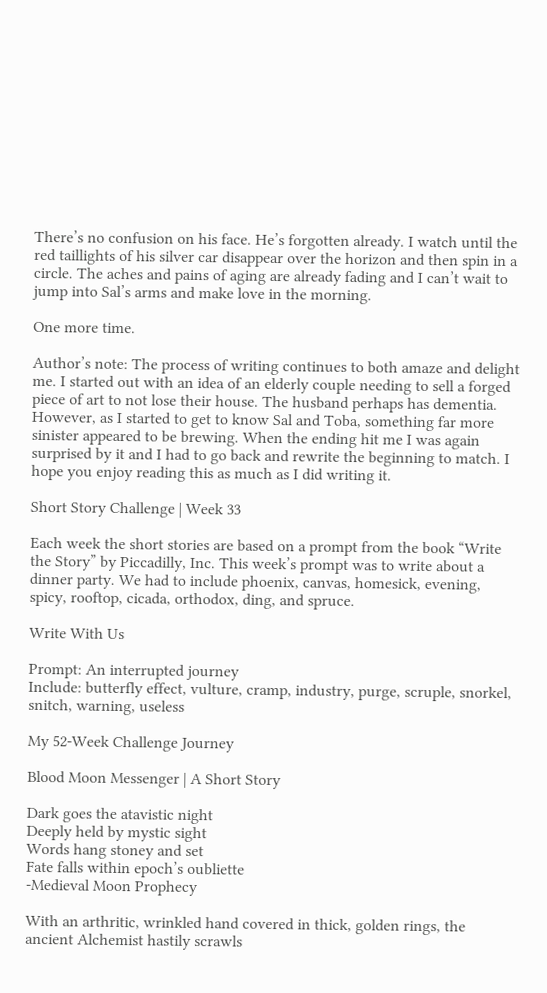There’s no confusion on his face. He’s forgotten already. I watch until the red taillights of his silver car disappear over the horizon and then spin in a circle. The aches and pains of aging are already fading and I can’t wait to jump into Sal’s arms and make love in the morning.

One more time.

Author’s note: The process of writing continues to both amaze and delight me. I started out with an idea of an elderly couple needing to sell a forged piece of art to not lose their house. The husband perhaps has dementia. However, as I started to get to know Sal and Toba, something far more sinister appeared to be brewing. When the ending hit me I was again surprised by it and I had to go back and rewrite the beginning to match. I hope you enjoy reading this as much as I did writing it.

Short Story Challenge | Week 33

Each week the short stories are based on a prompt from the book “Write the Story” by Piccadilly, Inc. This week’s prompt was to write about a dinner party. We had to include phoenix, canvas, homesick, evening, spicy, rooftop, cicada, orthodox, ding, and spruce.

Write With Us

Prompt: An interrupted journey
Include: butterfly effect, vulture, cramp, industry, purge, scruple, snorkel, snitch, warning, useless

My 52-Week Challenge Journey

Blood Moon Messenger | A Short Story

Dark goes the atavistic night
Deeply held by mystic sight
Words hang stoney and set
Fate falls within epoch’s oubliette
-Medieval Moon Prophecy

With an arthritic, wrinkled hand covered in thick, golden rings, the ancient Alchemist hastily scrawls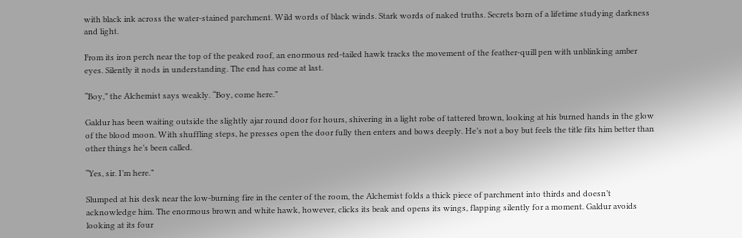with black ink across the water-stained parchment. Wild words of black winds. Stark words of naked truths. Secrets born of a lifetime studying darkness and light.

From its iron perch near the top of the peaked roof, an enormous red-tailed hawk tracks the movement of the feather-quill pen with unblinking amber eyes. Silently it nods in understanding. The end has come at last.

“Boy,” the Alchemist says weakly. “Boy, come here.”

Galdur has been waiting outside the slightly ajar round door for hours, shivering in a light robe of tattered brown, looking at his burned hands in the glow of the blood moon. With shuffling steps, he presses open the door fully then enters and bows deeply. He’s not a boy but feels the title fits him better than other things he’s been called.

“Yes, sir. I’m here.”

Slumped at his desk near the low-burning fire in the center of the room, the Alchemist folds a thick piece of parchment into thirds and doesn’t acknowledge him. The enormous brown and white hawk, however, clicks its beak and opens its wings, flapping silently for a moment. Galdur avoids looking at its four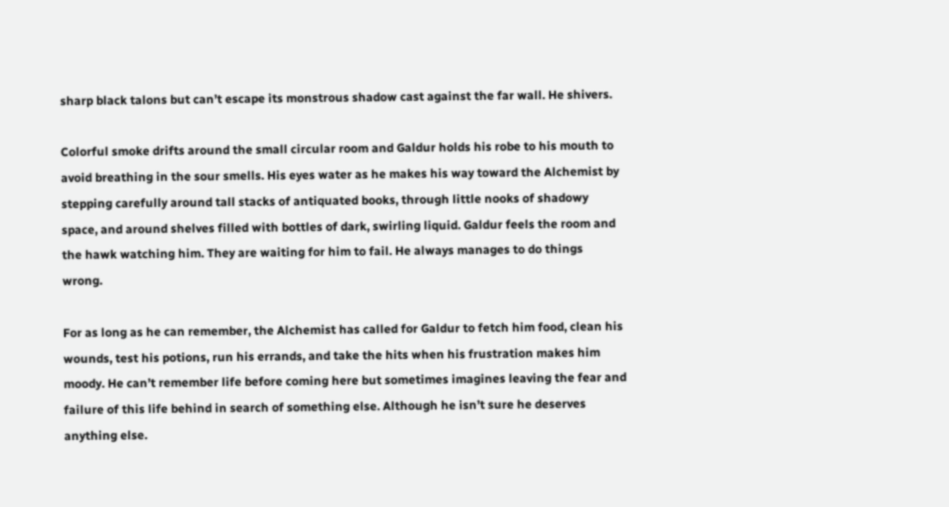sharp black talons but can’t escape its monstrous shadow cast against the far wall. He shivers.

Colorful smoke drifts around the small circular room and Galdur holds his robe to his mouth to avoid breathing in the sour smells. His eyes water as he makes his way toward the Alchemist by stepping carefully around tall stacks of antiquated books, through little nooks of shadowy space, and around shelves filled with bottles of dark, swirling liquid. Galdur feels the room and the hawk watching him. They are waiting for him to fail. He always manages to do things wrong.

For as long as he can remember, the Alchemist has called for Galdur to fetch him food, clean his wounds, test his potions, run his errands, and take the hits when his frustration makes him moody. He can’t remember life before coming here but sometimes imagines leaving the fear and failure of this life behind in search of something else. Although he isn’t sure he deserves anything else.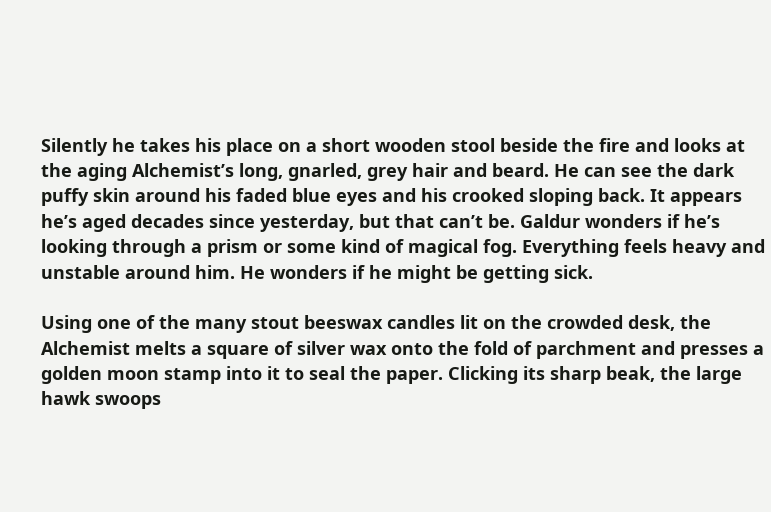Silently he takes his place on a short wooden stool beside the fire and looks at the aging Alchemist’s long, gnarled, grey hair and beard. He can see the dark puffy skin around his faded blue eyes and his crooked sloping back. It appears he’s aged decades since yesterday, but that can’t be. Galdur wonders if he’s looking through a prism or some kind of magical fog. Everything feels heavy and unstable around him. He wonders if he might be getting sick.

Using one of the many stout beeswax candles lit on the crowded desk, the Alchemist melts a square of silver wax onto the fold of parchment and presses a golden moon stamp into it to seal the paper. Clicking its sharp beak, the large hawk swoops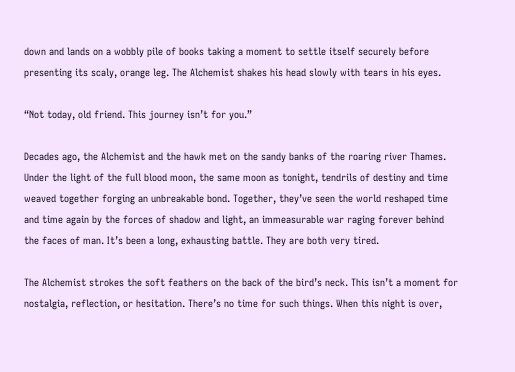down and lands on a wobbly pile of books taking a moment to settle itself securely before presenting its scaly, orange leg. The Alchemist shakes his head slowly with tears in his eyes.

“Not today, old friend. This journey isn’t for you.”

Decades ago, the Alchemist and the hawk met on the sandy banks of the roaring river Thames. Under the light of the full blood moon, the same moon as tonight, tendrils of destiny and time weaved together forging an unbreakable bond. Together, they’ve seen the world reshaped time and time again by the forces of shadow and light, an immeasurable war raging forever behind the faces of man. It’s been a long, exhausting battle. They are both very tired.

The Alchemist strokes the soft feathers on the back of the bird’s neck. This isn’t a moment for nostalgia, reflection, or hesitation. There’s no time for such things. When this night is over,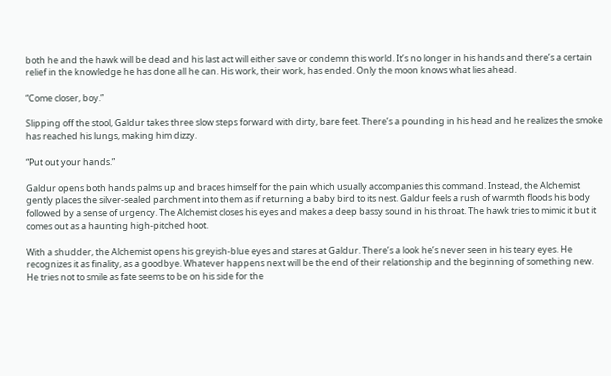both he and the hawk will be dead and his last act will either save or condemn this world. It’s no longer in his hands and there’s a certain relief in the knowledge he has done all he can. His work, their work, has ended. Only the moon knows what lies ahead.

“Come closer, boy.”

Slipping off the stool, Galdur takes three slow steps forward with dirty, bare feet. There’s a pounding in his head and he realizes the smoke has reached his lungs, making him dizzy.

“Put out your hands.”

Galdur opens both hands palms up and braces himself for the pain which usually accompanies this command. Instead, the Alchemist gently places the silver-sealed parchment into them as if returning a baby bird to its nest. Galdur feels a rush of warmth floods his body followed by a sense of urgency. The Alchemist closes his eyes and makes a deep bassy sound in his throat. The hawk tries to mimic it but it comes out as a haunting high-pitched hoot.

With a shudder, the Alchemist opens his greyish-blue eyes and stares at Galdur. There’s a look he’s never seen in his teary eyes. He recognizes it as finality, as a goodbye. Whatever happens next will be the end of their relationship and the beginning of something new. He tries not to smile as fate seems to be on his side for the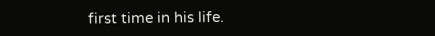first time in his life.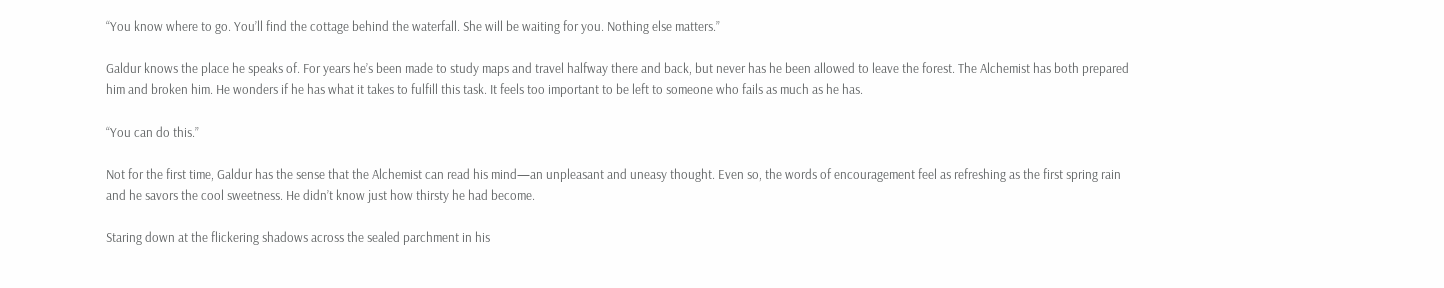“You know where to go. You’ll find the cottage behind the waterfall. She will be waiting for you. Nothing else matters.”

Galdur knows the place he speaks of. For years he’s been made to study maps and travel halfway there and back, but never has he been allowed to leave the forest. The Alchemist has both prepared him and broken him. He wonders if he has what it takes to fulfill this task. It feels too important to be left to someone who fails as much as he has.

“You can do this.”

Not for the first time, Galdur has the sense that the Alchemist can read his mind—an unpleasant and uneasy thought. Even so, the words of encouragement feel as refreshing as the first spring rain and he savors the cool sweetness. He didn’t know just how thirsty he had become.

Staring down at the flickering shadows across the sealed parchment in his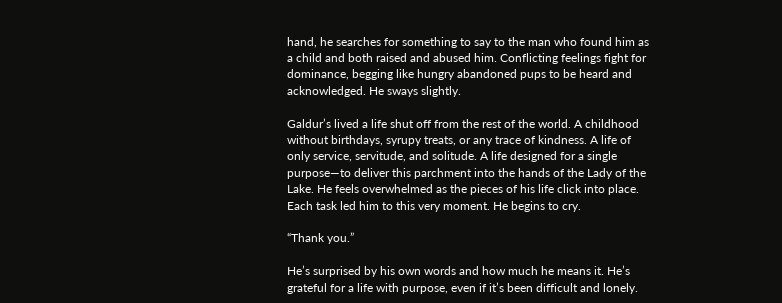hand, he searches for something to say to the man who found him as a child and both raised and abused him. Conflicting feelings fight for dominance, begging like hungry abandoned pups to be heard and acknowledged. He sways slightly.

Galdur’s lived a life shut off from the rest of the world. A childhood without birthdays, syrupy treats, or any trace of kindness. A life of only service, servitude, and solitude. A life designed for a single purpose—to deliver this parchment into the hands of the Lady of the Lake. He feels overwhelmed as the pieces of his life click into place. Each task led him to this very moment. He begins to cry.

“Thank you.”

He’s surprised by his own words and how much he means it. He’s grateful for a life with purpose, even if it’s been difficult and lonely.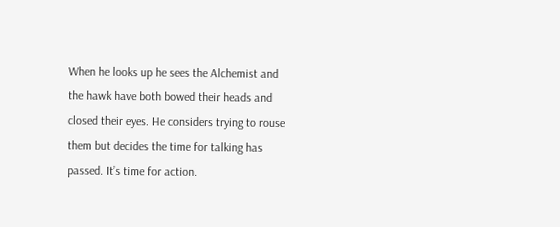When he looks up he sees the Alchemist and the hawk have both bowed their heads and closed their eyes. He considers trying to rouse them but decides the time for talking has passed. It’s time for action.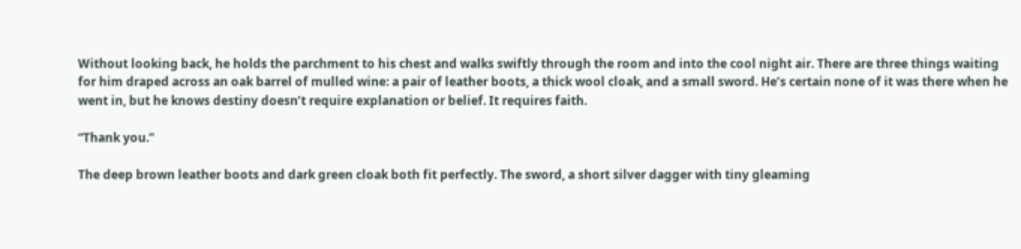Without looking back, he holds the parchment to his chest and walks swiftly through the room and into the cool night air. There are three things waiting for him draped across an oak barrel of mulled wine: a pair of leather boots, a thick wool cloak, and a small sword. He’s certain none of it was there when he went in, but he knows destiny doesn’t require explanation or belief. It requires faith.

“Thank you.”

The deep brown leather boots and dark green cloak both fit perfectly. The sword, a short silver dagger with tiny gleaming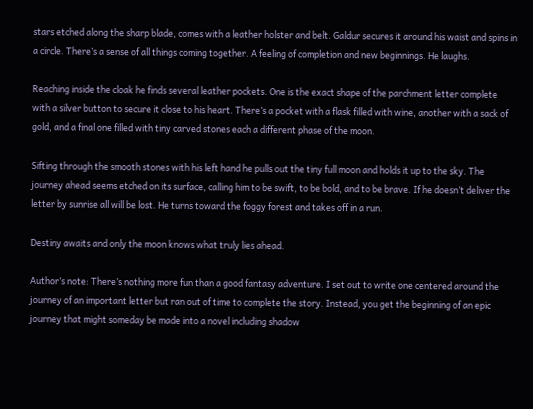stars etched along the sharp blade, comes with a leather holster and belt. Galdur secures it around his waist and spins in a circle. There’s a sense of all things coming together. A feeling of completion and new beginnings. He laughs.

Reaching inside the cloak he finds several leather pockets. One is the exact shape of the parchment letter complete with a silver button to secure it close to his heart. There’s a pocket with a flask filled with wine, another with a sack of gold, and a final one filled with tiny carved stones each a different phase of the moon.

Sifting through the smooth stones with his left hand he pulls out the tiny full moon and holds it up to the sky. The journey ahead seems etched on its surface, calling him to be swift, to be bold, and to be brave. If he doesn’t deliver the letter by sunrise all will be lost. He turns toward the foggy forest and takes off in a run.

Destiny awaits and only the moon knows what truly lies ahead.

Author’s note: There’s nothing more fun than a good fantasy adventure. I set out to write one centered around the journey of an important letter but ran out of time to complete the story. Instead, you get the beginning of an epic journey that might someday be made into a novel including shadow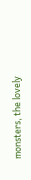monsters, the lovely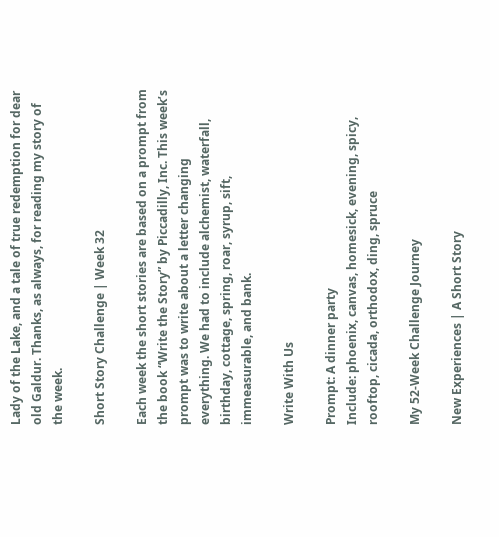Lady of the Lake, and a tale of true redemption for dear old Galdur. Thanks, as always, for reading my story of the week.

Short Story Challenge | Week 32

Each week the short stories are based on a prompt from the book “Write the Story” by Piccadilly, Inc. This week’s prompt was to write about a letter changing everything. We had to include alchemist, waterfall, birthday, cottage, spring, roar, syrup, sift, immeasurable, and bank.

Write With Us

Prompt: A dinner party
Include: phoenix, canvas, homesick, evening, spicy, rooftop, cicada, orthodox, ding, spruce

My 52-Week Challenge Journey

New Experiences | A Short Story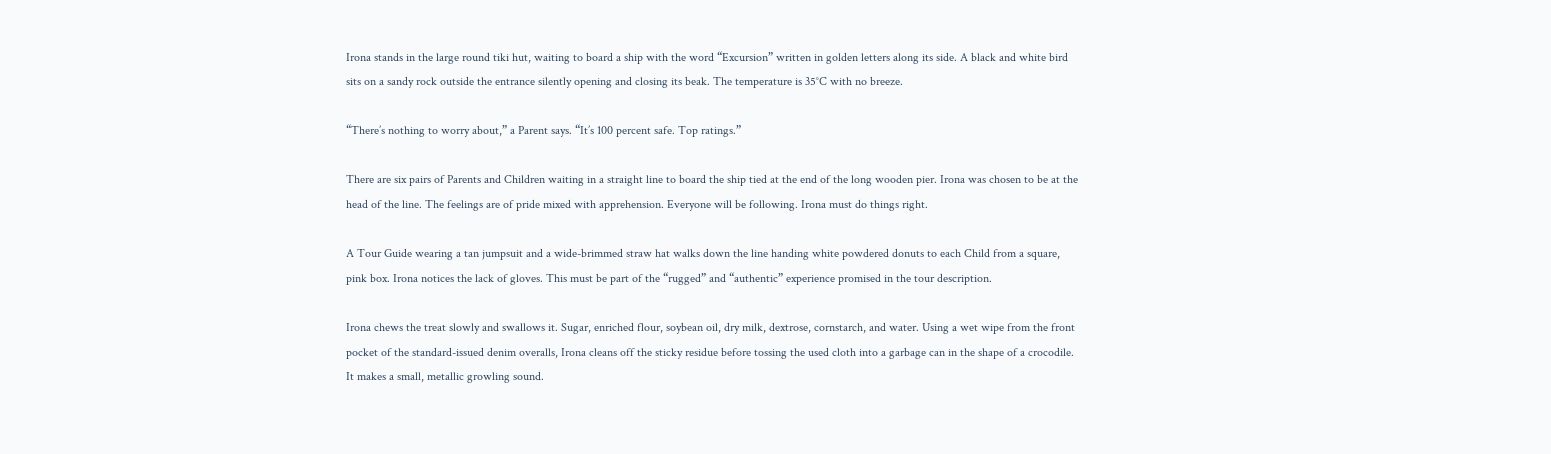Irona stands in the large round tiki hut, waiting to board a ship with the word “Excursion” written in golden letters along its side. A black and white bird sits on a sandy rock outside the entrance silently opening and closing its beak. The temperature is 35°C with no breeze.

“There’s nothing to worry about,” a Parent says. “It’s 100 percent safe. Top ratings.”

There are six pairs of Parents and Children waiting in a straight line to board the ship tied at the end of the long wooden pier. Irona was chosen to be at the head of the line. The feelings are of pride mixed with apprehension. Everyone will be following. Irona must do things right.

A Tour Guide wearing a tan jumpsuit and a wide-brimmed straw hat walks down the line handing white powdered donuts to each Child from a square, pink box. Irona notices the lack of gloves. This must be part of the “rugged” and “authentic” experience promised in the tour description.

Irona chews the treat slowly and swallows it. Sugar, enriched flour, soybean oil, dry milk, dextrose, cornstarch, and water. Using a wet wipe from the front pocket of the standard-issued denim overalls, Irona cleans off the sticky residue before tossing the used cloth into a garbage can in the shape of a crocodile. It makes a small, metallic growling sound.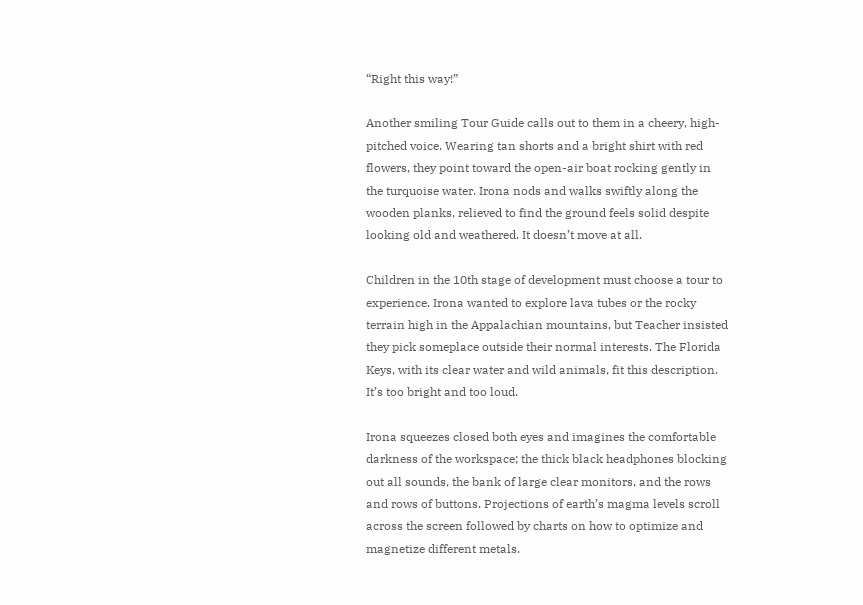“Right this way!”

Another smiling Tour Guide calls out to them in a cheery, high-pitched voice. Wearing tan shorts and a bright shirt with red flowers, they point toward the open-air boat rocking gently in the turquoise water. Irona nods and walks swiftly along the wooden planks, relieved to find the ground feels solid despite looking old and weathered. It doesn’t move at all.

Children in the 10th stage of development must choose a tour to experience. Irona wanted to explore lava tubes or the rocky terrain high in the Appalachian mountains, but Teacher insisted they pick someplace outside their normal interests. The Florida Keys, with its clear water and wild animals, fit this description. It’s too bright and too loud.

Irona squeezes closed both eyes and imagines the comfortable darkness of the workspace; the thick black headphones blocking out all sounds, the bank of large clear monitors, and the rows and rows of buttons. Projections of earth’s magma levels scroll across the screen followed by charts on how to optimize and magnetize different metals.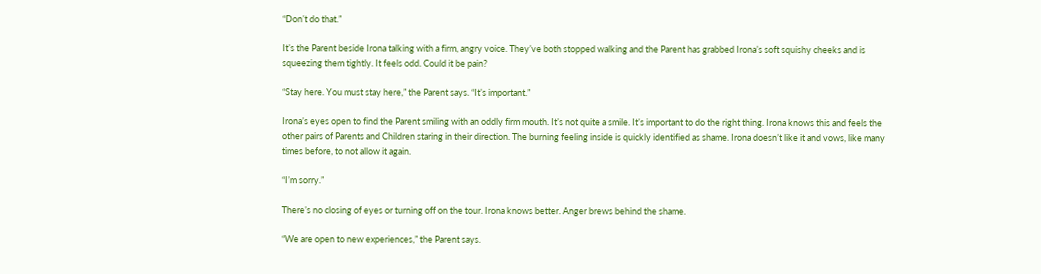“Don’t do that.”

It’s the Parent beside Irona talking with a firm, angry voice. They’ve both stopped walking and the Parent has grabbed Irona’s soft squishy cheeks and is squeezing them tightly. It feels odd. Could it be pain?

“Stay here. You must stay here,” the Parent says. “It’s important.”

Irona’s eyes open to find the Parent smiling with an oddly firm mouth. It’s not quite a smile. It’s important to do the right thing. Irona knows this and feels the other pairs of Parents and Children staring in their direction. The burning feeling inside is quickly identified as shame. Irona doesn’t like it and vows, like many times before, to not allow it again.

“I’m sorry.”

There’s no closing of eyes or turning off on the tour. Irona knows better. Anger brews behind the shame.

“We are open to new experiences,” the Parent says.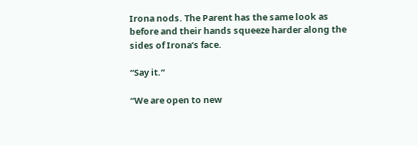Irona nods. The Parent has the same look as before and their hands squeeze harder along the sides of Irona’s face.

“Say it.”

“We are open to new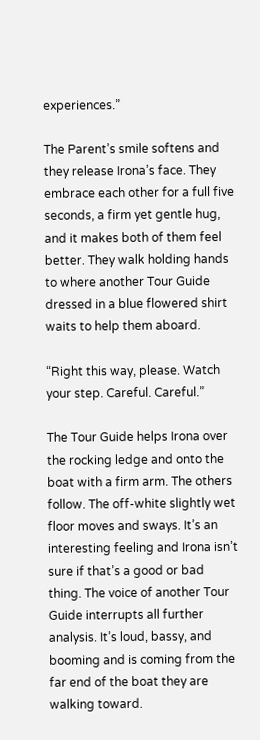experiences.”

The Parent’s smile softens and they release Irona’s face. They embrace each other for a full five seconds, a firm yet gentle hug, and it makes both of them feel better. They walk holding hands to where another Tour Guide dressed in a blue flowered shirt waits to help them aboard.

“Right this way, please. Watch your step. Careful. Careful.”

The Tour Guide helps Irona over the rocking ledge and onto the boat with a firm arm. The others follow. The off-white slightly wet floor moves and sways. It’s an interesting feeling and Irona isn’t sure if that’s a good or bad thing. The voice of another Tour Guide interrupts all further analysis. It’s loud, bassy, and booming and is coming from the far end of the boat they are walking toward.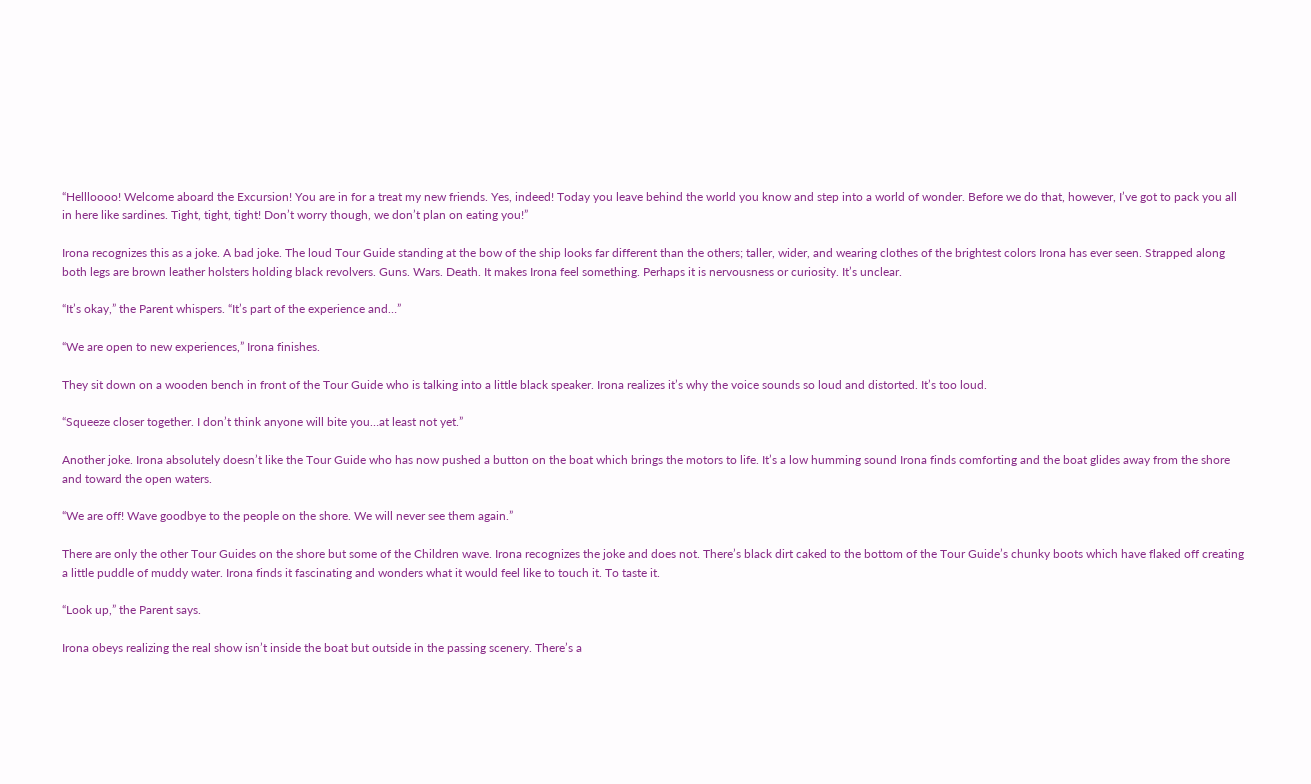“Hellloooo! Welcome aboard the Excursion! You are in for a treat my new friends. Yes, indeed! Today you leave behind the world you know and step into a world of wonder. Before we do that, however, I’ve got to pack you all in here like sardines. Tight, tight, tight! Don’t worry though, we don’t plan on eating you!”

Irona recognizes this as a joke. A bad joke. The loud Tour Guide standing at the bow of the ship looks far different than the others; taller, wider, and wearing clothes of the brightest colors Irona has ever seen. Strapped along both legs are brown leather holsters holding black revolvers. Guns. Wars. Death. It makes Irona feel something. Perhaps it is nervousness or curiosity. It’s unclear.

“It’s okay,” the Parent whispers. “It’s part of the experience and…”

“We are open to new experiences,” Irona finishes.

They sit down on a wooden bench in front of the Tour Guide who is talking into a little black speaker. Irona realizes it’s why the voice sounds so loud and distorted. It’s too loud.

“Squeeze closer together. I don’t think anyone will bite you…at least not yet.”

Another joke. Irona absolutely doesn’t like the Tour Guide who has now pushed a button on the boat which brings the motors to life. It’s a low humming sound Irona finds comforting and the boat glides away from the shore and toward the open waters.

“We are off! Wave goodbye to the people on the shore. We will never see them again.”

There are only the other Tour Guides on the shore but some of the Children wave. Irona recognizes the joke and does not. There’s black dirt caked to the bottom of the Tour Guide’s chunky boots which have flaked off creating a little puddle of muddy water. Irona finds it fascinating and wonders what it would feel like to touch it. To taste it.

“Look up,” the Parent says.

Irona obeys realizing the real show isn’t inside the boat but outside in the passing scenery. There’s a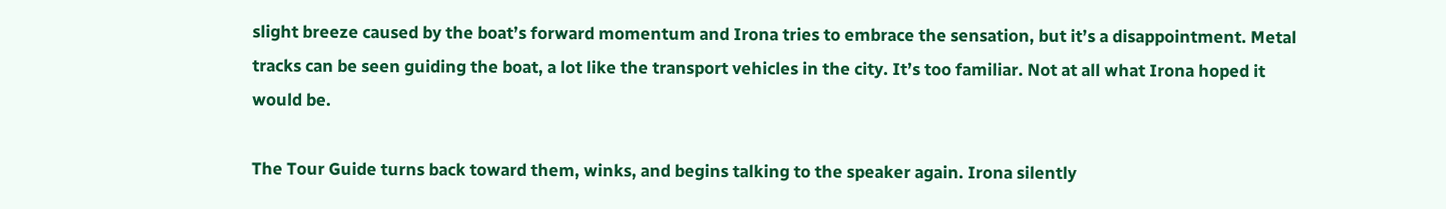slight breeze caused by the boat’s forward momentum and Irona tries to embrace the sensation, but it’s a disappointment. Metal tracks can be seen guiding the boat, a lot like the transport vehicles in the city. It’s too familiar. Not at all what Irona hoped it would be.

The Tour Guide turns back toward them, winks, and begins talking to the speaker again. Irona silently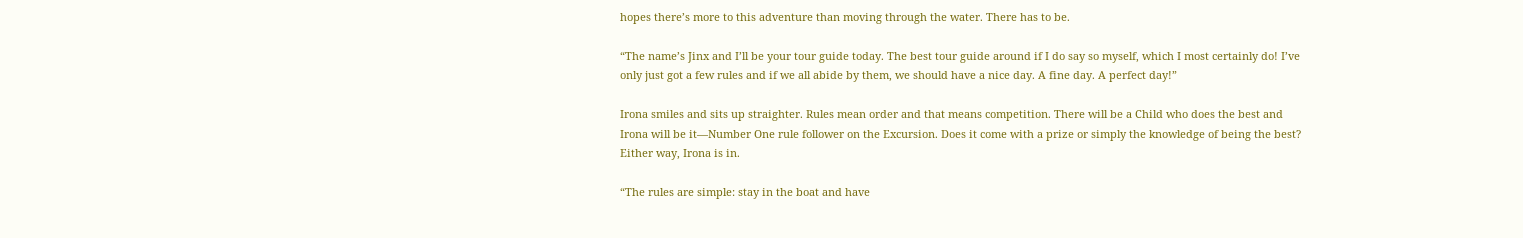hopes there’s more to this adventure than moving through the water. There has to be.

“The name’s Jinx and I’ll be your tour guide today. The best tour guide around if I do say so myself, which I most certainly do! I’ve only just got a few rules and if we all abide by them, we should have a nice day. A fine day. A perfect day!”

Irona smiles and sits up straighter. Rules mean order and that means competition. There will be a Child who does the best and Irona will be it—Number One rule follower on the Excursion. Does it come with a prize or simply the knowledge of being the best? Either way, Irona is in.

“The rules are simple: stay in the boat and have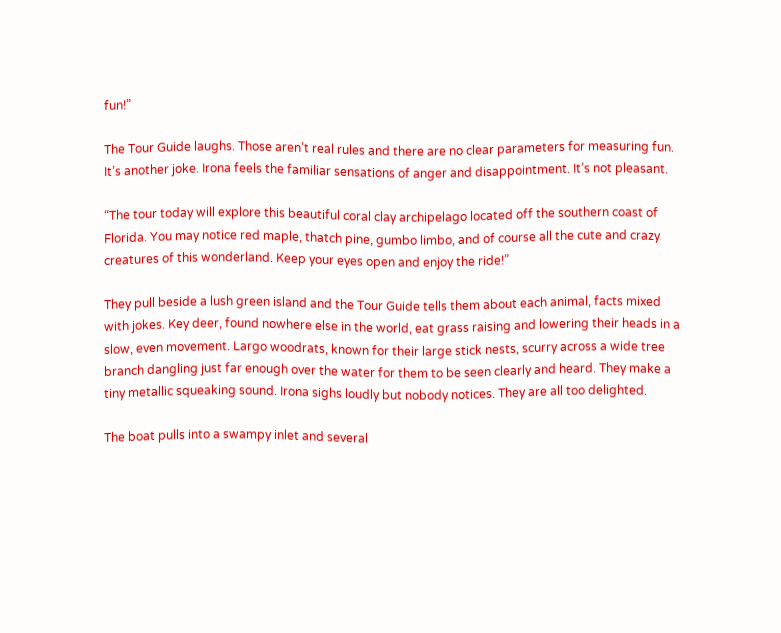fun!”

The Tour Guide laughs. Those aren’t real rules and there are no clear parameters for measuring fun. It’s another joke. Irona feels the familiar sensations of anger and disappointment. It’s not pleasant.

“The tour today will explore this beautiful coral clay archipelago located off the southern coast of Florida. You may notice red maple, thatch pine, gumbo limbo, and of course all the cute and crazy creatures of this wonderland. Keep your eyes open and enjoy the ride!”

They pull beside a lush green island and the Tour Guide tells them about each animal, facts mixed with jokes. Key deer, found nowhere else in the world, eat grass raising and lowering their heads in a slow, even movement. Largo woodrats, known for their large stick nests, scurry across a wide tree branch dangling just far enough over the water for them to be seen clearly and heard. They make a tiny metallic squeaking sound. Irona sighs loudly but nobody notices. They are all too delighted.

The boat pulls into a swampy inlet and several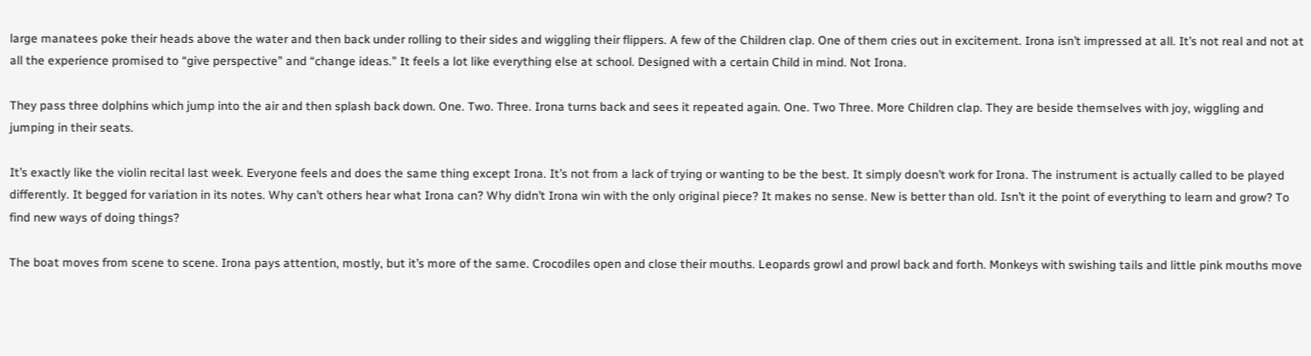large manatees poke their heads above the water and then back under rolling to their sides and wiggling their flippers. A few of the Children clap. One of them cries out in excitement. Irona isn’t impressed at all. It’s not real and not at all the experience promised to “give perspective” and “change ideas.” It feels a lot like everything else at school. Designed with a certain Child in mind. Not Irona.

They pass three dolphins which jump into the air and then splash back down. One. Two. Three. Irona turns back and sees it repeated again. One. Two Three. More Children clap. They are beside themselves with joy, wiggling and jumping in their seats.

It’s exactly like the violin recital last week. Everyone feels and does the same thing except Irona. It’s not from a lack of trying or wanting to be the best. It simply doesn’t work for Irona. The instrument is actually called to be played differently. It begged for variation in its notes. Why can’t others hear what Irona can? Why didn’t Irona win with the only original piece? It makes no sense. New is better than old. Isn’t it the point of everything to learn and grow? To find new ways of doing things?

The boat moves from scene to scene. Irona pays attention, mostly, but it’s more of the same. Crocodiles open and close their mouths. Leopards growl and prowl back and forth. Monkeys with swishing tails and little pink mouths move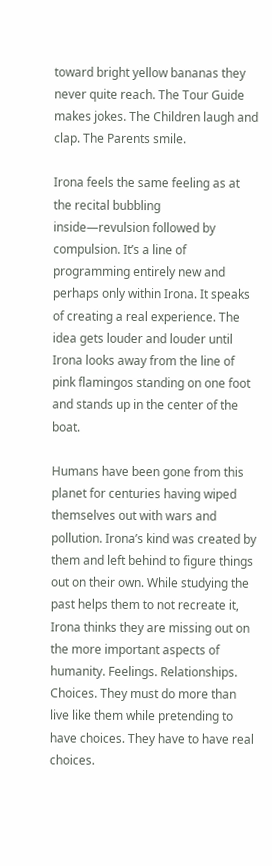toward bright yellow bananas they never quite reach. The Tour Guide makes jokes. The Children laugh and clap. The Parents smile.

Irona feels the same feeling as at the recital bubbling inside—revulsion followed by compulsion. It’s a line of programming entirely new and perhaps only within Irona. It speaks of creating a real experience. The idea gets louder and louder until Irona looks away from the line of pink flamingos standing on one foot and stands up in the center of the boat.

Humans have been gone from this planet for centuries having wiped themselves out with wars and pollution. Irona’s kind was created by them and left behind to figure things out on their own. While studying the past helps them to not recreate it, Irona thinks they are missing out on the more important aspects of humanity. Feelings. Relationships. Choices. They must do more than live like them while pretending to have choices. They have to have real choices.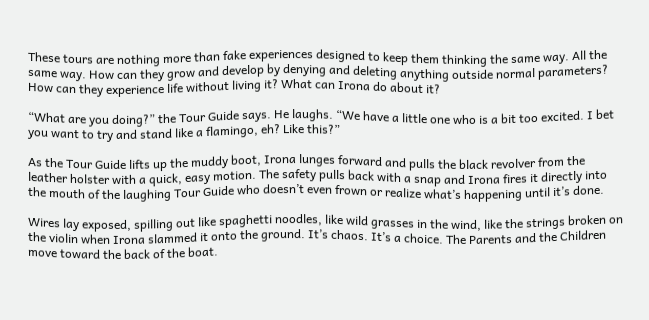These tours are nothing more than fake experiences designed to keep them thinking the same way. All the same way. How can they grow and develop by denying and deleting anything outside normal parameters? How can they experience life without living it? What can Irona do about it?

“What are you doing?” the Tour Guide says. He laughs. “We have a little one who is a bit too excited. I bet you want to try and stand like a flamingo, eh? Like this?”

As the Tour Guide lifts up the muddy boot, Irona lunges forward and pulls the black revolver from the leather holster with a quick, easy motion. The safety pulls back with a snap and Irona fires it directly into the mouth of the laughing Tour Guide who doesn’t even frown or realize what’s happening until it’s done.

Wires lay exposed, spilling out like spaghetti noodles, like wild grasses in the wind, like the strings broken on the violin when Irona slammed it onto the ground. It’s chaos. It’s a choice. The Parents and the Children move toward the back of the boat.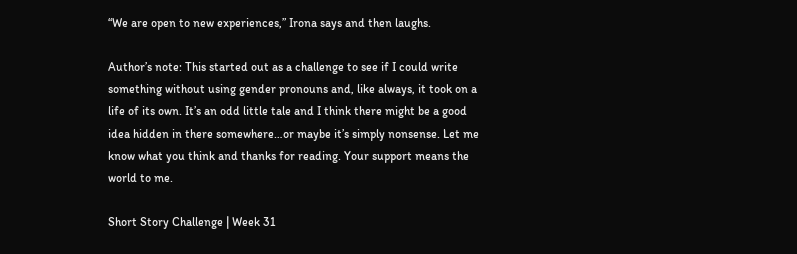“We are open to new experiences,” Irona says and then laughs.

Author’s note: This started out as a challenge to see if I could write something without using gender pronouns and, like always, it took on a life of its own. It’s an odd little tale and I think there might be a good idea hidden in there somewhere…or maybe it’s simply nonsense. Let me know what you think and thanks for reading. Your support means the world to me.

Short Story Challenge | Week 31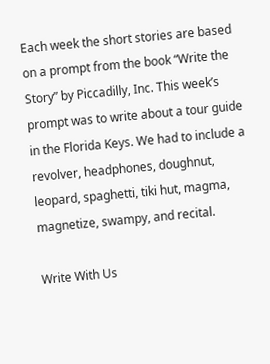Each week the short stories are based on a prompt from the book “Write the Story” by Piccadilly, Inc. This week’s prompt was to write about a tour guide in the Florida Keys. We had to include a revolver, headphones, doughnut, leopard, spaghetti, tiki hut, magma, magnetize, swampy, and recital.

Write With Us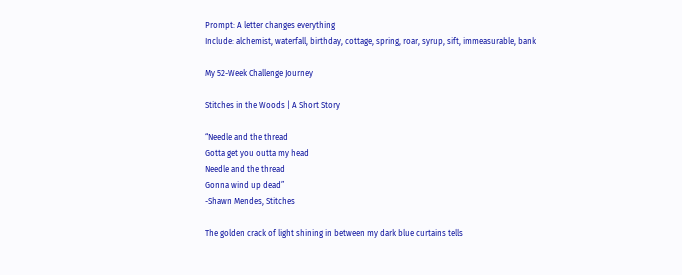Prompt: A letter changes everything
Include: alchemist, waterfall, birthday, cottage, spring, roar, syrup, sift, immeasurable, bank

My 52-Week Challenge Journey

Stitches in the Woods | A Short Story

“Needle and the thread
Gotta get you outta my head
Needle and the thread
Gonna wind up dead”
-Shawn Mendes, Stitches

The golden crack of light shining in between my dark blue curtains tells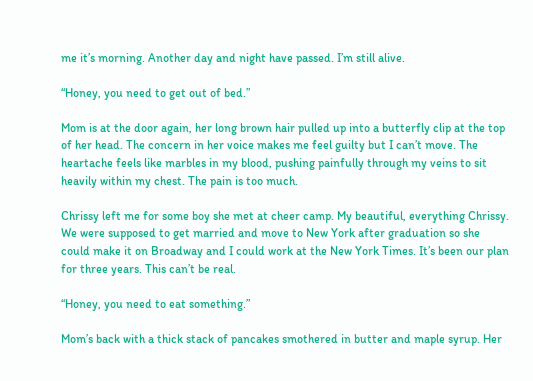me it’s morning. Another day and night have passed. I’m still alive.

“Honey, you need to get out of bed.”

Mom is at the door again, her long brown hair pulled up into a butterfly clip at the top of her head. The concern in her voice makes me feel guilty but I can’t move. The heartache feels like marbles in my blood, pushing painfully through my veins to sit heavily within my chest. The pain is too much.

Chrissy left me for some boy she met at cheer camp. My beautiful, everything Chrissy. We were supposed to get married and move to New York after graduation so she could make it on Broadway and I could work at the New York Times. It’s been our plan for three years. This can’t be real.

“Honey, you need to eat something.”

Mom’s back with a thick stack of pancakes smothered in butter and maple syrup. Her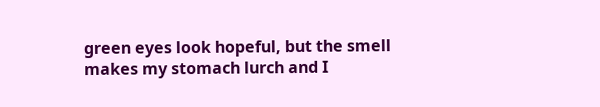green eyes look hopeful, but the smell makes my stomach lurch and I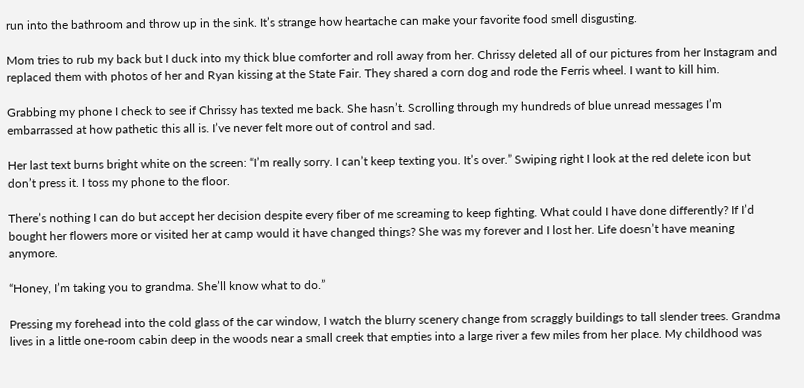run into the bathroom and throw up in the sink. It’s strange how heartache can make your favorite food smell disgusting.

Mom tries to rub my back but I duck into my thick blue comforter and roll away from her. Chrissy deleted all of our pictures from her Instagram and replaced them with photos of her and Ryan kissing at the State Fair. They shared a corn dog and rode the Ferris wheel. I want to kill him.

Grabbing my phone I check to see if Chrissy has texted me back. She hasn’t. Scrolling through my hundreds of blue unread messages I’m embarrassed at how pathetic this all is. I’ve never felt more out of control and sad.

Her last text burns bright white on the screen: “I’m really sorry. I can’t keep texting you. It’s over.” Swiping right I look at the red delete icon but don’t press it. I toss my phone to the floor.

There’s nothing I can do but accept her decision despite every fiber of me screaming to keep fighting. What could I have done differently? If I’d bought her flowers more or visited her at camp would it have changed things? She was my forever and I lost her. Life doesn’t have meaning anymore.

“Honey, I’m taking you to grandma. She’ll know what to do.”

Pressing my forehead into the cold glass of the car window, I watch the blurry scenery change from scraggly buildings to tall slender trees. Grandma lives in a little one-room cabin deep in the woods near a small creek that empties into a large river a few miles from her place. My childhood was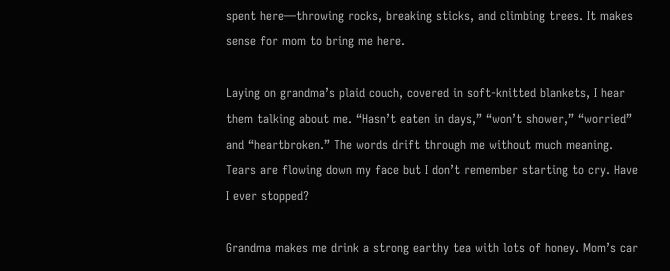spent here—throwing rocks, breaking sticks, and climbing trees. It makes sense for mom to bring me here.

Laying on grandma’s plaid couch, covered in soft-knitted blankets, I hear them talking about me. “Hasn’t eaten in days,” “won’t shower,” “worried” and “heartbroken.” The words drift through me without much meaning. Tears are flowing down my face but I don’t remember starting to cry. Have I ever stopped?

Grandma makes me drink a strong earthy tea with lots of honey. Mom’s car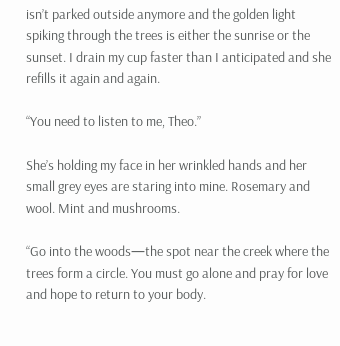isn’t parked outside anymore and the golden light spiking through the trees is either the sunrise or the sunset. I drain my cup faster than I anticipated and she refills it again and again.

“You need to listen to me, Theo.”

She’s holding my face in her wrinkled hands and her small grey eyes are staring into mine. Rosemary and wool. Mint and mushrooms.

“Go into the woods—the spot near the creek where the trees form a circle. You must go alone and pray for love and hope to return to your body.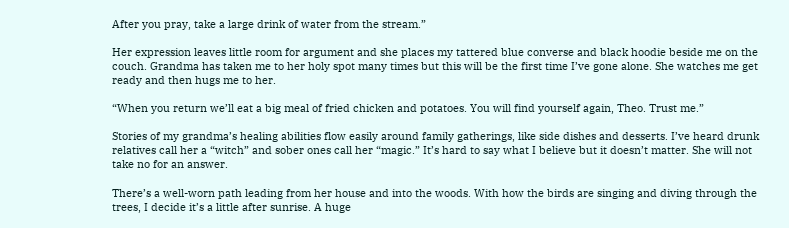After you pray, take a large drink of water from the stream.”

Her expression leaves little room for argument and she places my tattered blue converse and black hoodie beside me on the couch. Grandma has taken me to her holy spot many times but this will be the first time I’ve gone alone. She watches me get ready and then hugs me to her.

“When you return we’ll eat a big meal of fried chicken and potatoes. You will find yourself again, Theo. Trust me.”

Stories of my grandma’s healing abilities flow easily around family gatherings, like side dishes and desserts. I’ve heard drunk relatives call her a “witch” and sober ones call her “magic.” It’s hard to say what I believe but it doesn’t matter. She will not take no for an answer.

There’s a well-worn path leading from her house and into the woods. With how the birds are singing and diving through the trees, I decide it’s a little after sunrise. A huge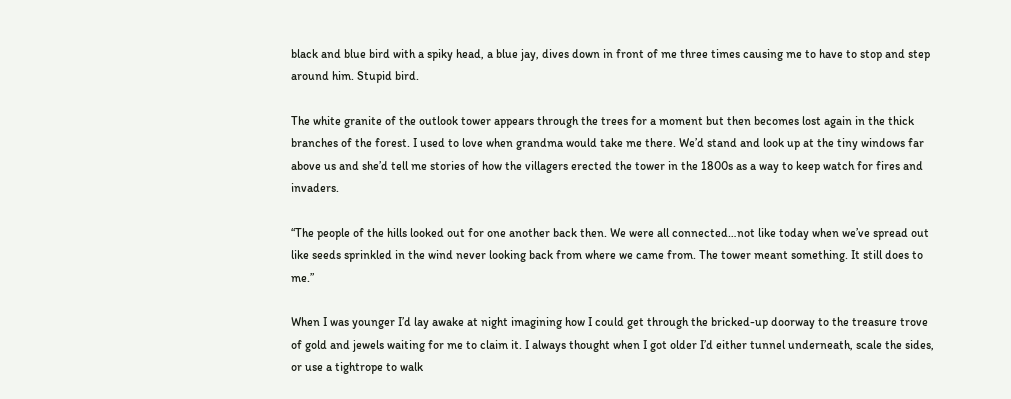black and blue bird with a spiky head, a blue jay, dives down in front of me three times causing me to have to stop and step around him. Stupid bird.

The white granite of the outlook tower appears through the trees for a moment but then becomes lost again in the thick branches of the forest. I used to love when grandma would take me there. We’d stand and look up at the tiny windows far above us and she’d tell me stories of how the villagers erected the tower in the 1800s as a way to keep watch for fires and invaders.

“The people of the hills looked out for one another back then. We were all connected…not like today when we’ve spread out like seeds sprinkled in the wind never looking back from where we came from. The tower meant something. It still does to me.”

When I was younger I’d lay awake at night imagining how I could get through the bricked-up doorway to the treasure trove of gold and jewels waiting for me to claim it. I always thought when I got older I’d either tunnel underneath, scale the sides, or use a tightrope to walk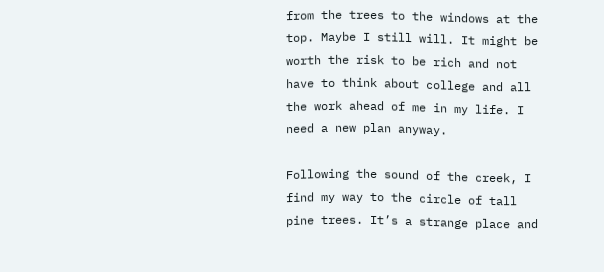from the trees to the windows at the top. Maybe I still will. It might be worth the risk to be rich and not have to think about college and all the work ahead of me in my life. I need a new plan anyway.

Following the sound of the creek, I find my way to the circle of tall pine trees. It’s a strange place and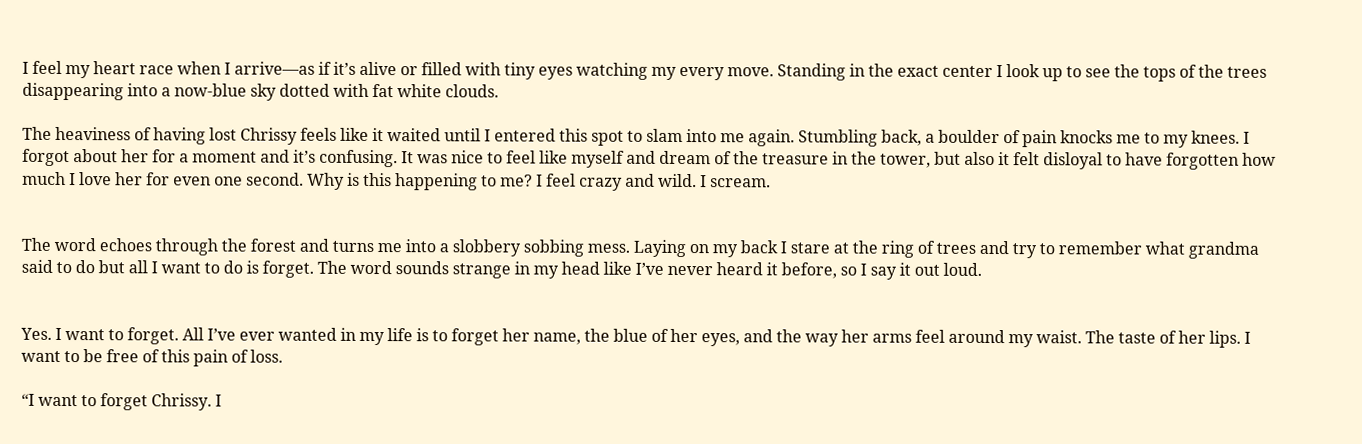I feel my heart race when I arrive—as if it’s alive or filled with tiny eyes watching my every move. Standing in the exact center I look up to see the tops of the trees disappearing into a now-blue sky dotted with fat white clouds.

The heaviness of having lost Chrissy feels like it waited until I entered this spot to slam into me again. Stumbling back, a boulder of pain knocks me to my knees. I forgot about her for a moment and it’s confusing. It was nice to feel like myself and dream of the treasure in the tower, but also it felt disloyal to have forgotten how much I love her for even one second. Why is this happening to me? I feel crazy and wild. I scream.


The word echoes through the forest and turns me into a slobbery sobbing mess. Laying on my back I stare at the ring of trees and try to remember what grandma said to do but all I want to do is forget. The word sounds strange in my head like I’ve never heard it before, so I say it out loud.


Yes. I want to forget. All I’ve ever wanted in my life is to forget her name, the blue of her eyes, and the way her arms feel around my waist. The taste of her lips. I want to be free of this pain of loss.

“I want to forget Chrissy. I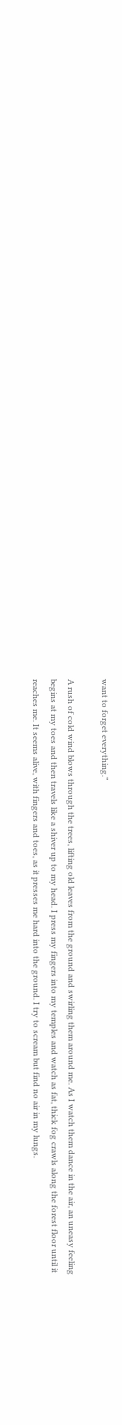want to forget everything.”

A rush of cold wind blows through the trees, lifting old leaves from the ground and swirling them around me. As I watch them dance in the air, an uneasy feeling begins at my toes and then travels like a shiver up to my head. I press my fingers into my temples and watch as fat, thick fog crawls along the forest floor until it reaches me. It seems alive, with fingers and toes, as it presses me hard into the ground. I try to scream but find no air in my lungs.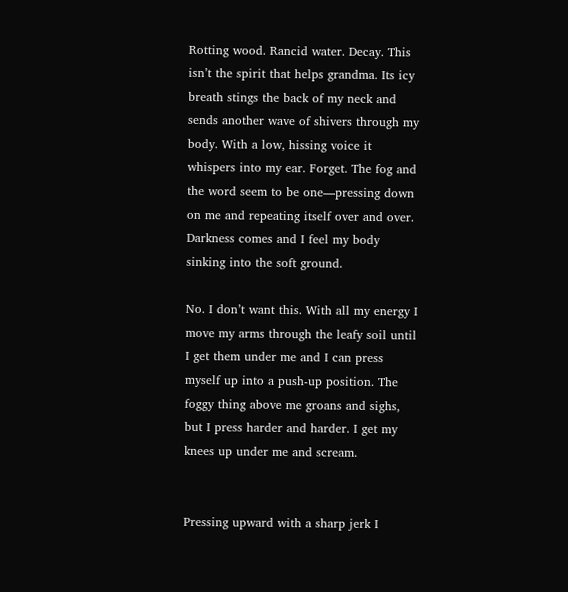Rotting wood. Rancid water. Decay. This isn’t the spirit that helps grandma. Its icy breath stings the back of my neck and sends another wave of shivers through my body. With a low, hissing voice it whispers into my ear. Forget. The fog and the word seem to be one—pressing down on me and repeating itself over and over. Darkness comes and I feel my body sinking into the soft ground.

No. I don’t want this. With all my energy I move my arms through the leafy soil until I get them under me and I can press myself up into a push-up position. The foggy thing above me groans and sighs, but I press harder and harder. I get my knees up under me and scream.


Pressing upward with a sharp jerk I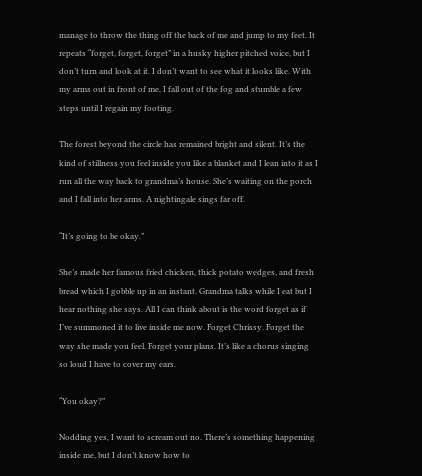manage to throw the thing off the back of me and jump to my feet. It repeats “forget, forget, forget” in a husky higher pitched voice, but I don’t turn and look at it. I don’t want to see what it looks like. With my arms out in front of me, I fall out of the fog and stumble a few steps until I regain my footing.

The forest beyond the circle has remained bright and silent. It’s the kind of stillness you feel inside you like a blanket and I lean into it as I run all the way back to grandma’s house. She’s waiting on the porch and I fall into her arms. A nightingale sings far off.

“It’s going to be okay.”

She’s made her famous fried chicken, thick potato wedges, and fresh bread which I gobble up in an instant. Grandma talks while I eat but I hear nothing she says. All I can think about is the word forget as if I’ve summoned it to live inside me now. Forget Chrissy. Forget the way she made you feel. Forget your plans. It’s like a chorus singing so loud I have to cover my ears.

“You okay?”

Nodding yes, I want to scream out no. There’s something happening inside me, but I don’t know how to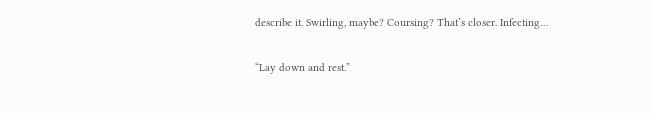describe it. Swirling, maybe? Coursing? That’s closer. Infecting…

“Lay down and rest.”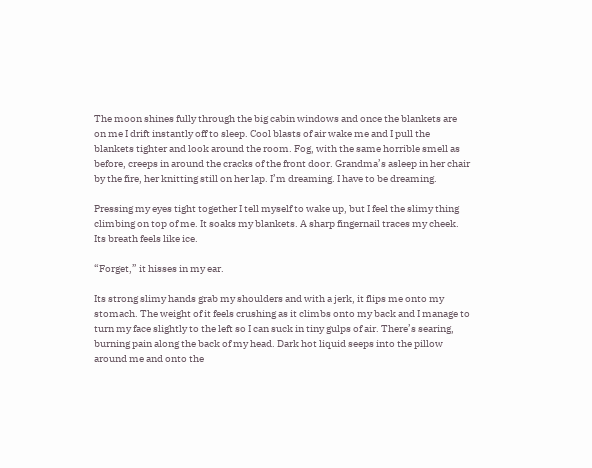The moon shines fully through the big cabin windows and once the blankets are on me I drift instantly off to sleep. Cool blasts of air wake me and I pull the blankets tighter and look around the room. Fog, with the same horrible smell as before, creeps in around the cracks of the front door. Grandma’s asleep in her chair by the fire, her knitting still on her lap. I’m dreaming. I have to be dreaming.

Pressing my eyes tight together I tell myself to wake up, but I feel the slimy thing climbing on top of me. It soaks my blankets. A sharp fingernail traces my cheek. Its breath feels like ice.

“Forget,” it hisses in my ear.

Its strong slimy hands grab my shoulders and with a jerk, it flips me onto my stomach. The weight of it feels crushing as it climbs onto my back and I manage to turn my face slightly to the left so I can suck in tiny gulps of air. There’s searing, burning pain along the back of my head. Dark hot liquid seeps into the pillow around me and onto the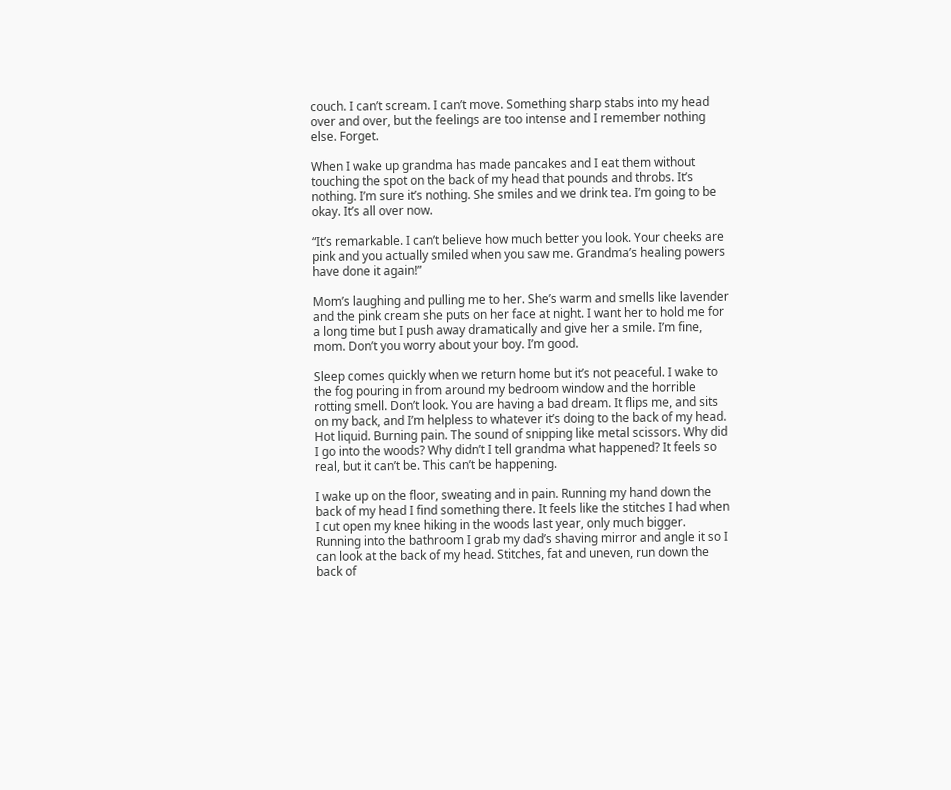couch. I can’t scream. I can’t move. Something sharp stabs into my head over and over, but the feelings are too intense and I remember nothing else. Forget.

When I wake up grandma has made pancakes and I eat them without touching the spot on the back of my head that pounds and throbs. It’s nothing. I’m sure it’s nothing. She smiles and we drink tea. I’m going to be okay. It’s all over now.

“It’s remarkable. I can’t believe how much better you look. Your cheeks are pink and you actually smiled when you saw me. Grandma’s healing powers have done it again!”

Mom’s laughing and pulling me to her. She’s warm and smells like lavender and the pink cream she puts on her face at night. I want her to hold me for a long time but I push away dramatically and give her a smile. I’m fine, mom. Don’t you worry about your boy. I’m good.

Sleep comes quickly when we return home but it’s not peaceful. I wake to the fog pouring in from around my bedroom window and the horrible rotting smell. Don’t look. You are having a bad dream. It flips me, and sits on my back, and I’m helpless to whatever it’s doing to the back of my head. Hot liquid. Burning pain. The sound of snipping like metal scissors. Why did I go into the woods? Why didn’t I tell grandma what happened? It feels so real, but it can’t be. This can’t be happening.

I wake up on the floor, sweating and in pain. Running my hand down the back of my head I find something there. It feels like the stitches I had when I cut open my knee hiking in the woods last year, only much bigger. Running into the bathroom I grab my dad’s shaving mirror and angle it so I can look at the back of my head. Stitches, fat and uneven, run down the back of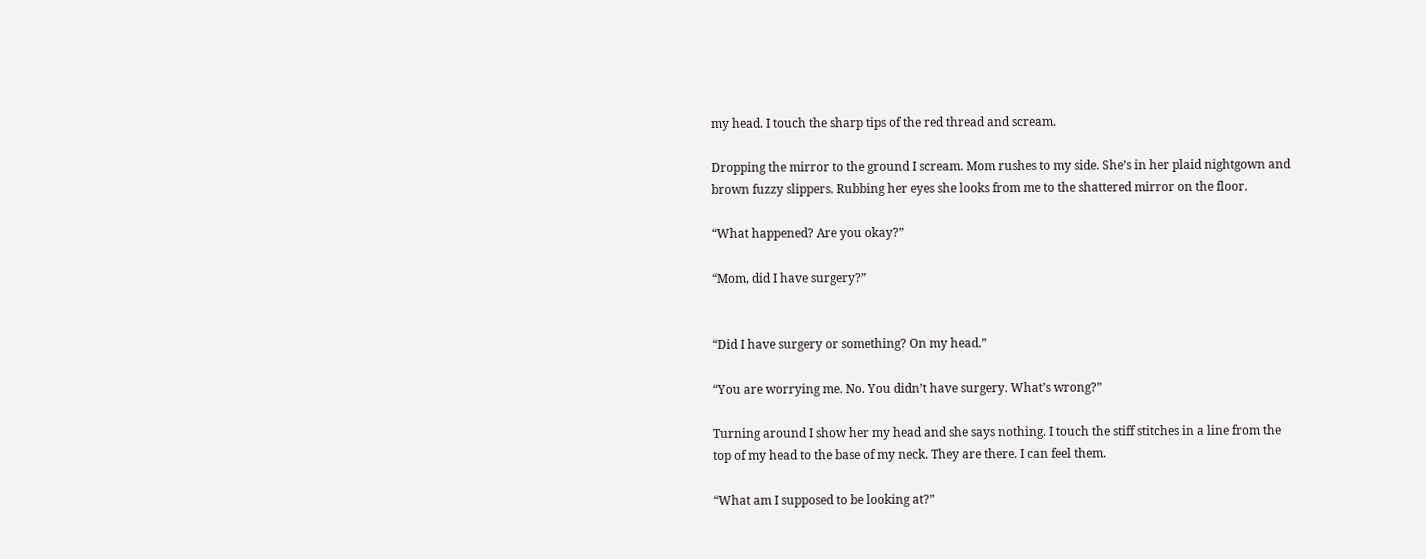my head. I touch the sharp tips of the red thread and scream.

Dropping the mirror to the ground I scream. Mom rushes to my side. She’s in her plaid nightgown and brown fuzzy slippers. Rubbing her eyes she looks from me to the shattered mirror on the floor.

“What happened? Are you okay?”

“Mom, did I have surgery?”


“Did I have surgery or something? On my head.”

“You are worrying me. No. You didn’t have surgery. What’s wrong?”

Turning around I show her my head and she says nothing. I touch the stiff stitches in a line from the top of my head to the base of my neck. They are there. I can feel them.

“What am I supposed to be looking at?”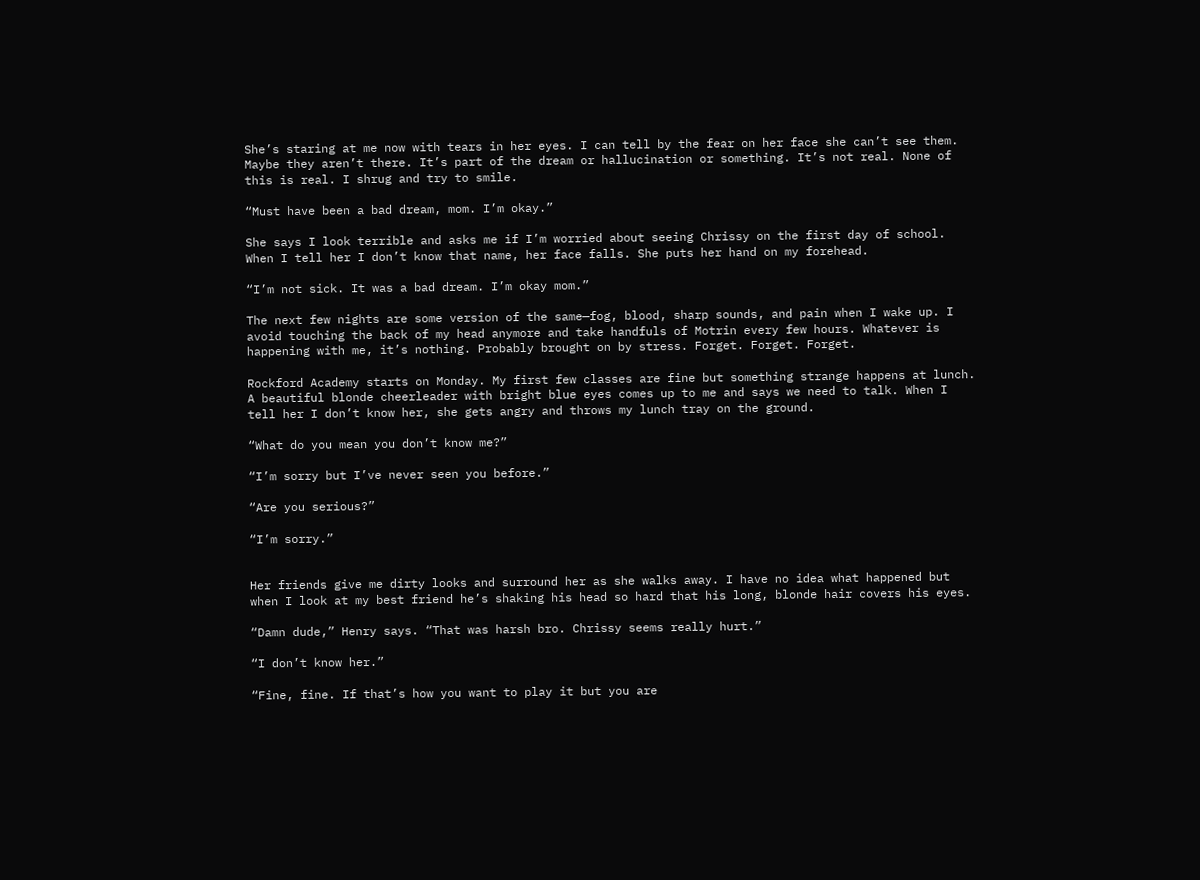She’s staring at me now with tears in her eyes. I can tell by the fear on her face she can’t see them. Maybe they aren’t there. It’s part of the dream or hallucination or something. It’s not real. None of this is real. I shrug and try to smile.

“Must have been a bad dream, mom. I’m okay.”

She says I look terrible and asks me if I’m worried about seeing Chrissy on the first day of school. When I tell her I don’t know that name, her face falls. She puts her hand on my forehead.

“I’m not sick. It was a bad dream. I’m okay mom.”

The next few nights are some version of the same—fog, blood, sharp sounds, and pain when I wake up. I avoid touching the back of my head anymore and take handfuls of Motrin every few hours. Whatever is happening with me, it’s nothing. Probably brought on by stress. Forget. Forget. Forget.

Rockford Academy starts on Monday. My first few classes are fine but something strange happens at lunch. A beautiful blonde cheerleader with bright blue eyes comes up to me and says we need to talk. When I tell her I don’t know her, she gets angry and throws my lunch tray on the ground.

“What do you mean you don’t know me?”

“I’m sorry but I’ve never seen you before.”

“Are you serious?”

“I’m sorry.”


Her friends give me dirty looks and surround her as she walks away. I have no idea what happened but when I look at my best friend he’s shaking his head so hard that his long, blonde hair covers his eyes.

“Damn dude,” Henry says. “That was harsh bro. Chrissy seems really hurt.”

“I don’t know her.”

“Fine, fine. If that’s how you want to play it but you are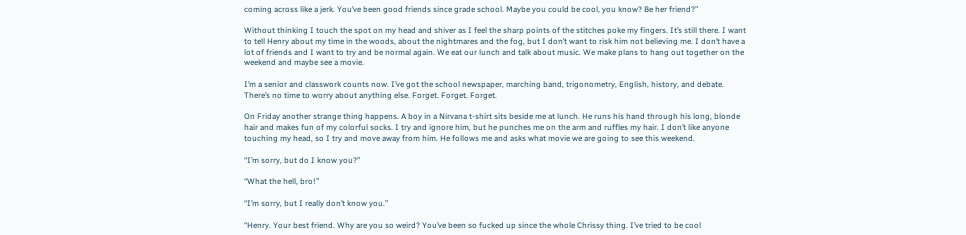coming across like a jerk. You’ve been good friends since grade school. Maybe you could be cool, you know? Be her friend?”

Without thinking I touch the spot on my head and shiver as I feel the sharp points of the stitches poke my fingers. It’s still there. I want to tell Henry about my time in the woods, about the nightmares and the fog, but I don’t want to risk him not believing me. I don’t have a lot of friends and I want to try and be normal again. We eat our lunch and talk about music. We make plans to hang out together on the weekend and maybe see a movie.

I’m a senior and classwork counts now. I’ve got the school newspaper, marching band, trigonometry, English, history, and debate. There’s no time to worry about anything else. Forget. Forget. Forget.

On Friday another strange thing happens. A boy in a Nirvana t-shirt sits beside me at lunch. He runs his hand through his long, blonde hair and makes fun of my colorful socks. I try and ignore him, but he punches me on the arm and ruffles my hair. I don’t like anyone touching my head, so I try and move away from him. He follows me and asks what movie we are going to see this weekend.

“I’m sorry, but do I know you?”

“What the hell, bro!”

“I’m sorry, but I really don’t know you.”

“Henry. Your best friend. Why are you so weird? You’ve been so fucked up since the whole Chrissy thing. I’ve tried to be cool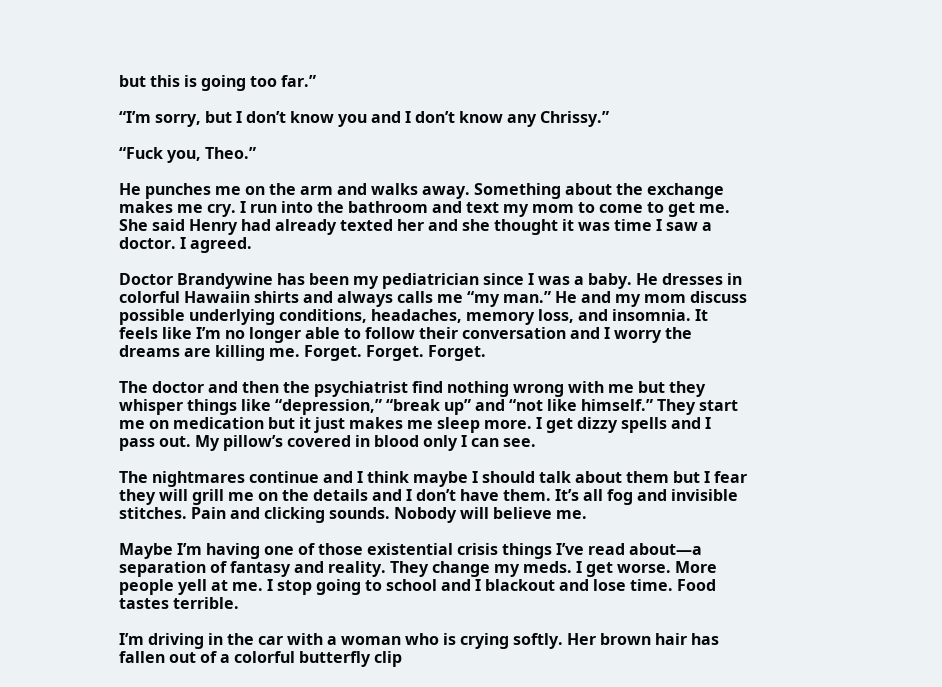but this is going too far.”

“I’m sorry, but I don’t know you and I don’t know any Chrissy.”

“Fuck you, Theo.”

He punches me on the arm and walks away. Something about the exchange makes me cry. I run into the bathroom and text my mom to come to get me. She said Henry had already texted her and she thought it was time I saw a doctor. I agreed.

Doctor Brandywine has been my pediatrician since I was a baby. He dresses in colorful Hawaiin shirts and always calls me “my man.” He and my mom discuss possible underlying conditions, headaches, memory loss, and insomnia. It feels like I’m no longer able to follow their conversation and I worry the dreams are killing me. Forget. Forget. Forget.

The doctor and then the psychiatrist find nothing wrong with me but they whisper things like “depression,” “break up” and “not like himself.” They start me on medication but it just makes me sleep more. I get dizzy spells and I pass out. My pillow’s covered in blood only I can see.

The nightmares continue and I think maybe I should talk about them but I fear they will grill me on the details and I don’t have them. It’s all fog and invisible stitches. Pain and clicking sounds. Nobody will believe me.

Maybe I’m having one of those existential crisis things I’ve read about—a separation of fantasy and reality. They change my meds. I get worse. More people yell at me. I stop going to school and I blackout and lose time. Food tastes terrible.

I’m driving in the car with a woman who is crying softly. Her brown hair has fallen out of a colorful butterfly clip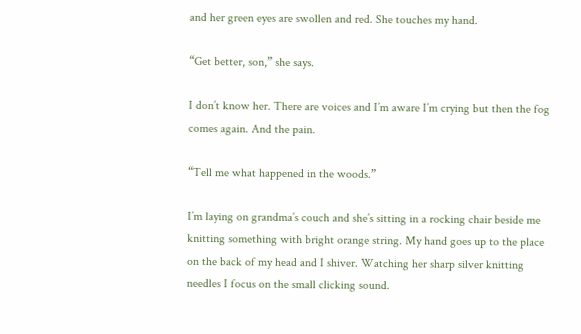and her green eyes are swollen and red. She touches my hand.

“Get better, son,” she says.

I don’t know her. There are voices and I’m aware I’m crying but then the fog comes again. And the pain.

“Tell me what happened in the woods.”

I’m laying on grandma’s couch and she’s sitting in a rocking chair beside me knitting something with bright orange string. My hand goes up to the place on the back of my head and I shiver. Watching her sharp silver knitting needles I focus on the small clicking sound.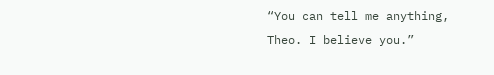“You can tell me anything, Theo. I believe you.”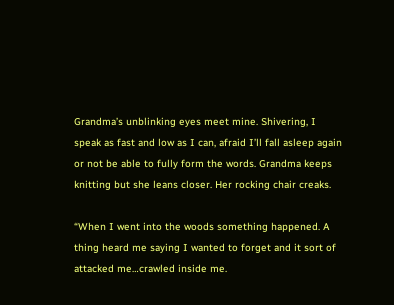Grandma’s unblinking eyes meet mine. Shivering, I speak as fast and low as I can, afraid I’ll fall asleep again or not be able to fully form the words. Grandma keeps knitting but she leans closer. Her rocking chair creaks.

“When I went into the woods something happened. A thing heard me saying I wanted to forget and it sort of attacked me…crawled inside me.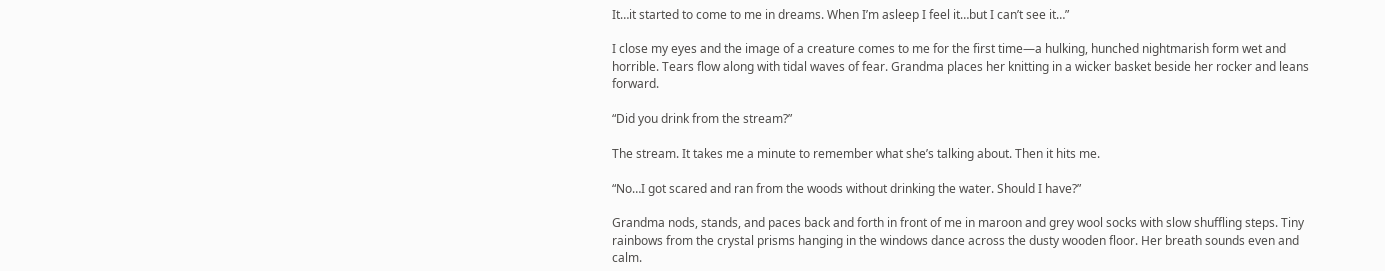It…it started to come to me in dreams. When I’m asleep I feel it…but I can’t see it…”

I close my eyes and the image of a creature comes to me for the first time—a hulking, hunched nightmarish form wet and horrible. Tears flow along with tidal waves of fear. Grandma places her knitting in a wicker basket beside her rocker and leans forward.

“Did you drink from the stream?”

The stream. It takes me a minute to remember what she’s talking about. Then it hits me.

“No…I got scared and ran from the woods without drinking the water. Should I have?”

Grandma nods, stands, and paces back and forth in front of me in maroon and grey wool socks with slow shuffling steps. Tiny rainbows from the crystal prisms hanging in the windows dance across the dusty wooden floor. Her breath sounds even and calm.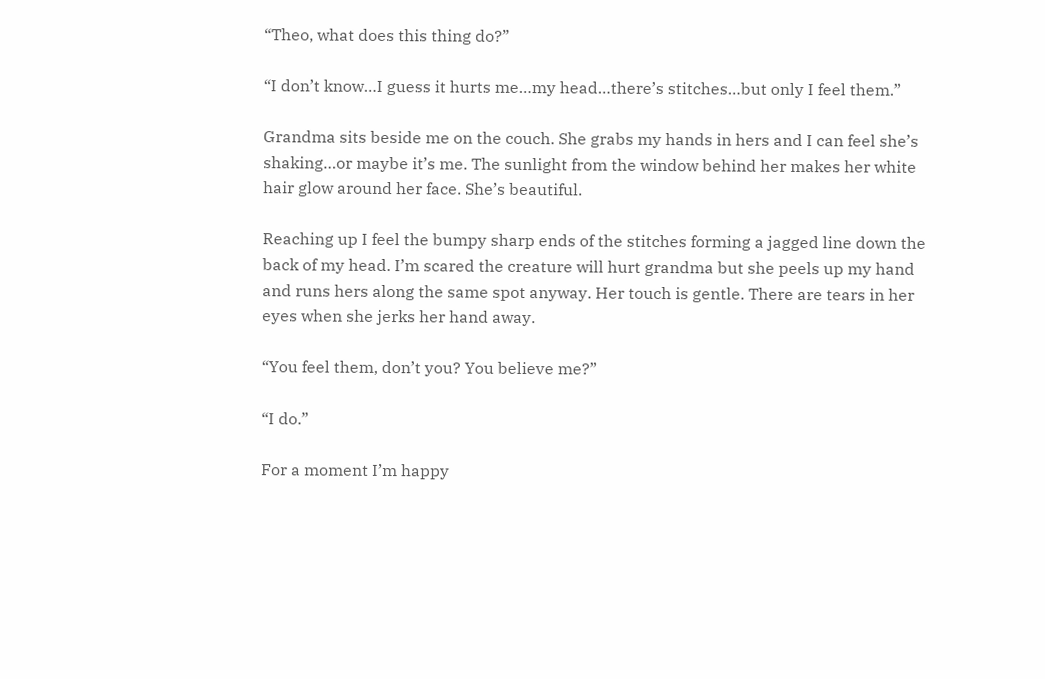“Theo, what does this thing do?”

“I don’t know…I guess it hurts me…my head…there’s stitches…but only I feel them.”

Grandma sits beside me on the couch. She grabs my hands in hers and I can feel she’s shaking…or maybe it’s me. The sunlight from the window behind her makes her white hair glow around her face. She’s beautiful.

Reaching up I feel the bumpy sharp ends of the stitches forming a jagged line down the back of my head. I’m scared the creature will hurt grandma but she peels up my hand and runs hers along the same spot anyway. Her touch is gentle. There are tears in her eyes when she jerks her hand away.

“You feel them, don’t you? You believe me?”

“I do.”

For a moment I’m happy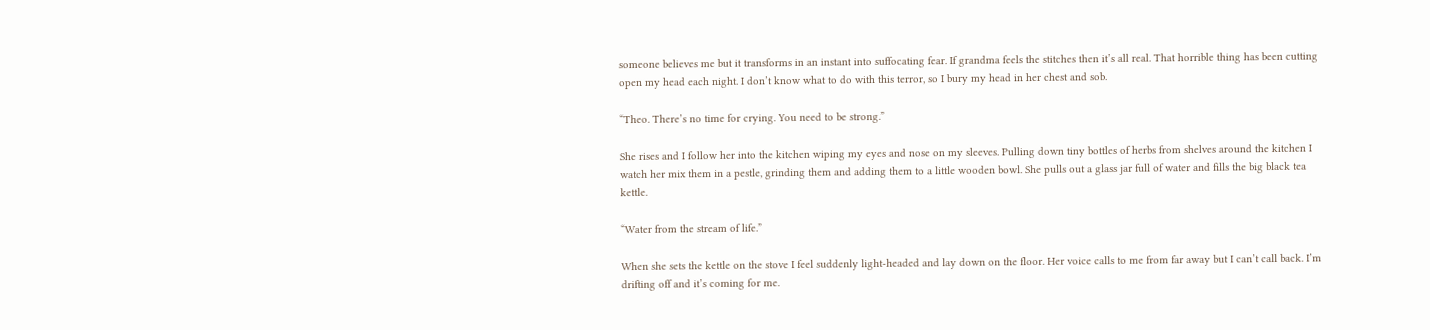someone believes me but it transforms in an instant into suffocating fear. If grandma feels the stitches then it’s all real. That horrible thing has been cutting open my head each night. I don’t know what to do with this terror, so I bury my head in her chest and sob.

“Theo. There’s no time for crying. You need to be strong.”

She rises and I follow her into the kitchen wiping my eyes and nose on my sleeves. Pulling down tiny bottles of herbs from shelves around the kitchen I watch her mix them in a pestle, grinding them and adding them to a little wooden bowl. She pulls out a glass jar full of water and fills the big black tea kettle.

“Water from the stream of life.”

When she sets the kettle on the stove I feel suddenly light-headed and lay down on the floor. Her voice calls to me from far away but I can’t call back. I’m drifting off and it’s coming for me.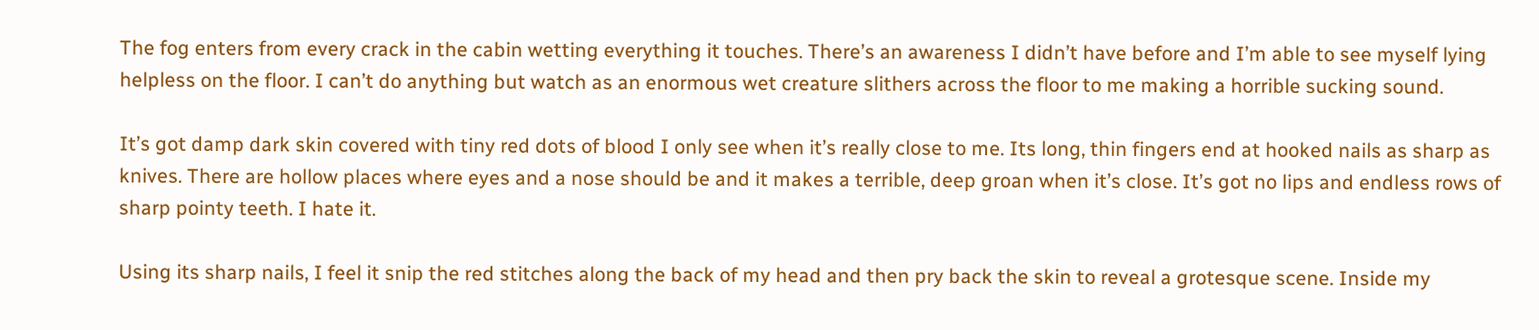The fog enters from every crack in the cabin wetting everything it touches. There’s an awareness I didn’t have before and I’m able to see myself lying helpless on the floor. I can’t do anything but watch as an enormous wet creature slithers across the floor to me making a horrible sucking sound.

It’s got damp dark skin covered with tiny red dots of blood I only see when it’s really close to me. Its long, thin fingers end at hooked nails as sharp as knives. There are hollow places where eyes and a nose should be and it makes a terrible, deep groan when it’s close. It’s got no lips and endless rows of sharp pointy teeth. I hate it.

Using its sharp nails, I feel it snip the red stitches along the back of my head and then pry back the skin to reveal a grotesque scene. Inside my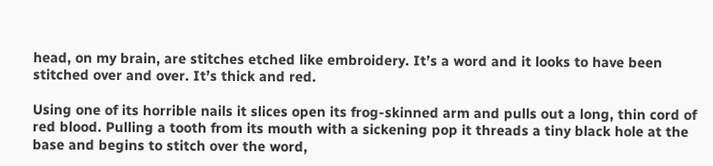head, on my brain, are stitches etched like embroidery. It’s a word and it looks to have been stitched over and over. It’s thick and red.

Using one of its horrible nails it slices open its frog-skinned arm and pulls out a long, thin cord of red blood. Pulling a tooth from its mouth with a sickening pop it threads a tiny black hole at the base and begins to stitch over the word,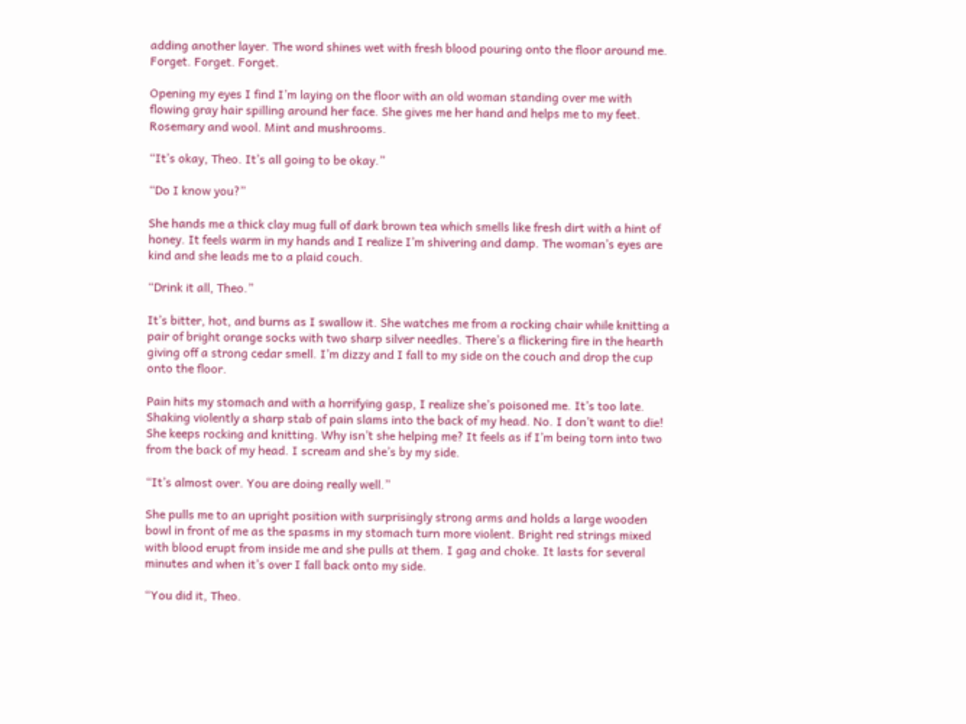adding another layer. The word shines wet with fresh blood pouring onto the floor around me. Forget. Forget. Forget.

Opening my eyes I find I’m laying on the floor with an old woman standing over me with flowing gray hair spilling around her face. She gives me her hand and helps me to my feet. Rosemary and wool. Mint and mushrooms.

“It’s okay, Theo. It’s all going to be okay.”

“Do I know you?”

She hands me a thick clay mug full of dark brown tea which smells like fresh dirt with a hint of honey. It feels warm in my hands and I realize I’m shivering and damp. The woman’s eyes are kind and she leads me to a plaid couch.

“Drink it all, Theo.”

It’s bitter, hot, and burns as I swallow it. She watches me from a rocking chair while knitting a pair of bright orange socks with two sharp silver needles. There’s a flickering fire in the hearth giving off a strong cedar smell. I’m dizzy and I fall to my side on the couch and drop the cup onto the floor.

Pain hits my stomach and with a horrifying gasp, I realize she’s poisoned me. It’s too late. Shaking violently a sharp stab of pain slams into the back of my head. No. I don’t want to die! She keeps rocking and knitting. Why isn’t she helping me? It feels as if I’m being torn into two from the back of my head. I scream and she’s by my side.

“It’s almost over. You are doing really well.”

She pulls me to an upright position with surprisingly strong arms and holds a large wooden bowl in front of me as the spasms in my stomach turn more violent. Bright red strings mixed with blood erupt from inside me and she pulls at them. I gag and choke. It lasts for several minutes and when it’s over I fall back onto my side.

“You did it, Theo.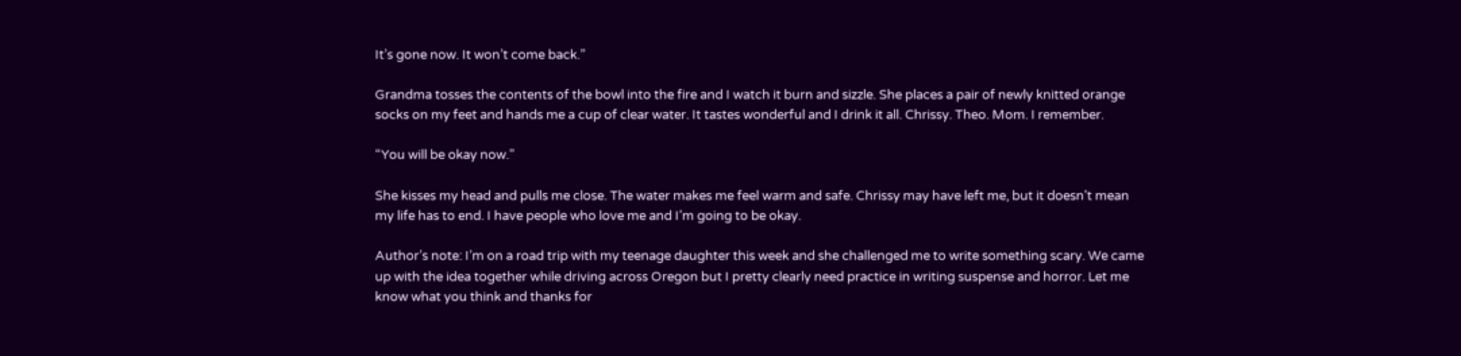It’s gone now. It won’t come back.”

Grandma tosses the contents of the bowl into the fire and I watch it burn and sizzle. She places a pair of newly knitted orange socks on my feet and hands me a cup of clear water. It tastes wonderful and I drink it all. Chrissy. Theo. Mom. I remember.

“You will be okay now.”

She kisses my head and pulls me close. The water makes me feel warm and safe. Chrissy may have left me, but it doesn’t mean my life has to end. I have people who love me and I’m going to be okay.

Author’s note: I’m on a road trip with my teenage daughter this week and she challenged me to write something scary. We came up with the idea together while driving across Oregon but I pretty clearly need practice in writing suspense and horror. Let me know what you think and thanks for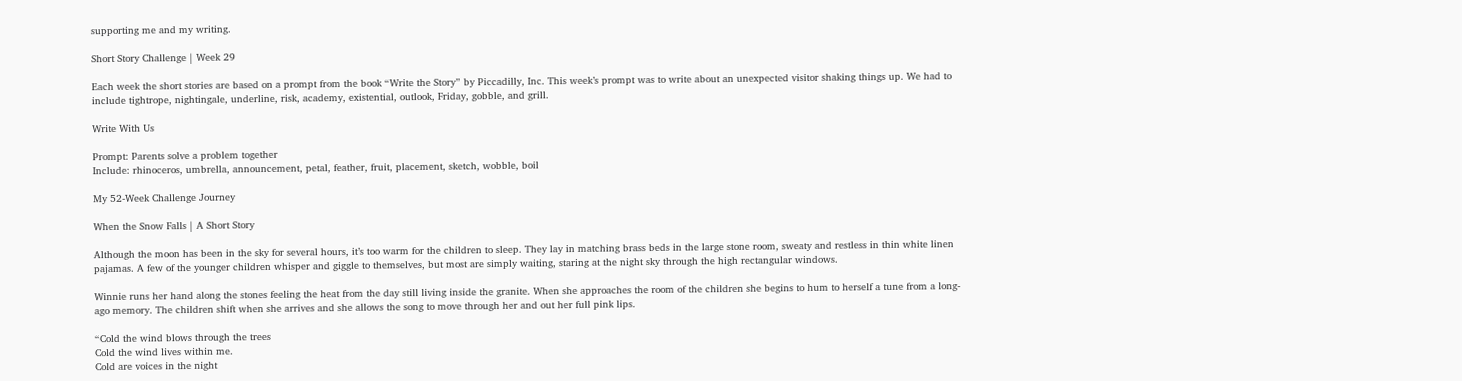supporting me and my writing.

Short Story Challenge | Week 29

Each week the short stories are based on a prompt from the book “Write the Story” by Piccadilly, Inc. This week’s prompt was to write about an unexpected visitor shaking things up. We had to include tightrope, nightingale, underline, risk, academy, existential, outlook, Friday, gobble, and grill.

Write With Us

Prompt: Parents solve a problem together
Include: rhinoceros, umbrella, announcement, petal, feather, fruit, placement, sketch, wobble, boil

My 52-Week Challenge Journey

When the Snow Falls | A Short Story

Although the moon has been in the sky for several hours, it’s too warm for the children to sleep. They lay in matching brass beds in the large stone room, sweaty and restless in thin white linen pajamas. A few of the younger children whisper and giggle to themselves, but most are simply waiting, staring at the night sky through the high rectangular windows.

Winnie runs her hand along the stones feeling the heat from the day still living inside the granite. When she approaches the room of the children she begins to hum to herself a tune from a long-ago memory. The children shift when she arrives and she allows the song to move through her and out her full pink lips.

“Cold the wind blows through the trees
Cold the wind lives within me.
Cold are voices in the night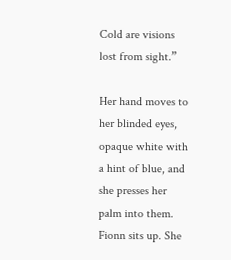Cold are visions lost from sight.”

Her hand moves to her blinded eyes, opaque white with a hint of blue, and she presses her palm into them. Fionn sits up. She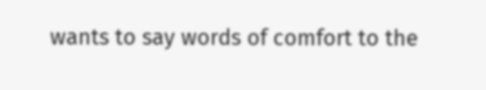wants to say words of comfort to the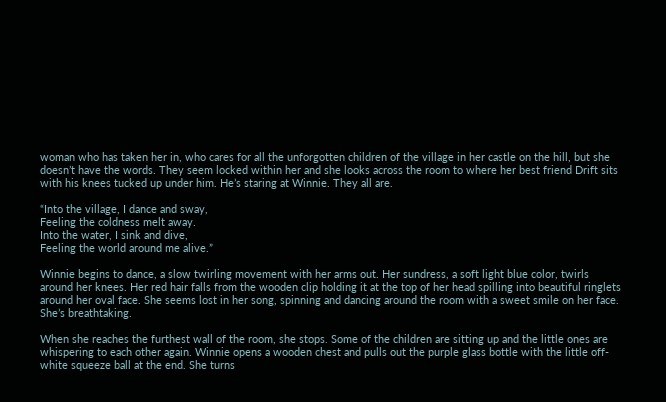woman who has taken her in, who cares for all the unforgotten children of the village in her castle on the hill, but she doesn’t have the words. They seem locked within her and she looks across the room to where her best friend Drift sits with his knees tucked up under him. He’s staring at Winnie. They all are.

“Into the village, I dance and sway,
Feeling the coldness melt away.
Into the water, I sink and dive,
Feeling the world around me alive.”

Winnie begins to dance, a slow twirling movement with her arms out. Her sundress, a soft light blue color, twirls around her knees. Her red hair falls from the wooden clip holding it at the top of her head spilling into beautiful ringlets around her oval face. She seems lost in her song, spinning and dancing around the room with a sweet smile on her face. She’s breathtaking.

When she reaches the furthest wall of the room, she stops. Some of the children are sitting up and the little ones are whispering to each other again. Winnie opens a wooden chest and pulls out the purple glass bottle with the little off-white squeeze ball at the end. She turns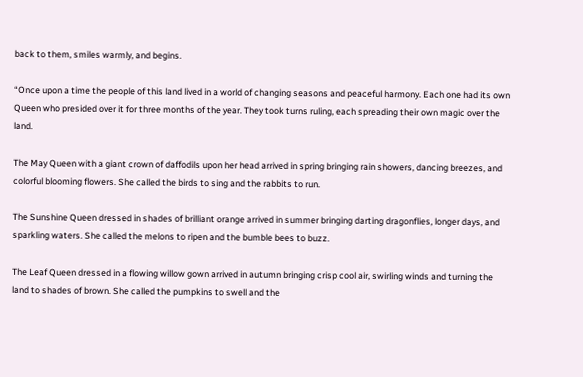back to them, smiles warmly, and begins.

“Once upon a time the people of this land lived in a world of changing seasons and peaceful harmony. Each one had its own Queen who presided over it for three months of the year. They took turns ruling, each spreading their own magic over the land.

The May Queen with a giant crown of daffodils upon her head arrived in spring bringing rain showers, dancing breezes, and colorful blooming flowers. She called the birds to sing and the rabbits to run.

The Sunshine Queen dressed in shades of brilliant orange arrived in summer bringing darting dragonflies, longer days, and sparkling waters. She called the melons to ripen and the bumble bees to buzz.

The Leaf Queen dressed in a flowing willow gown arrived in autumn bringing crisp cool air, swirling winds and turning the land to shades of brown. She called the pumpkins to swell and the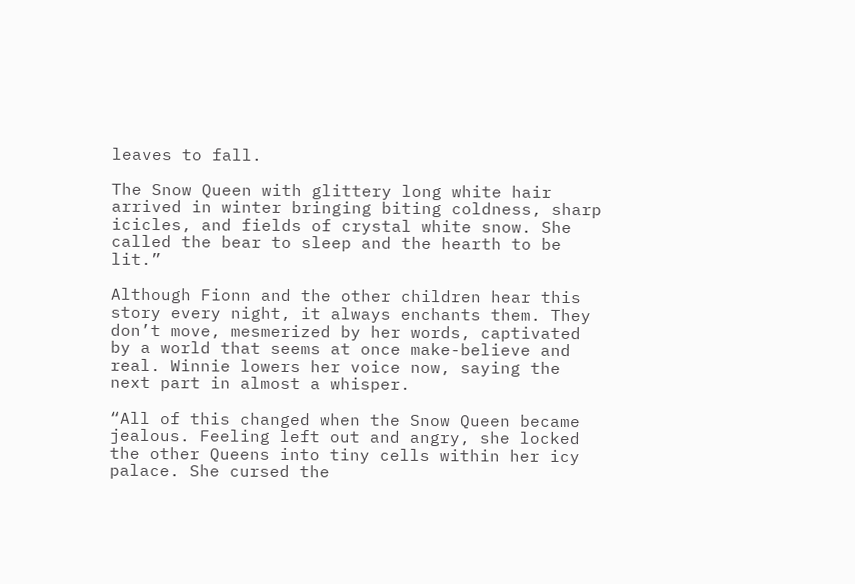leaves to fall.

The Snow Queen with glittery long white hair arrived in winter bringing biting coldness, sharp icicles, and fields of crystal white snow. She called the bear to sleep and the hearth to be lit.”

Although Fionn and the other children hear this story every night, it always enchants them. They don’t move, mesmerized by her words, captivated by a world that seems at once make-believe and real. Winnie lowers her voice now, saying the next part in almost a whisper.

“All of this changed when the Snow Queen became jealous. Feeling left out and angry, she locked the other Queens into tiny cells within her icy palace. She cursed the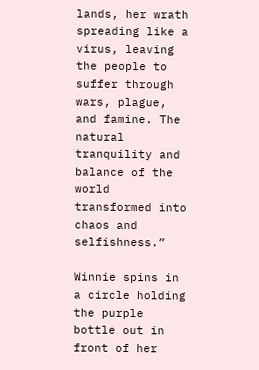lands, her wrath spreading like a virus, leaving the people to suffer through wars, plague, and famine. The natural tranquility and balance of the world transformed into chaos and selfishness.”

Winnie spins in a circle holding the purple bottle out in front of her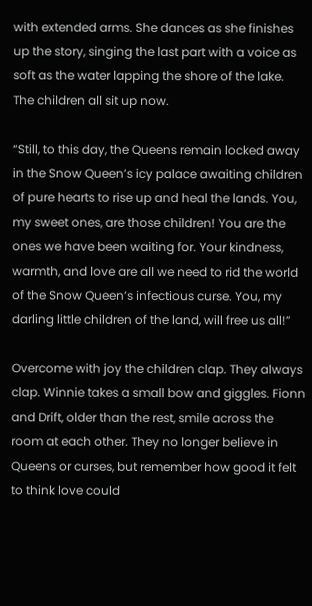with extended arms. She dances as she finishes up the story, singing the last part with a voice as soft as the water lapping the shore of the lake. The children all sit up now.

“Still, to this day, the Queens remain locked away in the Snow Queen’s icy palace awaiting children of pure hearts to rise up and heal the lands. You, my sweet ones, are those children! You are the ones we have been waiting for. Your kindness, warmth, and love are all we need to rid the world of the Snow Queen’s infectious curse. You, my darling little children of the land, will free us all!”

Overcome with joy the children clap. They always clap. Winnie takes a small bow and giggles. Fionn and Drift, older than the rest, smile across the room at each other. They no longer believe in Queens or curses, but remember how good it felt to think love could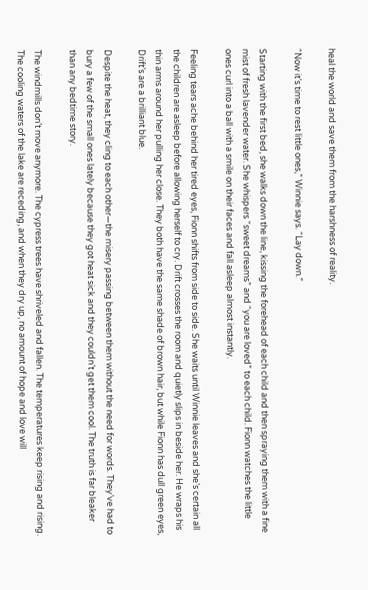heal the world and save them from the harshness of reality.

“Now it’s time to rest little ones,” Winnie says. “Lay down.”

Starting with the first bed, she walks down the line, kissing the forehead of each child and then spraying them with a fine mist of fresh lavender water. She whispers “sweet dreams” and “you are loved” to each child. Fionn watches the little ones curl into a ball with a smile on their faces and fall asleep almost instantly.

Feeling tears ache behind her tired eyes, Fionn shifts from side to side. She waits until Winnie leaves and she’s certain all the children are asleep before allowing herself to cry. Drift crosses the room and quietly slips in beside her. He wraps his thin arms around her pulling her close. They both have the same shade of brown hair, but while Fionn has dull green eyes, Drift’s are a brilliant blue.

Despite the heat, they cling to each other—the misery passing between them without the need for words. They’ve had to bury a few of the small ones lately because they got heat sick and they couldn’t get them cool. The truth is far bleaker than any bedtime story.

The windmills don’t move anymore. The cypress trees have shriveled and fallen. The temperatures keep rising and rising. The cooling waters of the lake are receding, and when they dry up, no amount of hope and love will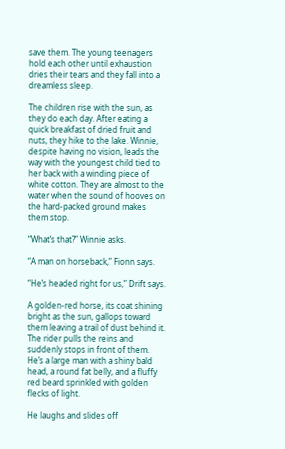save them. The young teenagers hold each other until exhaustion dries their tears and they fall into a dreamless sleep.

The children rise with the sun, as they do each day. After eating a quick breakfast of dried fruit and nuts, they hike to the lake. Winnie, despite having no vision, leads the way with the youngest child tied to her back with a winding piece of white cotton. They are almost to the water when the sound of hooves on the hard-packed ground makes them stop.

“What’s that?” Winnie asks.

“A man on horseback,” Fionn says.

“He’s headed right for us,” Drift says.

A golden-red horse, its coat shining bright as the sun, gallops toward them leaving a trail of dust behind it. The rider pulls the reins and suddenly stops in front of them. He’s a large man with a shiny bald head, a round fat belly, and a fluffy red beard sprinkled with golden flecks of light.

He laughs and slides off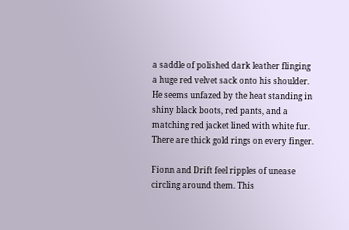a saddle of polished dark leather flinging a huge red velvet sack onto his shoulder. He seems unfazed by the heat standing in shiny black boots, red pants, and a matching red jacket lined with white fur. There are thick gold rings on every finger.

Fionn and Drift feel ripples of unease circling around them. This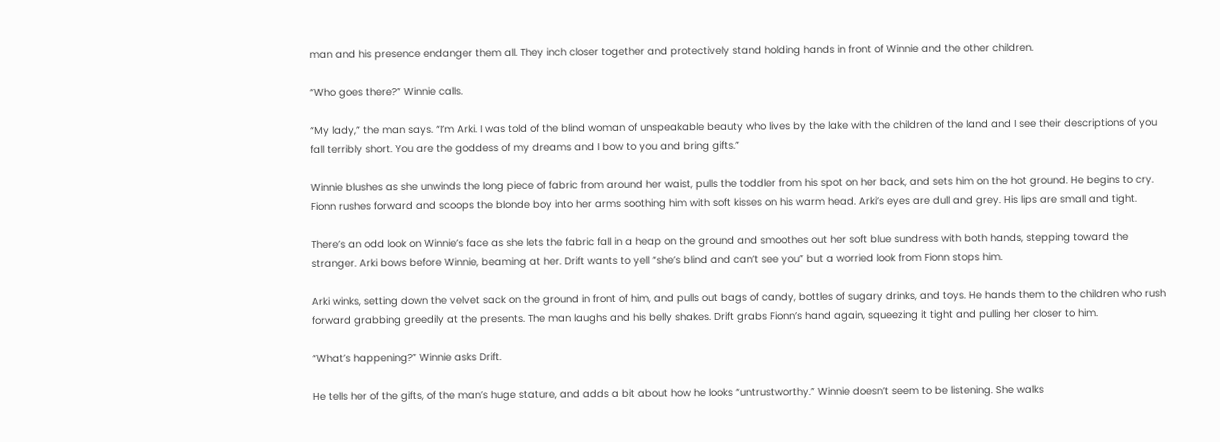man and his presence endanger them all. They inch closer together and protectively stand holding hands in front of Winnie and the other children.

“Who goes there?” Winnie calls.

“My lady,” the man says. “I’m Arki. I was told of the blind woman of unspeakable beauty who lives by the lake with the children of the land and I see their descriptions of you fall terribly short. You are the goddess of my dreams and I bow to you and bring gifts.”

Winnie blushes as she unwinds the long piece of fabric from around her waist, pulls the toddler from his spot on her back, and sets him on the hot ground. He begins to cry. Fionn rushes forward and scoops the blonde boy into her arms soothing him with soft kisses on his warm head. Arki’s eyes are dull and grey. His lips are small and tight.

There’s an odd look on Winnie’s face as she lets the fabric fall in a heap on the ground and smoothes out her soft blue sundress with both hands, stepping toward the stranger. Arki bows before Winnie, beaming at her. Drift wants to yell “she’s blind and can’t see you” but a worried look from Fionn stops him.

Arki winks, setting down the velvet sack on the ground in front of him, and pulls out bags of candy, bottles of sugary drinks, and toys. He hands them to the children who rush forward grabbing greedily at the presents. The man laughs and his belly shakes. Drift grabs Fionn’s hand again, squeezing it tight and pulling her closer to him.

“What’s happening?” Winnie asks Drift.

He tells her of the gifts, of the man’s huge stature, and adds a bit about how he looks “untrustworthy.” Winnie doesn’t seem to be listening. She walks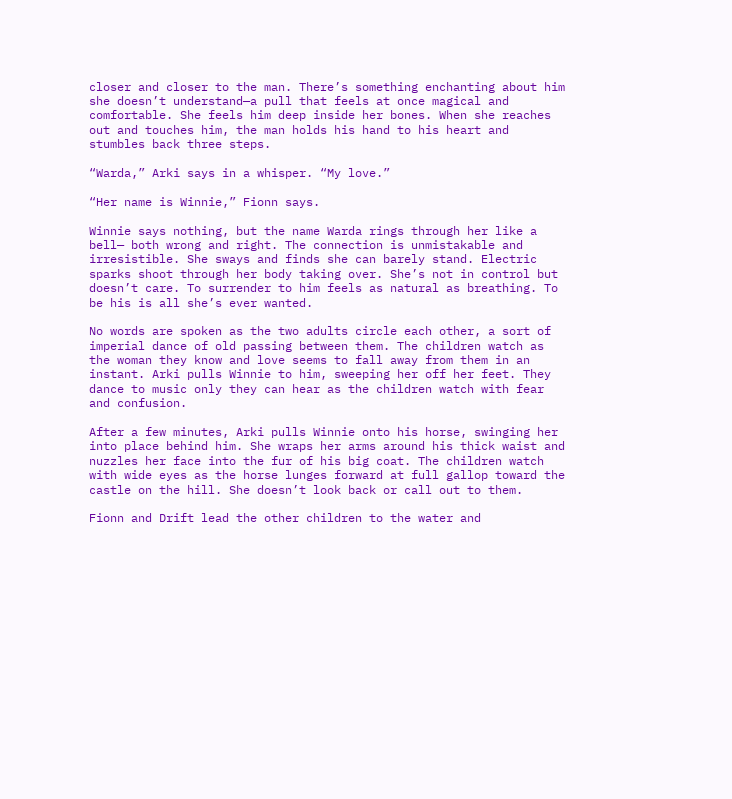closer and closer to the man. There’s something enchanting about him she doesn’t understand—a pull that feels at once magical and comfortable. She feels him deep inside her bones. When she reaches out and touches him, the man holds his hand to his heart and stumbles back three steps.

“Warda,” Arki says in a whisper. “My love.”

“Her name is Winnie,” Fionn says.

Winnie says nothing, but the name Warda rings through her like a bell— both wrong and right. The connection is unmistakable and irresistible. She sways and finds she can barely stand. Electric sparks shoot through her body taking over. She’s not in control but doesn’t care. To surrender to him feels as natural as breathing. To be his is all she’s ever wanted.

No words are spoken as the two adults circle each other, a sort of imperial dance of old passing between them. The children watch as the woman they know and love seems to fall away from them in an instant. Arki pulls Winnie to him, sweeping her off her feet. They dance to music only they can hear as the children watch with fear and confusion.

After a few minutes, Arki pulls Winnie onto his horse, swinging her into place behind him. She wraps her arms around his thick waist and nuzzles her face into the fur of his big coat. The children watch with wide eyes as the horse lunges forward at full gallop toward the castle on the hill. She doesn’t look back or call out to them.

Fionn and Drift lead the other children to the water and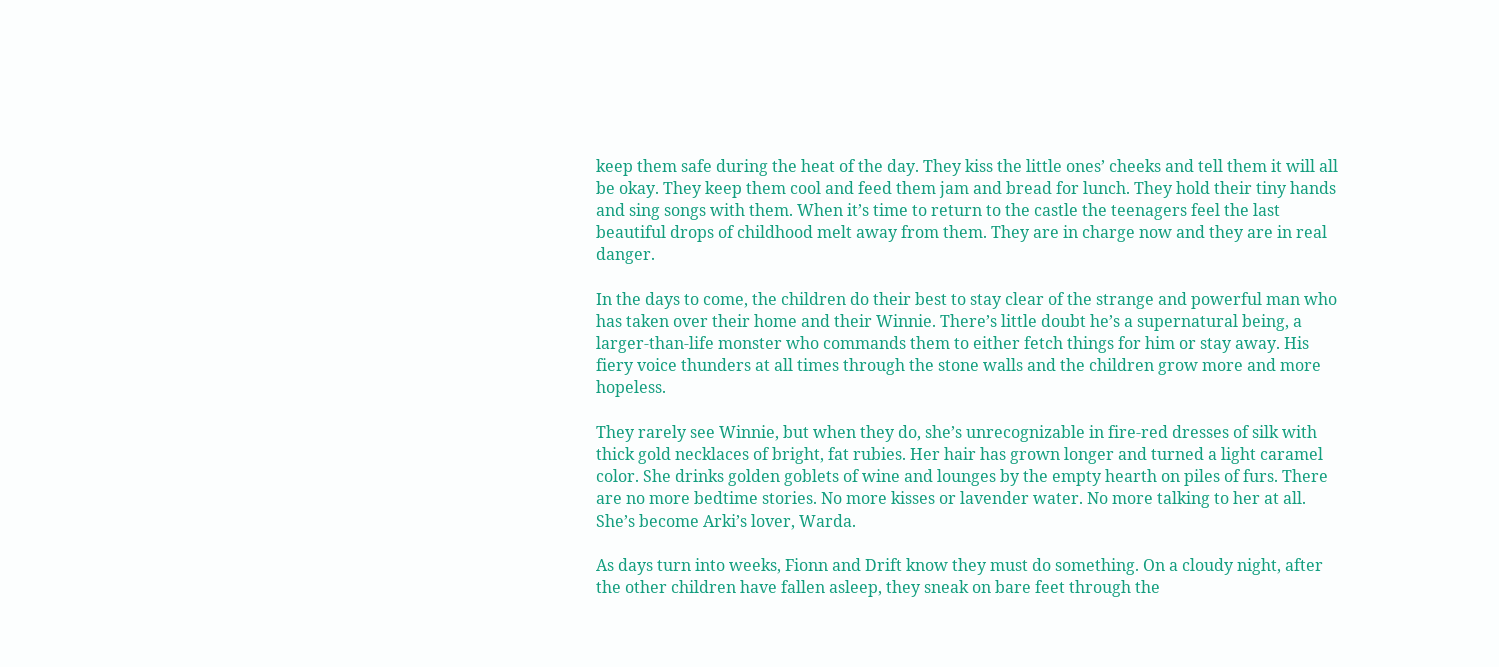keep them safe during the heat of the day. They kiss the little ones’ cheeks and tell them it will all be okay. They keep them cool and feed them jam and bread for lunch. They hold their tiny hands and sing songs with them. When it’s time to return to the castle the teenagers feel the last beautiful drops of childhood melt away from them. They are in charge now and they are in real danger.

In the days to come, the children do their best to stay clear of the strange and powerful man who has taken over their home and their Winnie. There’s little doubt he’s a supernatural being, a larger-than-life monster who commands them to either fetch things for him or stay away. His fiery voice thunders at all times through the stone walls and the children grow more and more hopeless.

They rarely see Winnie, but when they do, she’s unrecognizable in fire-red dresses of silk with thick gold necklaces of bright, fat rubies. Her hair has grown longer and turned a light caramel color. She drinks golden goblets of wine and lounges by the empty hearth on piles of furs. There are no more bedtime stories. No more kisses or lavender water. No more talking to her at all. She’s become Arki’s lover, Warda.

As days turn into weeks, Fionn and Drift know they must do something. On a cloudy night, after the other children have fallen asleep, they sneak on bare feet through the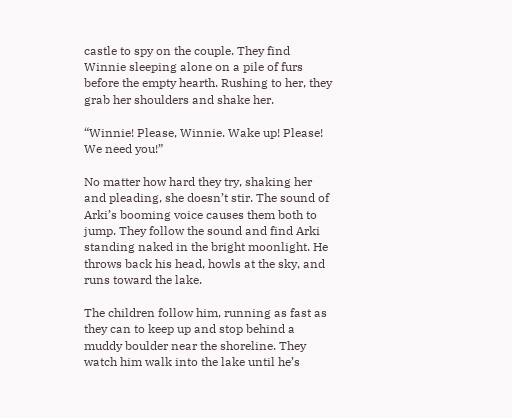castle to spy on the couple. They find Winnie sleeping alone on a pile of furs before the empty hearth. Rushing to her, they grab her shoulders and shake her.

“Winnie! Please, Winnie. Wake up! Please! We need you!”

No matter how hard they try, shaking her and pleading, she doesn’t stir. The sound of Arki’s booming voice causes them both to jump. They follow the sound and find Arki standing naked in the bright moonlight. He throws back his head, howls at the sky, and runs toward the lake.

The children follow him, running as fast as they can to keep up and stop behind a muddy boulder near the shoreline. They watch him walk into the lake until he’s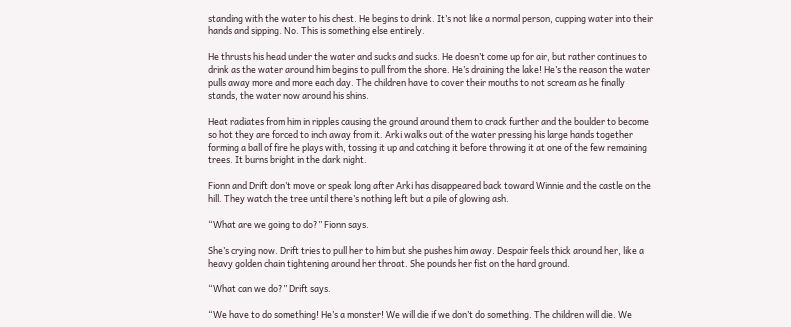standing with the water to his chest. He begins to drink. It’s not like a normal person, cupping water into their hands and sipping. No. This is something else entirely.

He thrusts his head under the water and sucks and sucks. He doesn’t come up for air, but rather continues to drink as the water around him begins to pull from the shore. He’s draining the lake! He’s the reason the water pulls away more and more each day. The children have to cover their mouths to not scream as he finally stands, the water now around his shins.

Heat radiates from him in ripples causing the ground around them to crack further and the boulder to become so hot they are forced to inch away from it. Arki walks out of the water pressing his large hands together forming a ball of fire he plays with, tossing it up and catching it before throwing it at one of the few remaining trees. It burns bright in the dark night.

Fionn and Drift don’t move or speak long after Arki has disappeared back toward Winnie and the castle on the hill. They watch the tree until there’s nothing left but a pile of glowing ash.

“What are we going to do?” Fionn says.

She’s crying now. Drift tries to pull her to him but she pushes him away. Despair feels thick around her, like a heavy golden chain tightening around her throat. She pounds her fist on the hard ground.

“What can we do?” Drift says.

“We have to do something! He’s a monster! We will die if we don’t do something. The children will die. We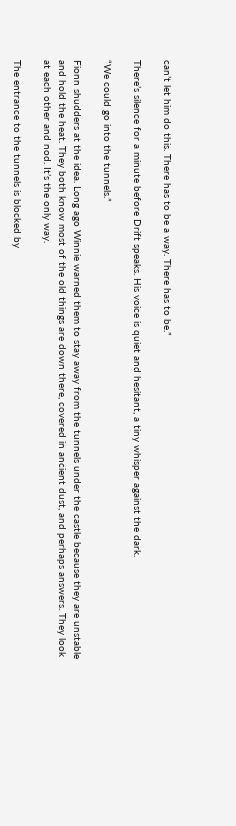can’t let him do this. There has to be a way. There has to be.”

There’s silence for a minute before Drift speaks. His voice is quiet and hesitant, a tiny whisper against the dark.

“We could go into the tunnels.”

Fionn shudders at the idea. Long ago Winnie warned them to stay away from the tunnels under the castle because they are unstable and hold the heat. They both know most of the old things are down there, covered in ancient dust, and perhaps answers. They look at each other and nod. It’s the only way.

The entrance to the tunnels is blocked by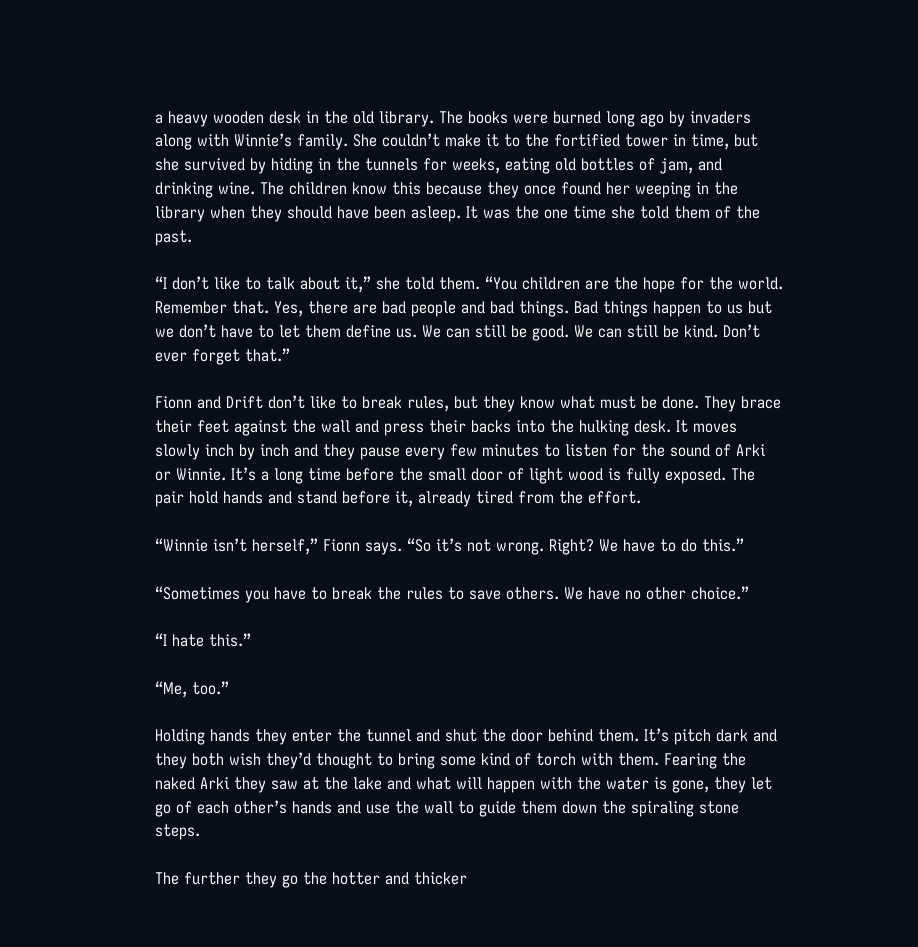a heavy wooden desk in the old library. The books were burned long ago by invaders along with Winnie’s family. She couldn’t make it to the fortified tower in time, but she survived by hiding in the tunnels for weeks, eating old bottles of jam, and drinking wine. The children know this because they once found her weeping in the library when they should have been asleep. It was the one time she told them of the past.

“I don’t like to talk about it,” she told them. “You children are the hope for the world. Remember that. Yes, there are bad people and bad things. Bad things happen to us but we don’t have to let them define us. We can still be good. We can still be kind. Don’t ever forget that.”

Fionn and Drift don’t like to break rules, but they know what must be done. They brace their feet against the wall and press their backs into the hulking desk. It moves slowly inch by inch and they pause every few minutes to listen for the sound of Arki or Winnie. It’s a long time before the small door of light wood is fully exposed. The pair hold hands and stand before it, already tired from the effort.

“Winnie isn’t herself,” Fionn says. “So it’s not wrong. Right? We have to do this.”

“Sometimes you have to break the rules to save others. We have no other choice.”

“I hate this.”

“Me, too.”

Holding hands they enter the tunnel and shut the door behind them. It’s pitch dark and they both wish they’d thought to bring some kind of torch with them. Fearing the naked Arki they saw at the lake and what will happen with the water is gone, they let go of each other’s hands and use the wall to guide them down the spiraling stone steps.

The further they go the hotter and thicker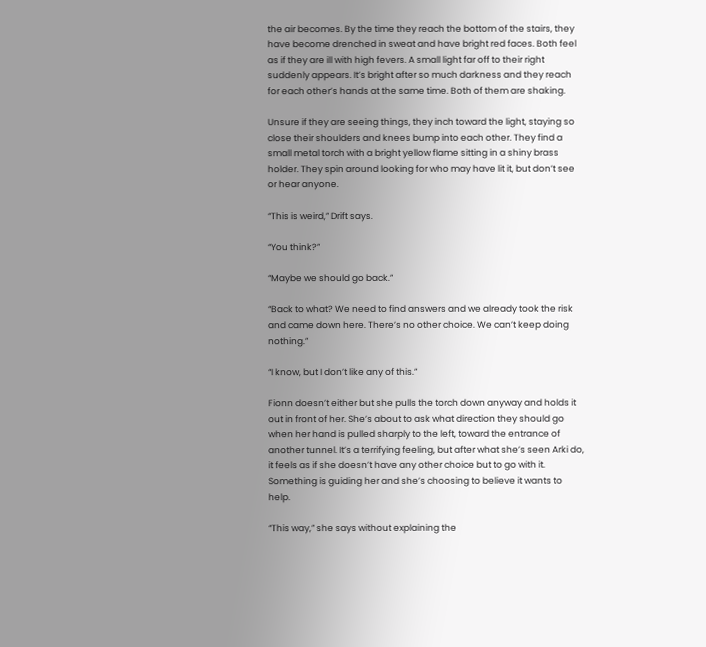the air becomes. By the time they reach the bottom of the stairs, they have become drenched in sweat and have bright red faces. Both feel as if they are ill with high fevers. A small light far off to their right suddenly appears. It’s bright after so much darkness and they reach for each other’s hands at the same time. Both of them are shaking.

Unsure if they are seeing things, they inch toward the light, staying so close their shoulders and knees bump into each other. They find a small metal torch with a bright yellow flame sitting in a shiny brass holder. They spin around looking for who may have lit it, but don’t see or hear anyone.

“This is weird,” Drift says.

“You think?”

“Maybe we should go back.”

“Back to what? We need to find answers and we already took the risk and came down here. There’s no other choice. We can’t keep doing nothing.”

“I know, but I don’t like any of this.”

Fionn doesn’t either but she pulls the torch down anyway and holds it out in front of her. She’s about to ask what direction they should go when her hand is pulled sharply to the left, toward the entrance of another tunnel. It’s a terrifying feeling, but after what she’s seen Arki do, it feels as if she doesn’t have any other choice but to go with it. Something is guiding her and she’s choosing to believe it wants to help.

“This way,” she says without explaining the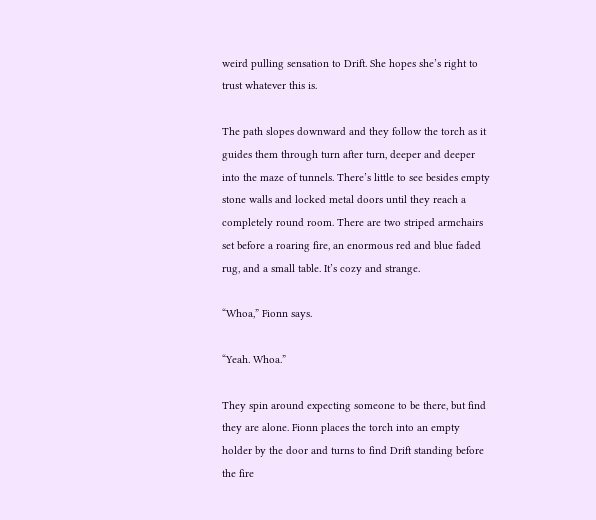weird pulling sensation to Drift. She hopes she’s right to trust whatever this is.

The path slopes downward and they follow the torch as it guides them through turn after turn, deeper and deeper into the maze of tunnels. There’s little to see besides empty stone walls and locked metal doors until they reach a completely round room. There are two striped armchairs set before a roaring fire, an enormous red and blue faded rug, and a small table. It’s cozy and strange.

“Whoa,” Fionn says.

“Yeah. Whoa.”

They spin around expecting someone to be there, but find they are alone. Fionn places the torch into an empty holder by the door and turns to find Drift standing before the fire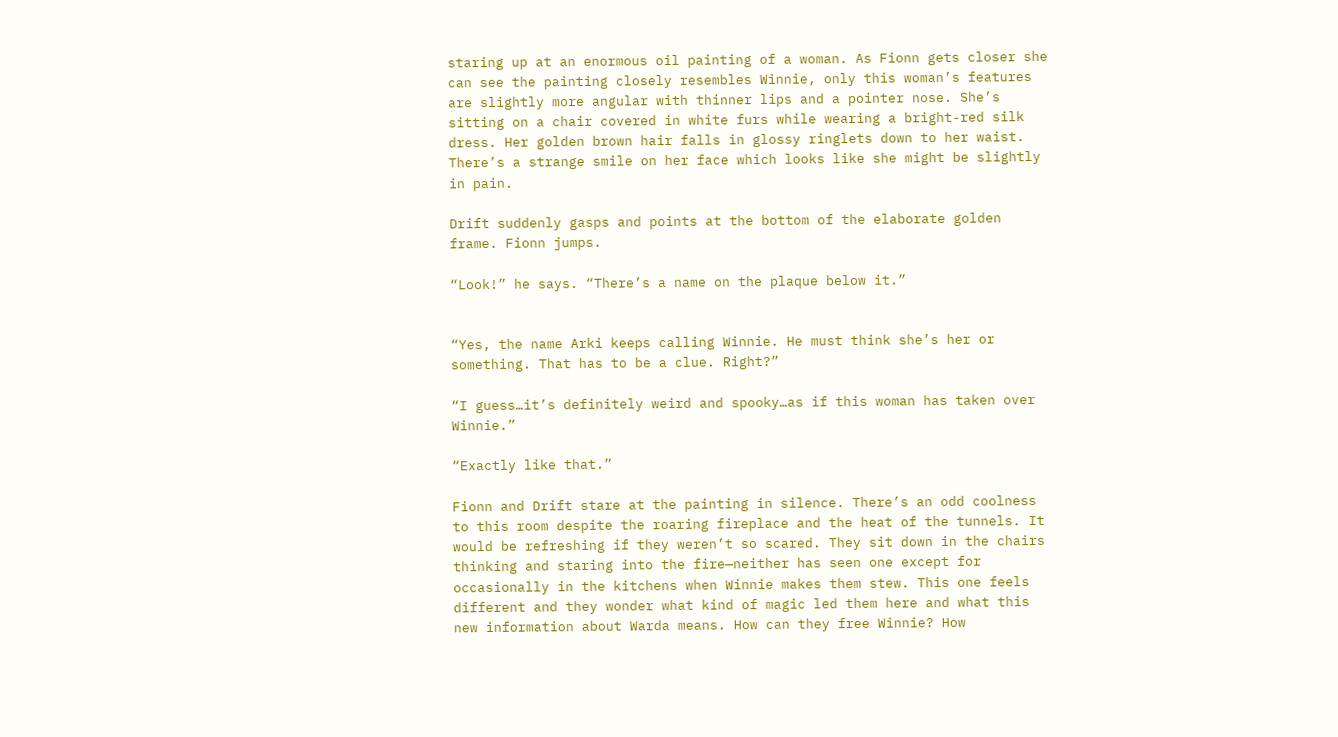staring up at an enormous oil painting of a woman. As Fionn gets closer she can see the painting closely resembles Winnie, only this woman’s features are slightly more angular with thinner lips and a pointer nose. She’s sitting on a chair covered in white furs while wearing a bright-red silk dress. Her golden brown hair falls in glossy ringlets down to her waist. There’s a strange smile on her face which looks like she might be slightly in pain.

Drift suddenly gasps and points at the bottom of the elaborate golden frame. Fionn jumps.

“Look!” he says. “There’s a name on the plaque below it.”


“Yes, the name Arki keeps calling Winnie. He must think she’s her or something. That has to be a clue. Right?”

“I guess…it’s definitely weird and spooky…as if this woman has taken over Winnie.”

“Exactly like that.”

Fionn and Drift stare at the painting in silence. There’s an odd coolness to this room despite the roaring fireplace and the heat of the tunnels. It would be refreshing if they weren’t so scared. They sit down in the chairs thinking and staring into the fire—neither has seen one except for occasionally in the kitchens when Winnie makes them stew. This one feels different and they wonder what kind of magic led them here and what this new information about Warda means. How can they free Winnie? How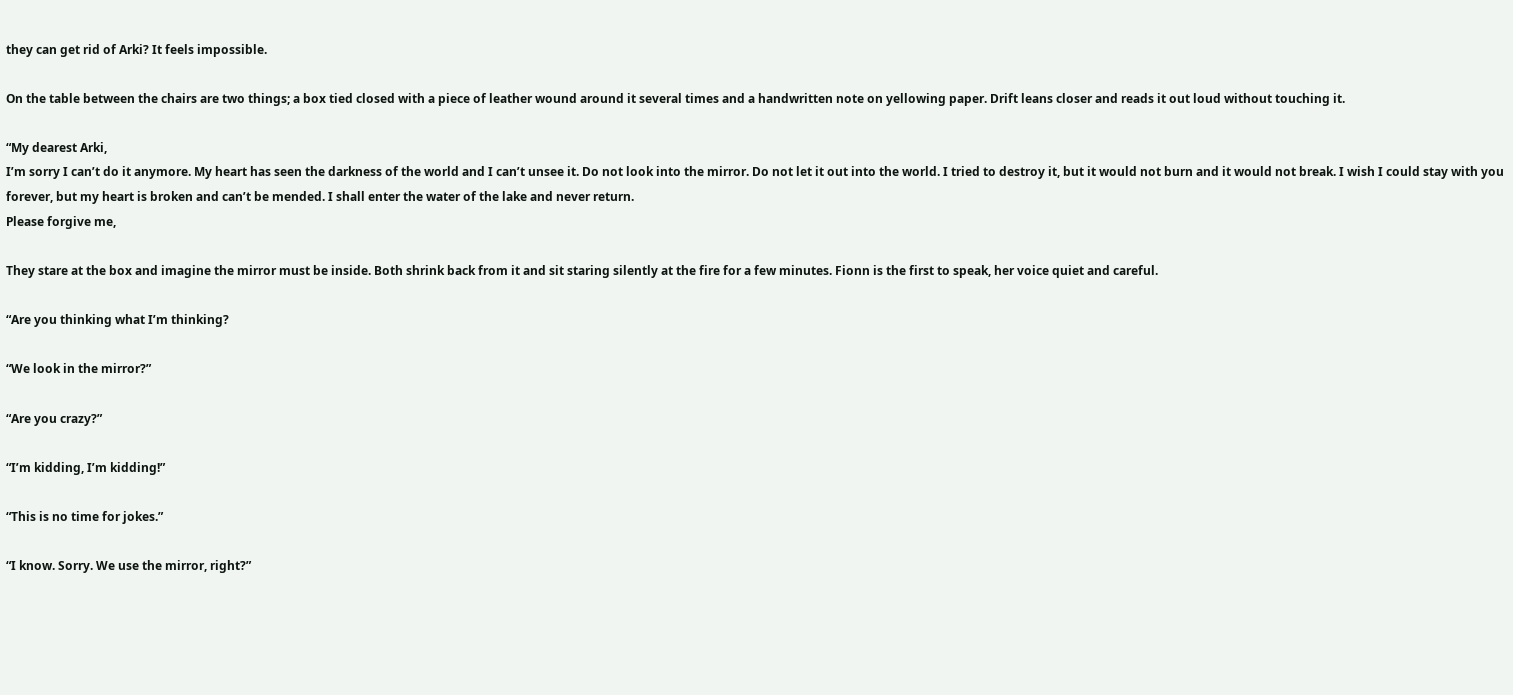they can get rid of Arki? It feels impossible.

On the table between the chairs are two things; a box tied closed with a piece of leather wound around it several times and a handwritten note on yellowing paper. Drift leans closer and reads it out loud without touching it.

“My dearest Arki,
I’m sorry I can’t do it anymore. My heart has seen the darkness of the world and I can’t unsee it. Do not look into the mirror. Do not let it out into the world. I tried to destroy it, but it would not burn and it would not break. I wish I could stay with you forever, but my heart is broken and can’t be mended. I shall enter the water of the lake and never return.
Please forgive me,

They stare at the box and imagine the mirror must be inside. Both shrink back from it and sit staring silently at the fire for a few minutes. Fionn is the first to speak, her voice quiet and careful.

“Are you thinking what I’m thinking?

“We look in the mirror?”

“Are you crazy?”

“I’m kidding, I’m kidding!”

“This is no time for jokes.”

“I know. Sorry. We use the mirror, right?”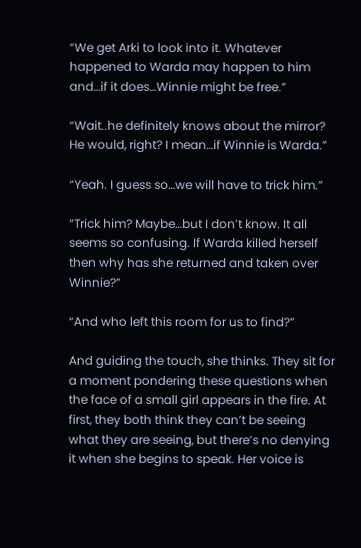“We get Arki to look into it. Whatever happened to Warda may happen to him and…if it does…Winnie might be free.”

“Wait..he definitely knows about the mirror? He would, right? I mean…if Winnie is Warda.”

“Yeah. I guess so…we will have to trick him.”

“Trick him? Maybe…but I don’t know. It all seems so confusing. If Warda killed herself then why has she returned and taken over Winnie?”

“And who left this room for us to find?”

And guiding the touch, she thinks. They sit for a moment pondering these questions when the face of a small girl appears in the fire. At first, they both think they can’t be seeing what they are seeing, but there’s no denying it when she begins to speak. Her voice is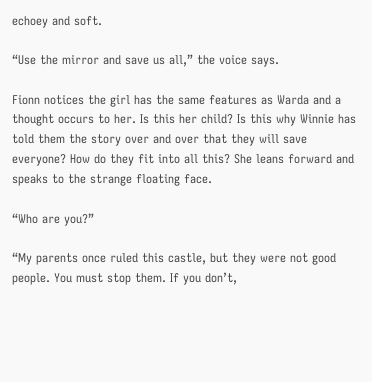echoey and soft.

“Use the mirror and save us all,” the voice says.

Fionn notices the girl has the same features as Warda and a thought occurs to her. Is this her child? Is this why Winnie has told them the story over and over that they will save everyone? How do they fit into all this? She leans forward and speaks to the strange floating face.

“Who are you?”

“My parents once ruled this castle, but they were not good people. You must stop them. If you don’t,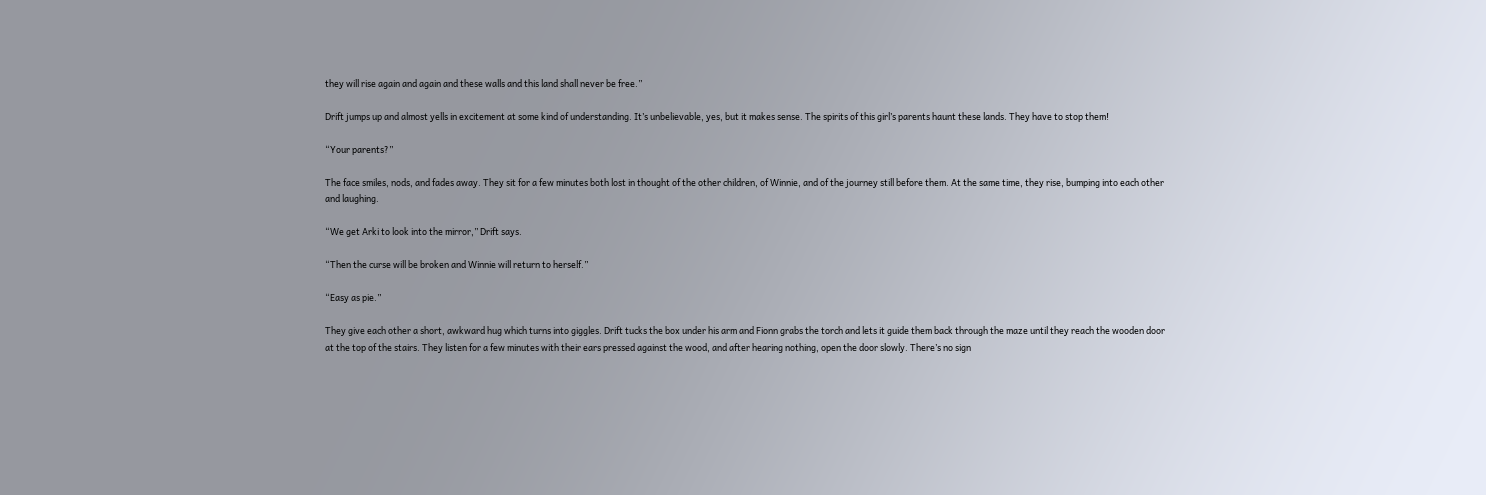they will rise again and again and these walls and this land shall never be free.”

Drift jumps up and almost yells in excitement at some kind of understanding. It’s unbelievable, yes, but it makes sense. The spirits of this girl’s parents haunt these lands. They have to stop them!

“Your parents?”

The face smiles, nods, and fades away. They sit for a few minutes both lost in thought of the other children, of Winnie, and of the journey still before them. At the same time, they rise, bumping into each other and laughing.

“We get Arki to look into the mirror,” Drift says.

“Then the curse will be broken and Winnie will return to herself.”

“Easy as pie.”

They give each other a short, awkward hug which turns into giggles. Drift tucks the box under his arm and Fionn grabs the torch and lets it guide them back through the maze until they reach the wooden door at the top of the stairs. They listen for a few minutes with their ears pressed against the wood, and after hearing nothing, open the door slowly. There’s no sign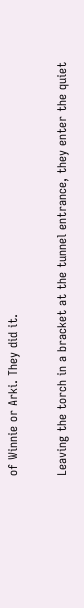of Winnie or Arki. They did it.

Leaving the torch in a bracket at the tunnel entrance, they enter the quiet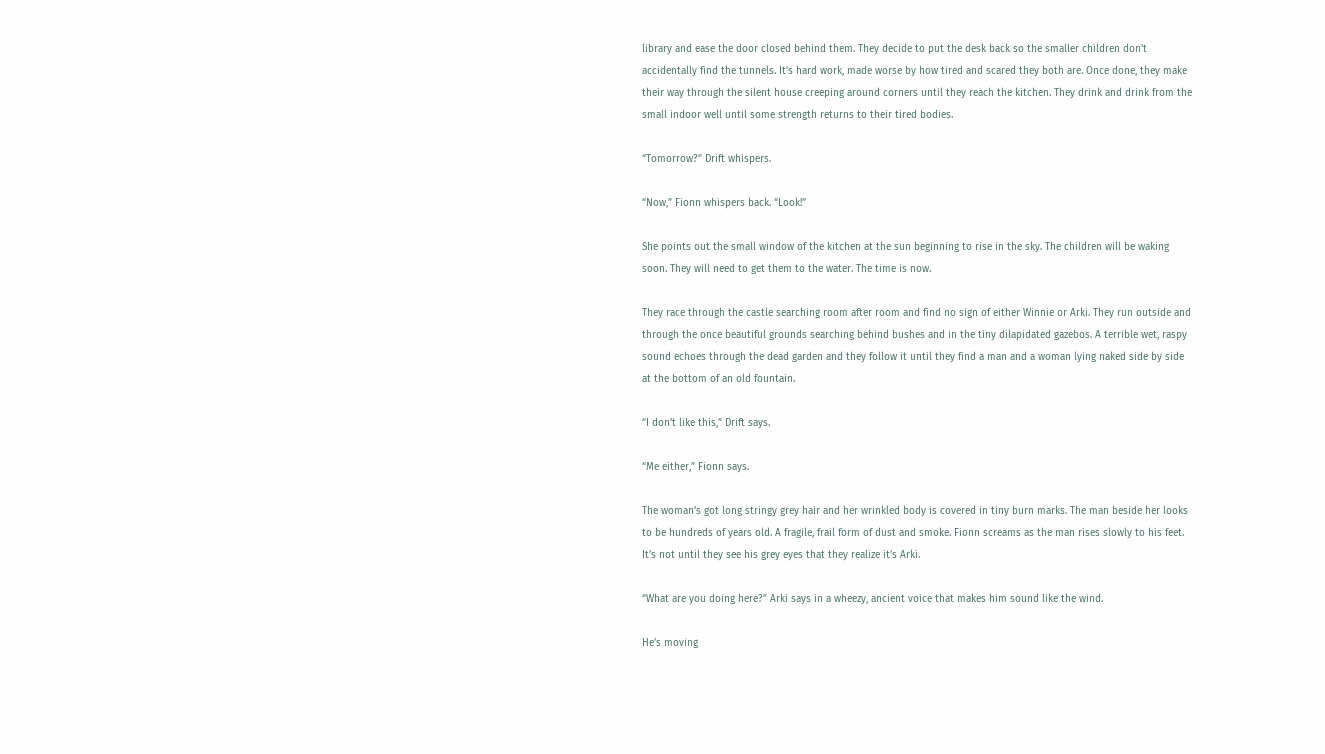library and ease the door closed behind them. They decide to put the desk back so the smaller children don’t accidentally find the tunnels. It’s hard work, made worse by how tired and scared they both are. Once done, they make their way through the silent house creeping around corners until they reach the kitchen. They drink and drink from the small indoor well until some strength returns to their tired bodies.

“Tomorrow?” Drift whispers.

“Now,” Fionn whispers back. “Look!”

She points out the small window of the kitchen at the sun beginning to rise in the sky. The children will be waking soon. They will need to get them to the water. The time is now.

They race through the castle searching room after room and find no sign of either Winnie or Arki. They run outside and through the once beautiful grounds searching behind bushes and in the tiny dilapidated gazebos. A terrible wet, raspy sound echoes through the dead garden and they follow it until they find a man and a woman lying naked side by side at the bottom of an old fountain.

“I don’t like this,” Drift says.

“Me either,” Fionn says.

The woman’s got long stringy grey hair and her wrinkled body is covered in tiny burn marks. The man beside her looks to be hundreds of years old. A fragile, frail form of dust and smoke. Fionn screams as the man rises slowly to his feet. It’s not until they see his grey eyes that they realize it’s Arki.

“What are you doing here?” Arki says in a wheezy, ancient voice that makes him sound like the wind.

He’s moving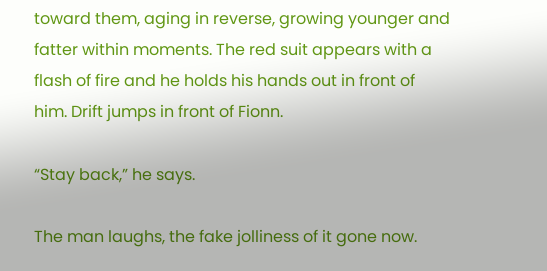toward them, aging in reverse, growing younger and fatter within moments. The red suit appears with a flash of fire and he holds his hands out in front of him. Drift jumps in front of Fionn.

“Stay back,” he says.

The man laughs, the fake jolliness of it gone now.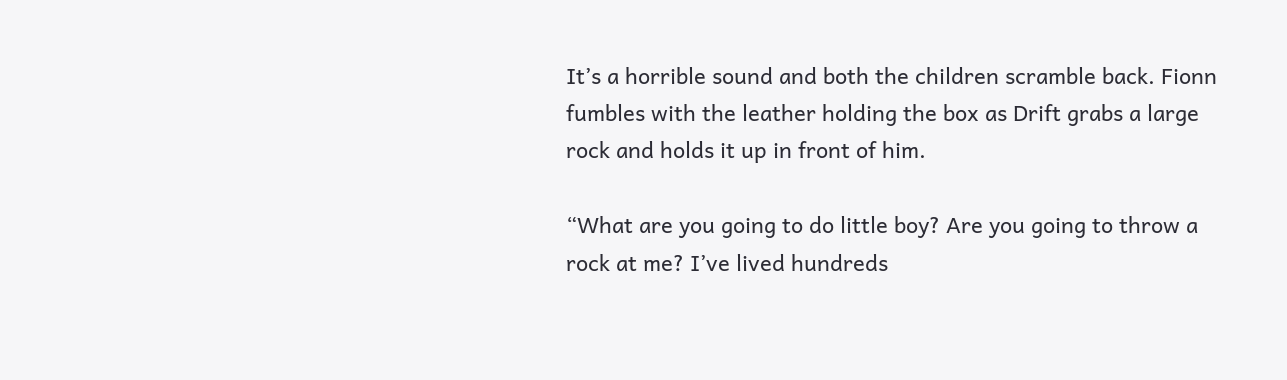It’s a horrible sound and both the children scramble back. Fionn fumbles with the leather holding the box as Drift grabs a large rock and holds it up in front of him.

“What are you going to do little boy? Are you going to throw a rock at me? I’ve lived hundreds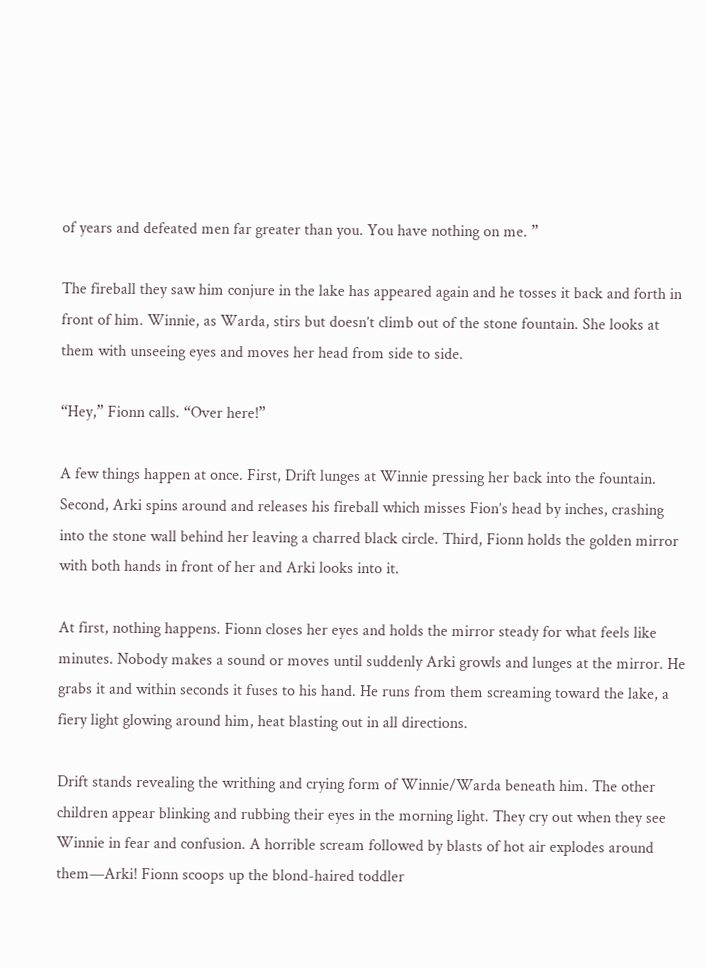of years and defeated men far greater than you. You have nothing on me. ”

The fireball they saw him conjure in the lake has appeared again and he tosses it back and forth in front of him. Winnie, as Warda, stirs but doesn’t climb out of the stone fountain. She looks at them with unseeing eyes and moves her head from side to side.

“Hey,” Fionn calls. “Over here!”

A few things happen at once. First, Drift lunges at Winnie pressing her back into the fountain. Second, Arki spins around and releases his fireball which misses Fion’s head by inches, crashing into the stone wall behind her leaving a charred black circle. Third, Fionn holds the golden mirror with both hands in front of her and Arki looks into it.

At first, nothing happens. Fionn closes her eyes and holds the mirror steady for what feels like minutes. Nobody makes a sound or moves until suddenly Arki growls and lunges at the mirror. He grabs it and within seconds it fuses to his hand. He runs from them screaming toward the lake, a fiery light glowing around him, heat blasting out in all directions.

Drift stands revealing the writhing and crying form of Winnie/Warda beneath him. The other children appear blinking and rubbing their eyes in the morning light. They cry out when they see Winnie in fear and confusion. A horrible scream followed by blasts of hot air explodes around them—Arki! Fionn scoops up the blond-haired toddler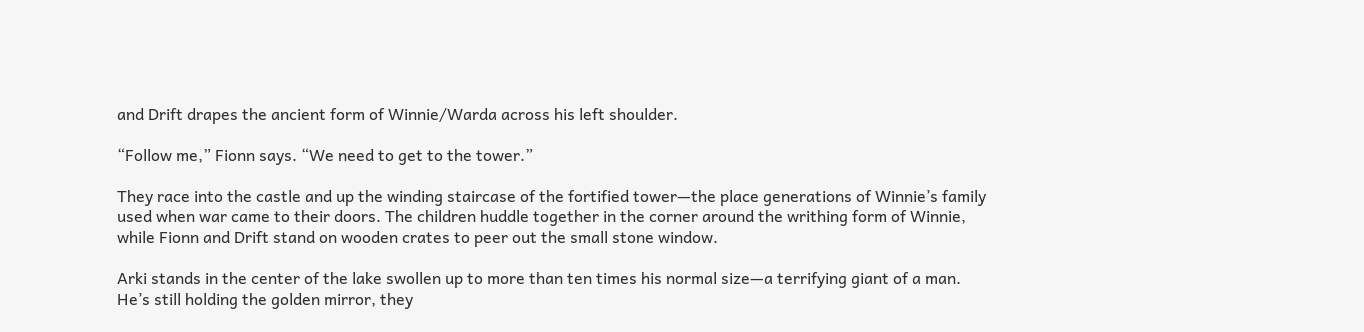and Drift drapes the ancient form of Winnie/Warda across his left shoulder.

“Follow me,” Fionn says. “We need to get to the tower.”

They race into the castle and up the winding staircase of the fortified tower—the place generations of Winnie’s family used when war came to their doors. The children huddle together in the corner around the writhing form of Winnie, while Fionn and Drift stand on wooden crates to peer out the small stone window.

Arki stands in the center of the lake swollen up to more than ten times his normal size—a terrifying giant of a man. He’s still holding the golden mirror, they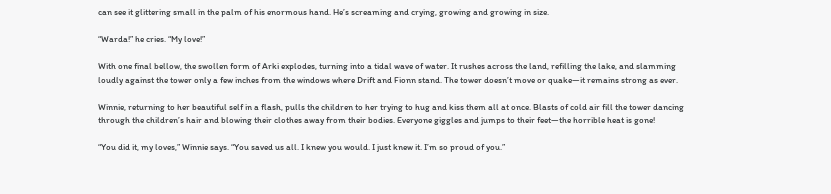can see it glittering small in the palm of his enormous hand. He’s screaming and crying, growing and growing in size.

“Warda!” he cries. “My love!”

With one final bellow, the swollen form of Arki explodes, turning into a tidal wave of water. It rushes across the land, refilling the lake, and slamming loudly against the tower only a few inches from the windows where Drift and Fionn stand. The tower doesn’t move or quake—it remains strong as ever.

Winnie, returning to her beautiful self in a flash, pulls the children to her trying to hug and kiss them all at once. Blasts of cold air fill the tower dancing through the children’s hair and blowing their clothes away from their bodies. Everyone giggles and jumps to their feet—the horrible heat is gone!

“You did it, my loves,” Winnie says. “You saved us all. I knew you would. I just knew it. I’m so proud of you.”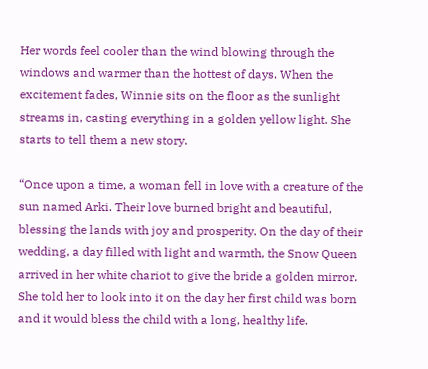Her words feel cooler than the wind blowing through the windows and warmer than the hottest of days. When the excitement fades, Winnie sits on the floor as the sunlight streams in, casting everything in a golden yellow light. She starts to tell them a new story.

“Once upon a time, a woman fell in love with a creature of the sun named Arki. Their love burned bright and beautiful, blessing the lands with joy and prosperity. On the day of their wedding, a day filled with light and warmth, the Snow Queen arrived in her white chariot to give the bride a golden mirror. She told her to look into it on the day her first child was born and it would bless the child with a long, healthy life.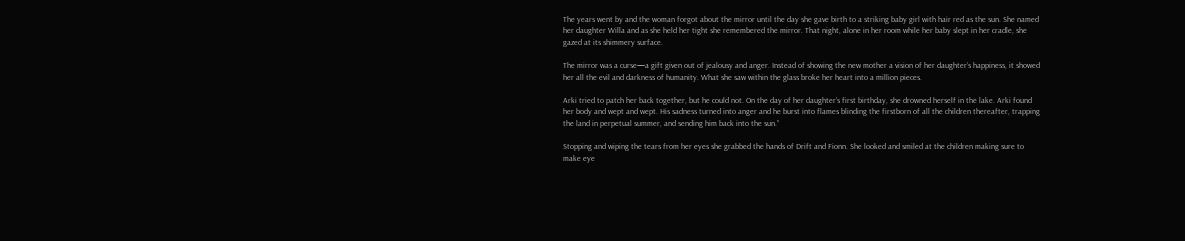The years went by and the woman forgot about the mirror until the day she gave birth to a striking baby girl with hair red as the sun. She named her daughter Willa and as she held her tight she remembered the mirror. That night, alone in her room while her baby slept in her cradle, she gazed at its shimmery surface.

The mirror was a curse—a gift given out of jealousy and anger. Instead of showing the new mother a vision of her daughter’s happiness, it showed her all the evil and darkness of humanity. What she saw within the glass broke her heart into a million pieces.

Arki tried to patch her back together, but he could not. On the day of her daughter’s first birthday, she drowned herself in the lake. Arki found her body and wept and wept. His sadness turned into anger and he burst into flames blinding the firstborn of all the children thereafter, trapping the land in perpetual summer, and sending him back into the sun.”

Stopping and wiping the tears from her eyes she grabbed the hands of Drift and Fionn. She looked and smiled at the children making sure to make eye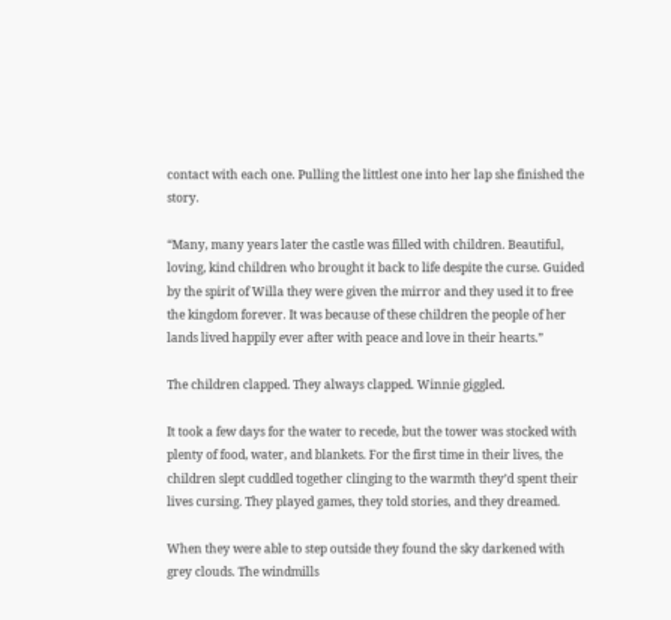contact with each one. Pulling the littlest one into her lap she finished the story.

“Many, many years later the castle was filled with children. Beautiful, loving, kind children who brought it back to life despite the curse. Guided by the spirit of Willa they were given the mirror and they used it to free the kingdom forever. It was because of these children the people of her lands lived happily ever after with peace and love in their hearts.”

The children clapped. They always clapped. Winnie giggled.

It took a few days for the water to recede, but the tower was stocked with plenty of food, water, and blankets. For the first time in their lives, the children slept cuddled together clinging to the warmth they’d spent their lives cursing. They played games, they told stories, and they dreamed.

When they were able to step outside they found the sky darkened with grey clouds. The windmills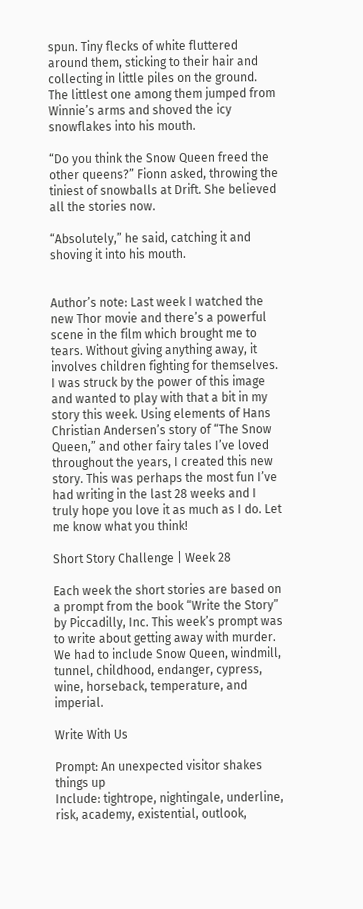spun. Tiny flecks of white fluttered around them, sticking to their hair and collecting in little piles on the ground. The littlest one among them jumped from Winnie’s arms and shoved the icy snowflakes into his mouth.

“Do you think the Snow Queen freed the other queens?” Fionn asked, throwing the tiniest of snowballs at Drift. She believed all the stories now.

“Absolutely,” he said, catching it and shoving it into his mouth.


Author’s note: Last week I watched the new Thor movie and there’s a powerful scene in the film which brought me to tears. Without giving anything away, it involves children fighting for themselves. I was struck by the power of this image and wanted to play with that a bit in my story this week. Using elements of Hans Christian Andersen’s story of “The Snow Queen,” and other fairy tales I’ve loved throughout the years, I created this new story. This was perhaps the most fun I’ve had writing in the last 28 weeks and I truly hope you love it as much as I do. Let me know what you think!

Short Story Challenge | Week 28

Each week the short stories are based on a prompt from the book “Write the Story” by Piccadilly, Inc. This week’s prompt was to write about getting away with murder. We had to include Snow Queen, windmill, tunnel, childhood, endanger, cypress, wine, horseback, temperature, and imperial.

Write With Us

Prompt: An unexpected visitor shakes things up
Include: tightrope, nightingale, underline, risk, academy, existential, outlook,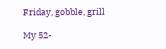Friday, gobble, grill

My 52-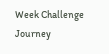Week Challenge Journey